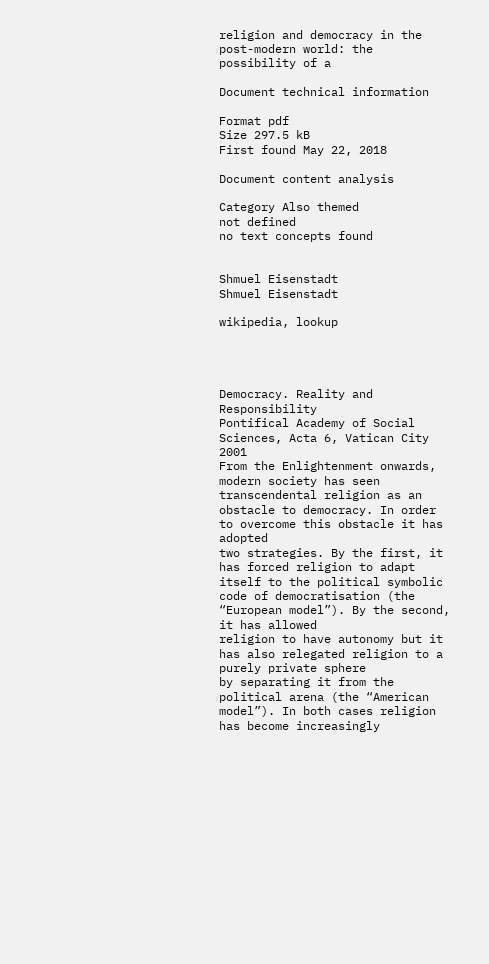religion and democracy in the post-modern world: the possibility of a

Document technical information

Format pdf
Size 297.5 kB
First found May 22, 2018

Document content analysis

Category Also themed
not defined
no text concepts found


Shmuel Eisenstadt
Shmuel Eisenstadt

wikipedia, lookup




Democracy. Reality and Responsibility
Pontifical Academy of Social Sciences, Acta 6, Vatican City 2001
From the Enlightenment onwards, modern society has seen transcendental religion as an obstacle to democracy. In order to overcome this obstacle it has adopted
two strategies. By the first, it has forced religion to adapt itself to the political symbolic code of democratisation (the “European model”). By the second, it has allowed
religion to have autonomy but it has also relegated religion to a purely private sphere
by separating it from the political arena (the “American model”). In both cases religion has become increasingly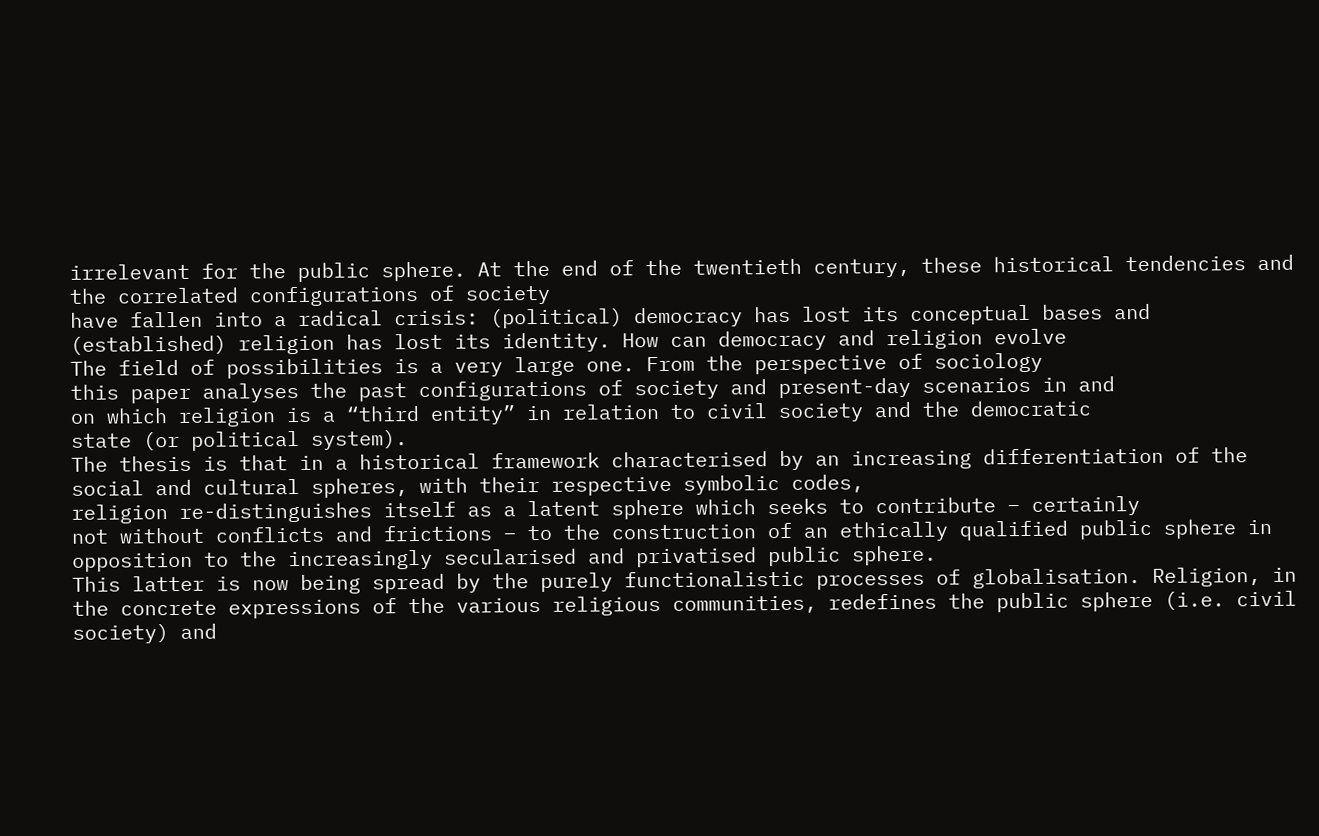irrelevant for the public sphere. At the end of the twentieth century, these historical tendencies and the correlated configurations of society
have fallen into a radical crisis: (political) democracy has lost its conceptual bases and
(established) religion has lost its identity. How can democracy and religion evolve
The field of possibilities is a very large one. From the perspective of sociology
this paper analyses the past configurations of society and present-day scenarios in and
on which religion is a “third entity” in relation to civil society and the democratic
state (or political system).
The thesis is that in a historical framework characterised by an increasing differentiation of the social and cultural spheres, with their respective symbolic codes,
religion re-distinguishes itself as a latent sphere which seeks to contribute – certainly
not without conflicts and frictions – to the construction of an ethically qualified public sphere in opposition to the increasingly secularised and privatised public sphere.
This latter is now being spread by the purely functionalistic processes of globalisation. Religion, in the concrete expressions of the various religious communities, redefines the public sphere (i.e. civil society) and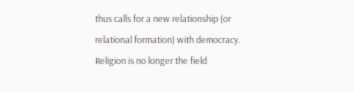thus calls for a new relationship (or
relational formation) with democracy.
Religion is no longer the field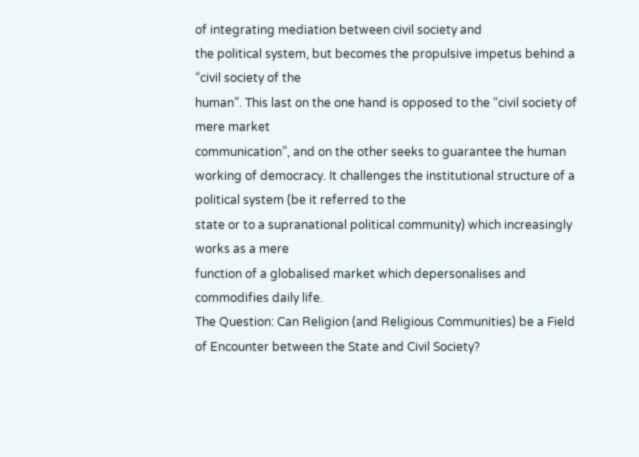of integrating mediation between civil society and
the political system, but becomes the propulsive impetus behind a “civil society of the
human”. This last on the one hand is opposed to the “civil society of mere market
communication”, and on the other seeks to guarantee the human working of democracy. It challenges the institutional structure of a political system (be it referred to the
state or to a supranational political community) which increasingly works as a mere
function of a globalised market which depersonalises and commodifies daily life.
The Question: Can Religion (and Religious Communities) be a Field
of Encounter between the State and Civil Society?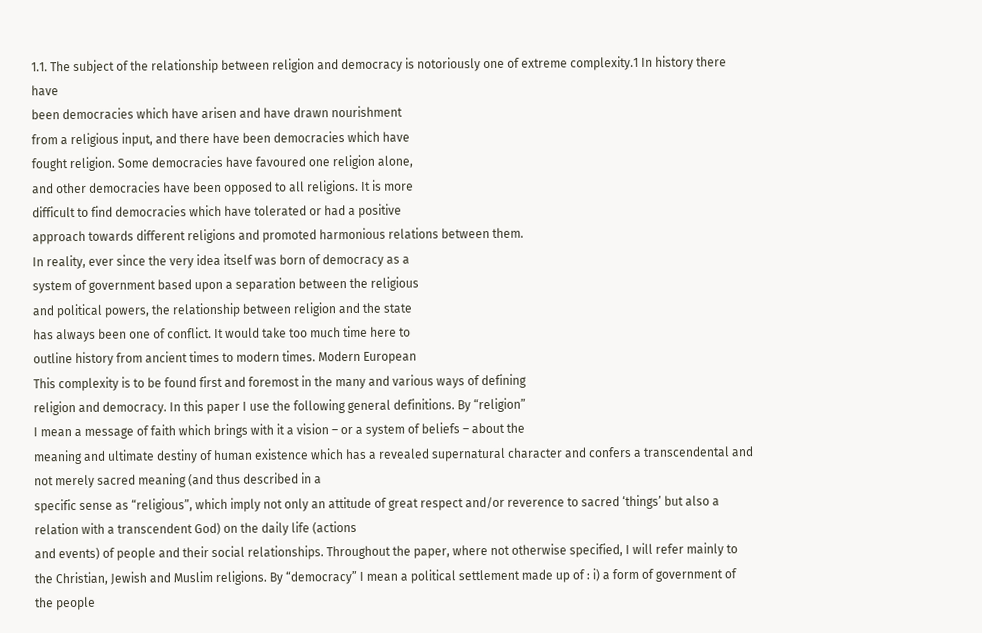1.1. The subject of the relationship between religion and democracy is notoriously one of extreme complexity.1 In history there have
been democracies which have arisen and have drawn nourishment
from a religious input, and there have been democracies which have
fought religion. Some democracies have favoured one religion alone,
and other democracies have been opposed to all religions. It is more
difficult to find democracies which have tolerated or had a positive
approach towards different religions and promoted harmonious relations between them.
In reality, ever since the very idea itself was born of democracy as a
system of government based upon a separation between the religious
and political powers, the relationship between religion and the state
has always been one of conflict. It would take too much time here to
outline history from ancient times to modern times. Modern European
This complexity is to be found first and foremost in the many and various ways of defining
religion and democracy. In this paper I use the following general definitions. By “religion”
I mean a message of faith which brings with it a vision – or a system of beliefs – about the
meaning and ultimate destiny of human existence which has a revealed supernatural character and confers a transcendental and not merely sacred meaning (and thus described in a
specific sense as “religious”, which imply not only an attitude of great respect and/or reverence to sacred ‘things’ but also a relation with a transcendent God) on the daily life (actions
and events) of people and their social relationships. Throughout the paper, where not otherwise specified, I will refer mainly to the Christian, Jewish and Muslim religions. By “democracy” I mean a political settlement made up of : i) a form of government of the people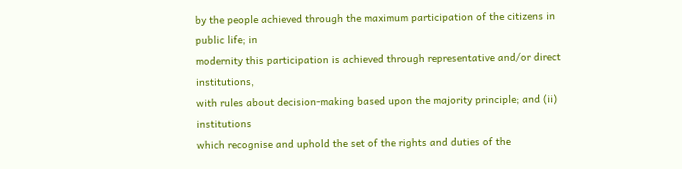by the people achieved through the maximum participation of the citizens in public life; in
modernity this participation is achieved through representative and/or direct institutions,
with rules about decision-making based upon the majority principle; and (ii) institutions
which recognise and uphold the set of the rights and duties of the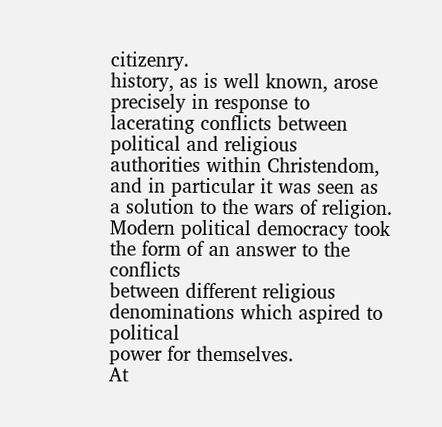citizenry.
history, as is well known, arose precisely in response to lacerating conflicts between political and religious authorities within Christendom,
and in particular it was seen as a solution to the wars of religion. Modern political democracy took the form of an answer to the conflicts
between different religious denominations which aspired to political
power for themselves.
At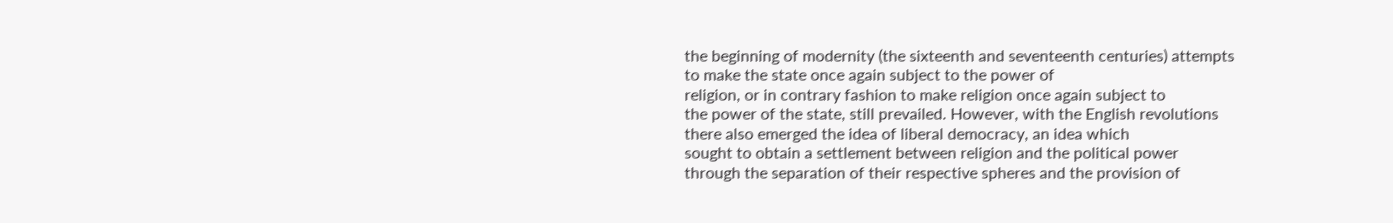the beginning of modernity (the sixteenth and seventeenth centuries) attempts to make the state once again subject to the power of
religion, or in contrary fashion to make religion once again subject to
the power of the state, still prevailed. However, with the English revolutions there also emerged the idea of liberal democracy, an idea which
sought to obtain a settlement between religion and the political power
through the separation of their respective spheres and the provision of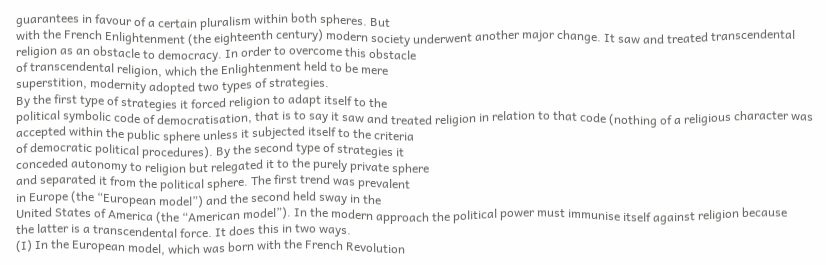guarantees in favour of a certain pluralism within both spheres. But
with the French Enlightenment (the eighteenth century) modern society underwent another major change. It saw and treated transcendental
religion as an obstacle to democracy. In order to overcome this obstacle
of transcendental religion, which the Enlightenment held to be mere
superstition, modernity adopted two types of strategies.
By the first type of strategies it forced religion to adapt itself to the
political symbolic code of democratisation, that is to say it saw and treated religion in relation to that code (nothing of a religious character was
accepted within the public sphere unless it subjected itself to the criteria
of democratic political procedures). By the second type of strategies it
conceded autonomy to religion but relegated it to the purely private sphere
and separated it from the political sphere. The first trend was prevalent
in Europe (the “European model”) and the second held sway in the
United States of America (the “American model”). In the modern approach the political power must immunise itself against religion because
the latter is a transcendental force. It does this in two ways.
(I) In the European model, which was born with the French Revolution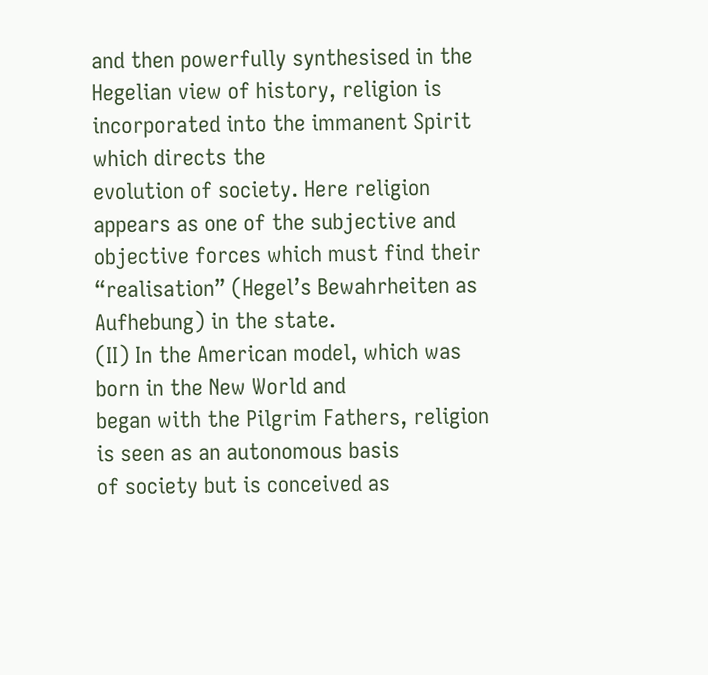and then powerfully synthesised in the Hegelian view of history, religion is incorporated into the immanent Spirit which directs the
evolution of society. Here religion appears as one of the subjective and
objective forces which must find their “realisation” (Hegel’s Bewahrheiten as Aufhebung) in the state.
(II) In the American model, which was born in the New World and
began with the Pilgrim Fathers, religion is seen as an autonomous basis
of society but is conceived as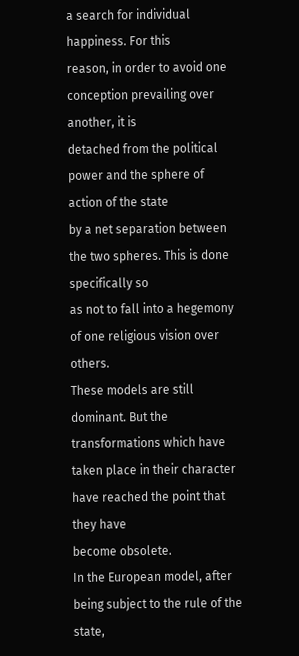a search for individual happiness. For this
reason, in order to avoid one conception prevailing over another, it is
detached from the political power and the sphere of action of the state
by a net separation between the two spheres. This is done specifically so
as not to fall into a hegemony of one religious vision over others.
These models are still dominant. But the transformations which have
taken place in their character have reached the point that they have
become obsolete.
In the European model, after being subject to the rule of the state,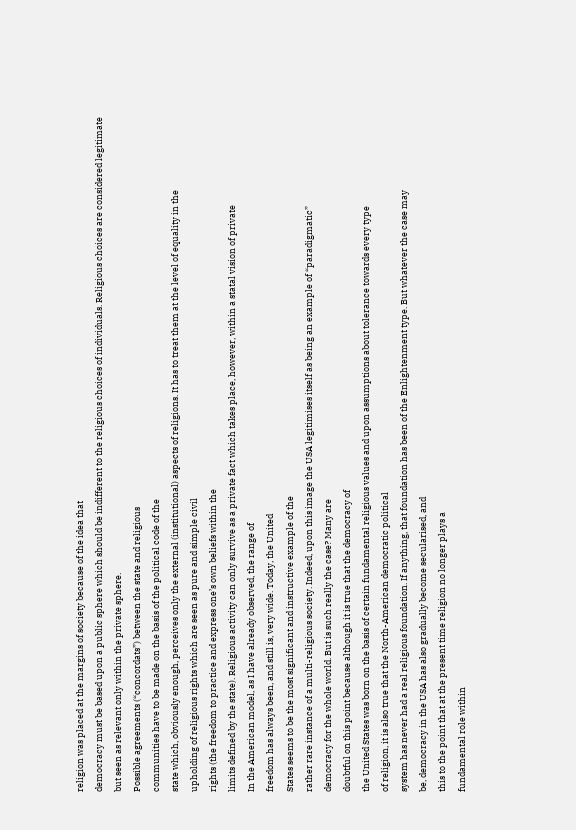religion was placed at the margins of society because of the idea that
democracy must be based upon a public sphere which should be indifferent to the religious choices of individuals. Religious choices are considered legitimate but seen as relevant only within the private sphere.
Possible agreements (“concordats”) between the state and religious
communities have to be made on the basis of the political code of the
state which, obviously enough, perceives only the external (institutional) aspects of religions. It has to treat them at the level of equality in the
upholding of religious rights which are seen as pure and simple civil
rights (the freedom to practice and express one’s own beliefs within the
limits defined by the state). Religious activity can only survive as a private fact which takes place, however, within a statal vision of private
In the American model, as I have already observed, the range of
freedom has always been, and still is, very wide. Today, the United
States seems to be the most significant and instructive example of the
rather rare instance of a multi-religious society. Indeed, upon this image the USA legitimises itself as being an example of “paradigmatic”
democracy for the whole world. But is such really the case? Many are
doubtful on this point because although it is true that the democracy of
the United States was born on the basis of certain fundamental religious values and upon assumptions about tolerance towards every type
of religion, it is also true that the North-American democratic political
system has never had a real religious foundation. If anything, that foundation has been of the Enlightenment type. But whatever the case may
be, democracy in the USA has also gradually become secularised, and
this to the point that at the present time religion no longer plays a
fundamental role within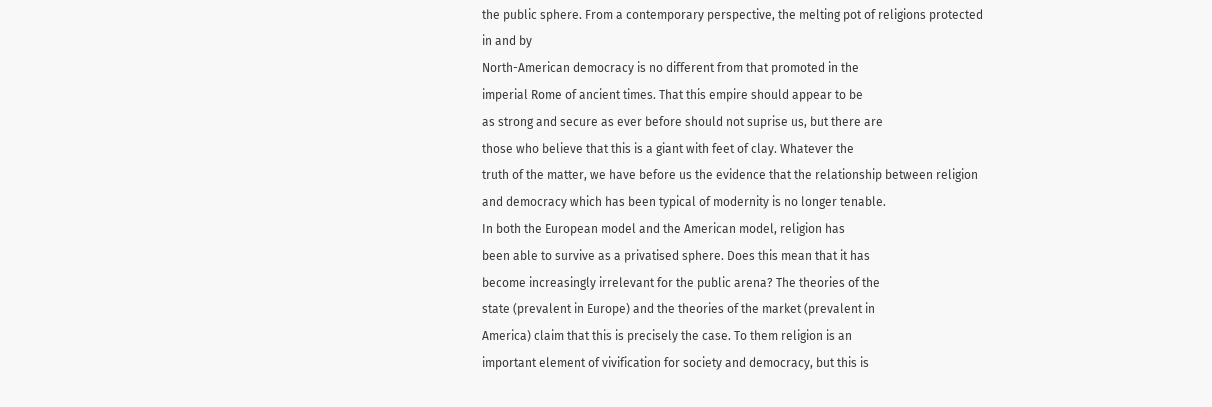the public sphere. From a contemporary perspective, the melting pot of religions protected in and by
North-American democracy is no different from that promoted in the
imperial Rome of ancient times. That this empire should appear to be
as strong and secure as ever before should not suprise us, but there are
those who believe that this is a giant with feet of clay. Whatever the
truth of the matter, we have before us the evidence that the relationship between religion and democracy which has been typical of modernity is no longer tenable.
In both the European model and the American model, religion has
been able to survive as a privatised sphere. Does this mean that it has
become increasingly irrelevant for the public arena? The theories of the
state (prevalent in Europe) and the theories of the market (prevalent in
America) claim that this is precisely the case. To them religion is an
important element of vivification for society and democracy, but this is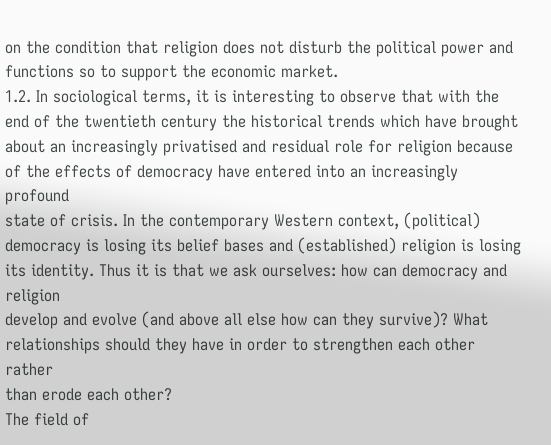on the condition that religion does not disturb the political power and
functions so to support the economic market.
1.2. In sociological terms, it is interesting to observe that with the
end of the twentieth century the historical trends which have brought
about an increasingly privatised and residual role for religion because
of the effects of democracy have entered into an increasingly profound
state of crisis. In the contemporary Western context, (political) democracy is losing its belief bases and (established) religion is losing its identity. Thus it is that we ask ourselves: how can democracy and religion
develop and evolve (and above all else how can they survive)? What
relationships should they have in order to strengthen each other rather
than erode each other?
The field of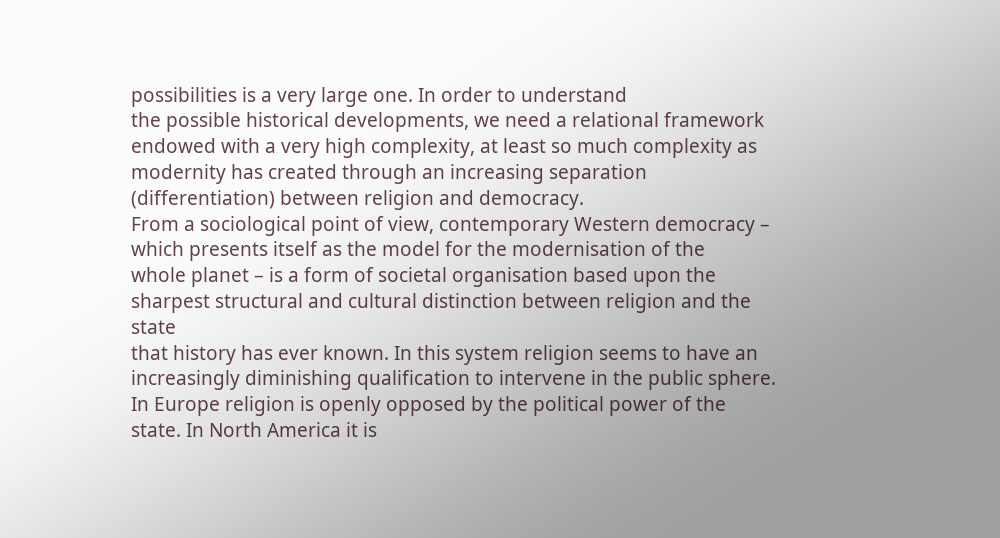possibilities is a very large one. In order to understand
the possible historical developments, we need a relational framework
endowed with a very high complexity, at least so much complexity as
modernity has created through an increasing separation (differentiation) between religion and democracy.
From a sociological point of view, contemporary Western democracy – which presents itself as the model for the modernisation of the
whole planet – is a form of societal organisation based upon the sharpest structural and cultural distinction between religion and the state
that history has ever known. In this system religion seems to have an
increasingly diminishing qualification to intervene in the public sphere.
In Europe religion is openly opposed by the political power of the
state. In North America it is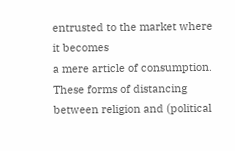entrusted to the market where it becomes
a mere article of consumption. These forms of distancing between religion and (political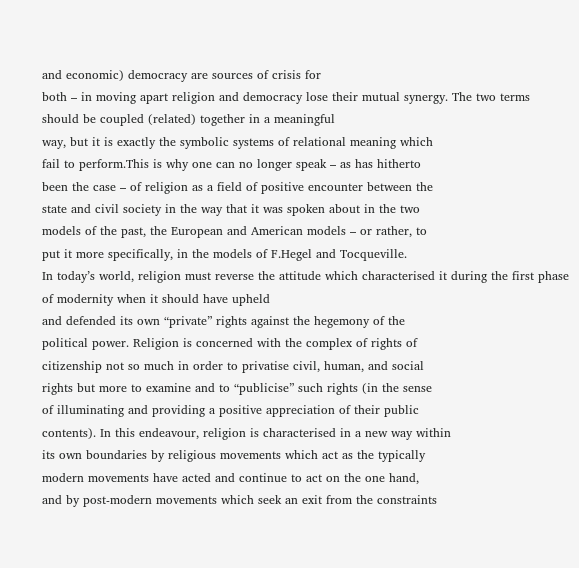and economic) democracy are sources of crisis for
both – in moving apart religion and democracy lose their mutual synergy. The two terms should be coupled (related) together in a meaningful
way, but it is exactly the symbolic systems of relational meaning which
fail to perform.This is why one can no longer speak – as has hitherto
been the case – of religion as a field of positive encounter between the
state and civil society in the way that it was spoken about in the two
models of the past, the European and American models – or rather, to
put it more specifically, in the models of F.Hegel and Tocqueville.
In today’s world, religion must reverse the attitude which characterised it during the first phase of modernity when it should have upheld
and defended its own “private” rights against the hegemony of the
political power. Religion is concerned with the complex of rights of
citizenship not so much in order to privatise civil, human, and social
rights but more to examine and to “publicise” such rights (in the sense
of illuminating and providing a positive appreciation of their public
contents). In this endeavour, religion is characterised in a new way within
its own boundaries by religious movements which act as the typically
modern movements have acted and continue to act on the one hand,
and by post-modern movements which seek an exit from the constraints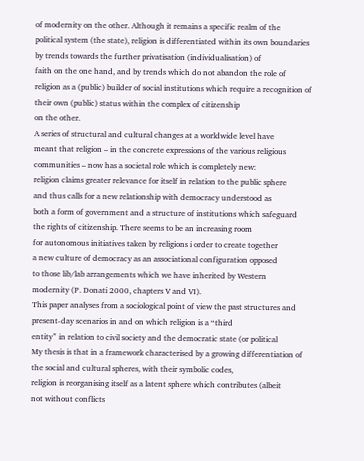of modernity on the other. Although it remains a specific realm of the
political system (the state), religion is differentiated within its own boundaries by trends towards the further privatisation (individualisation) of
faith on the one hand, and by trends which do not abandon the role of
religion as a (public) builder of social institutions which require a recognition of their own (public) status within the complex of citizenship
on the other.
A series of structural and cultural changes at a worldwide level have
meant that religion – in the concrete expressions of the various religious communities – now has a societal role which is completely new:
religion claims greater relevance for itself in relation to the public sphere
and thus calls for a new relationship with democracy understood as
both a form of government and a structure of institutions which safeguard the rights of citizenship. There seems to be an increasing room
for autonomous initiatives taken by religions i order to create together
a new culture of democracy as an associational configuration opposed
to those lib/lab arrangements which we have inherited by Western
modernity (P. Donati 2000, chapters V and VI).
This paper analyses from a sociological point of view the past structures and present-day scenarios in and on which religion is a “third
entity” in relation to civil society and the democratic state (or political
My thesis is that in a framework characterised by a growing differentiation of the social and cultural spheres, with their symbolic codes,
religion is reorganising itself as a latent sphere which contributes (albeit
not without conflicts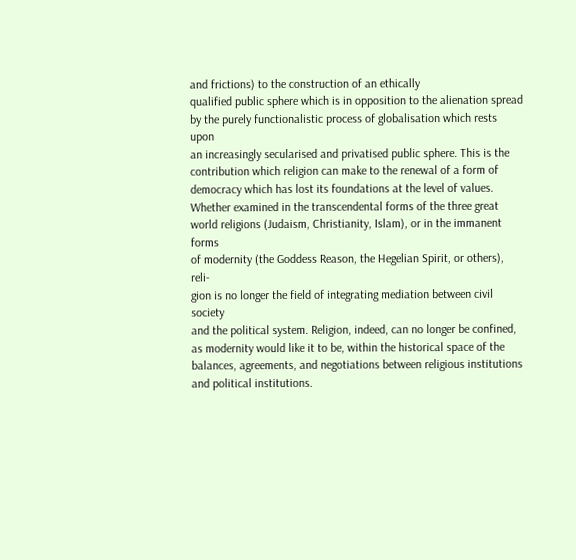and frictions) to the construction of an ethically
qualified public sphere which is in opposition to the alienation spread
by the purely functionalistic process of globalisation which rests upon
an increasingly secularised and privatised public sphere. This is the
contribution which religion can make to the renewal of a form of democracy which has lost its foundations at the level of values.
Whether examined in the transcendental forms of the three great
world religions (Judaism, Christianity, Islam), or in the immanent forms
of modernity (the Goddess Reason, the Hegelian Spirit, or others), reli-
gion is no longer the field of integrating mediation between civil society
and the political system. Religion, indeed, can no longer be confined,
as modernity would like it to be, within the historical space of the
balances, agreements, and negotiations between religious institutions
and political institutions.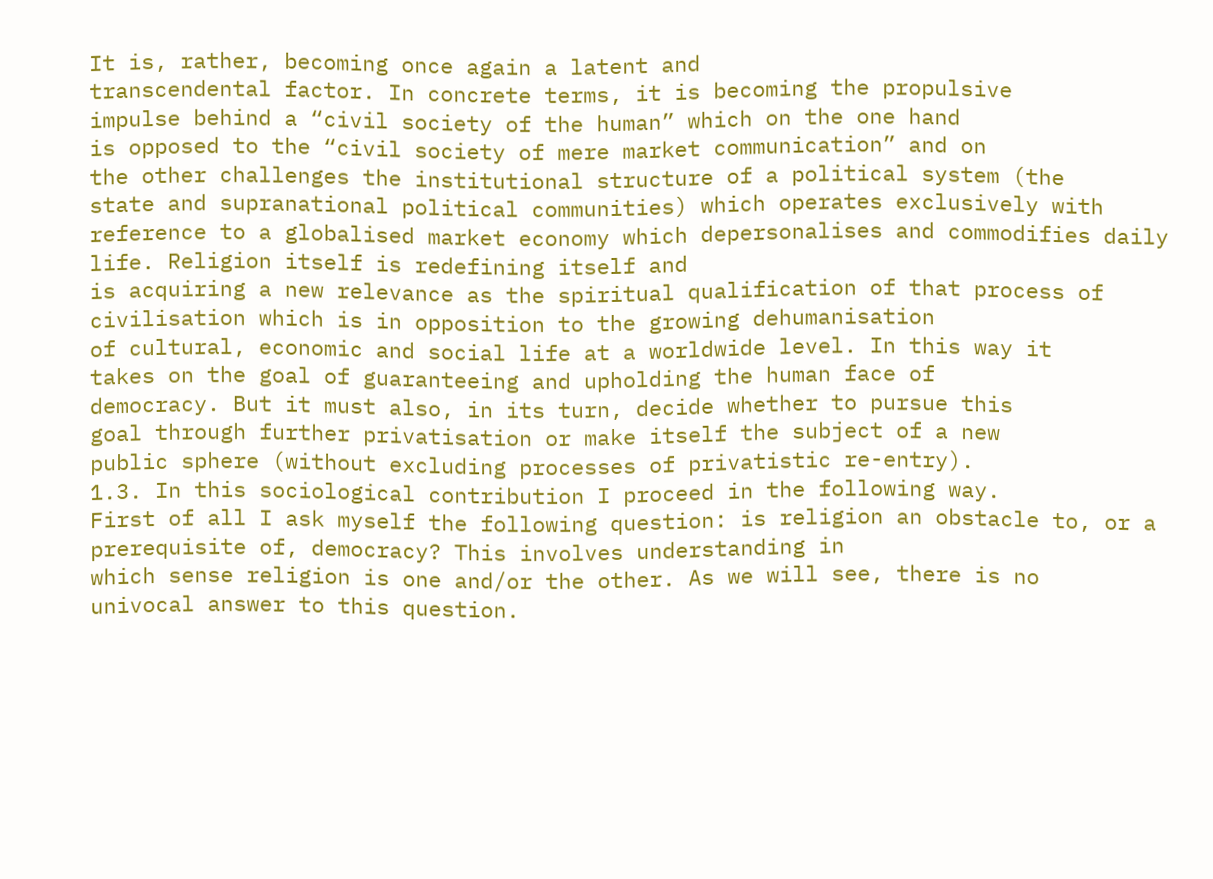It is, rather, becoming once again a latent and
transcendental factor. In concrete terms, it is becoming the propulsive
impulse behind a “civil society of the human” which on the one hand
is opposed to the “civil society of mere market communication” and on
the other challenges the institutional structure of a political system (the
state and supranational political communities) which operates exclusively with reference to a globalised market economy which depersonalises and commodifies daily life. Religion itself is redefining itself and
is acquiring a new relevance as the spiritual qualification of that process of civilisation which is in opposition to the growing dehumanisation
of cultural, economic and social life at a worldwide level. In this way it
takes on the goal of guaranteeing and upholding the human face of
democracy. But it must also, in its turn, decide whether to pursue this
goal through further privatisation or make itself the subject of a new
public sphere (without excluding processes of privatistic re-entry).
1.3. In this sociological contribution I proceed in the following way.
First of all I ask myself the following question: is religion an obstacle to, or a prerequisite of, democracy? This involves understanding in
which sense religion is one and/or the other. As we will see, there is no
univocal answer to this question.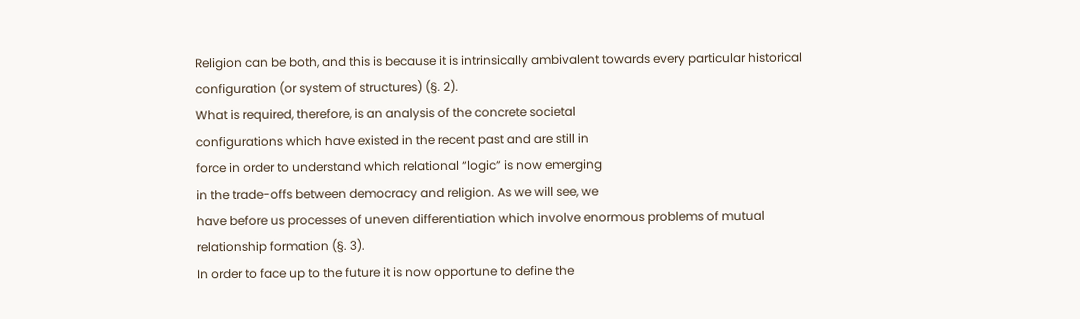Religion can be both, and this is because it is intrinsically ambivalent towards every particular historical
configuration (or system of structures) (§. 2).
What is required, therefore, is an analysis of the concrete societal
configurations which have existed in the recent past and are still in
force in order to understand which relational “logic” is now emerging
in the trade-offs between democracy and religion. As we will see, we
have before us processes of uneven differentiation which involve enormous problems of mutual relationship formation (§. 3).
In order to face up to the future it is now opportune to define the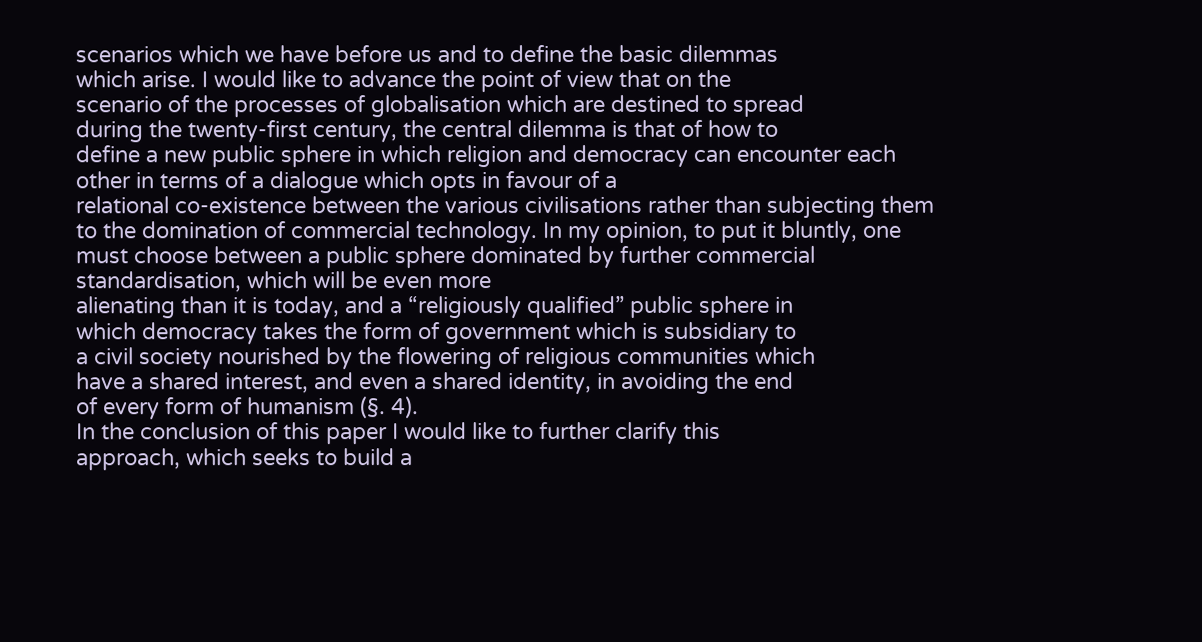scenarios which we have before us and to define the basic dilemmas
which arise. I would like to advance the point of view that on the
scenario of the processes of globalisation which are destined to spread
during the twenty-first century, the central dilemma is that of how to
define a new public sphere in which religion and democracy can encounter each other in terms of a dialogue which opts in favour of a
relational co-existence between the various civilisations rather than subjecting them to the domination of commercial technology. In my opinion, to put it bluntly, one must choose between a public sphere dominated by further commercial standardisation, which will be even more
alienating than it is today, and a “religiously qualified” public sphere in
which democracy takes the form of government which is subsidiary to
a civil society nourished by the flowering of religious communities which
have a shared interest, and even a shared identity, in avoiding the end
of every form of humanism (§. 4).
In the conclusion of this paper I would like to further clarify this
approach, which seeks to build a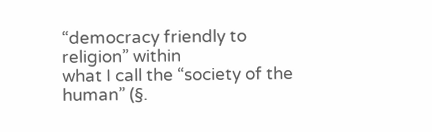“democracy friendly to religion” within
what I call the “society of the human” (§.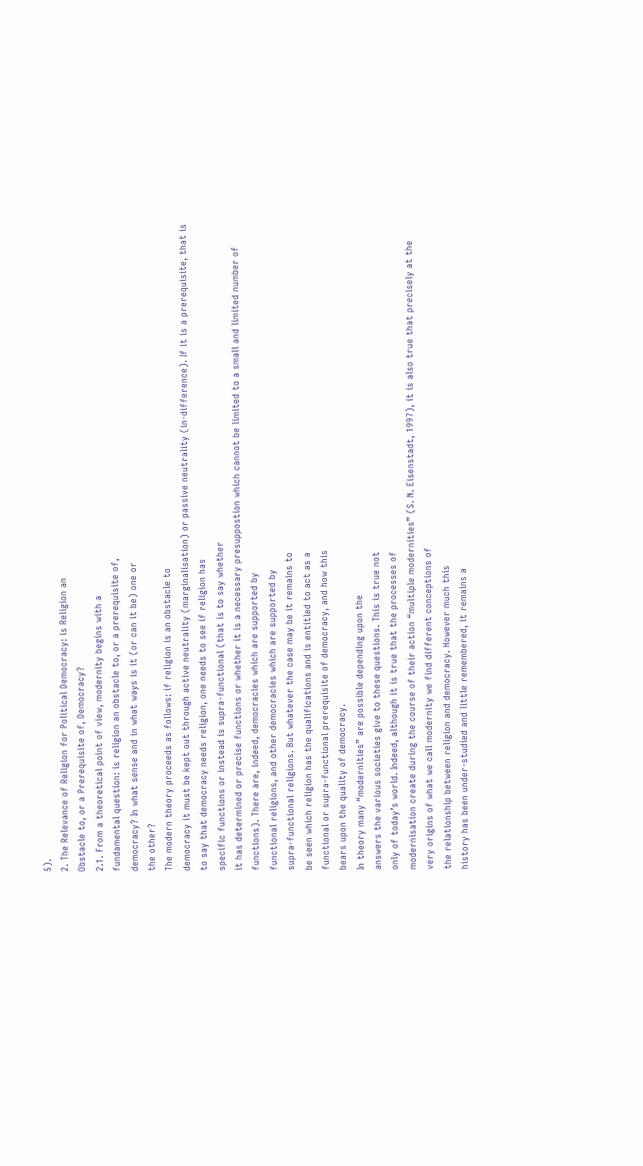5).
2. The Relevance of Religion for Political Democracy: is Religion an
Obstacle to, or a Prerequisite of, Democracy?
2.1. From a theoretical point of view, modernity begins with a
fundamental question: is religion an obstacle to, or a prerequisite of,
democracy? In what sense and in what ways is it (or can it be) one or
the other?
The modern theory proceeds as follows: if religion is an obstacle to
democracy it must be kept out through active neutrality (marginalisation) or passive neutrality (in-difference). If it is a prerequisite, that is
to say that democracy needs religion, one needs to see if religion has
specific functions or instead is supra-functional (that is to say whether
it has determined or precise functions or whether it is a necessary presuppostion which cannot be limited to a small and limited number of
functions). There are, indeed, democracies which are supported by
functional religions, and other democracies which are supported by
supra-functional religions. But whatever the case may be it remains to
be seen which religion has the qualifications and is entitled to act as a
functional or supra-functional prerequisite of democracy, and how this
bears upon the quality of democracy.
In theory many “modernities” are possible depending upon the
answers the various societies give to these questions. This is true not
only of today’s world. Indeed, although it is true that the processes of
modernisation create during the course of their action “multiple modernities” (S. N. Eisenstadt, 1997), it is also true that precisely at the
very origins of what we call modernity we find different conceptions of
the relationship between religion and democracy. However much this
history has been under-studied and little remembered, it remains a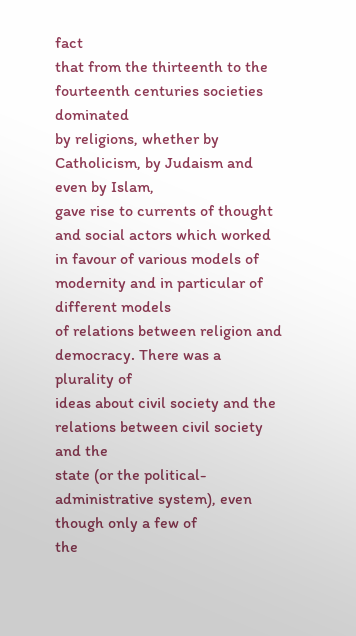fact
that from the thirteenth to the fourteenth centuries societies dominated
by religions, whether by Catholicism, by Judaism and even by Islam,
gave rise to currents of thought and social actors which worked in favour of various models of modernity and in particular of different models
of relations between religion and democracy. There was a plurality of
ideas about civil society and the relations between civil society and the
state (or the political-administrative system), even though only a few of
the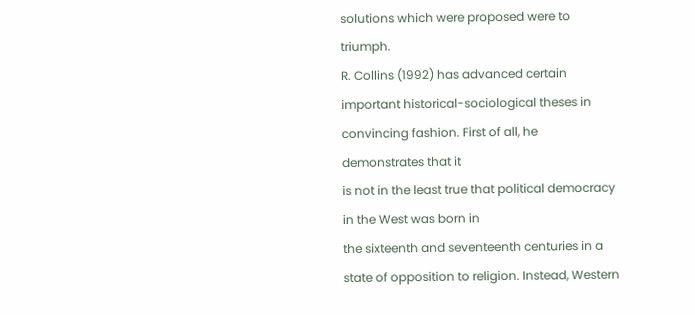solutions which were proposed were to triumph.
R. Collins (1992) has advanced certain important historical-sociological theses in convincing fashion. First of all, he demonstrates that it
is not in the least true that political democracy in the West was born in
the sixteenth and seventeenth centuries in a state of opposition to religion. Instead, Western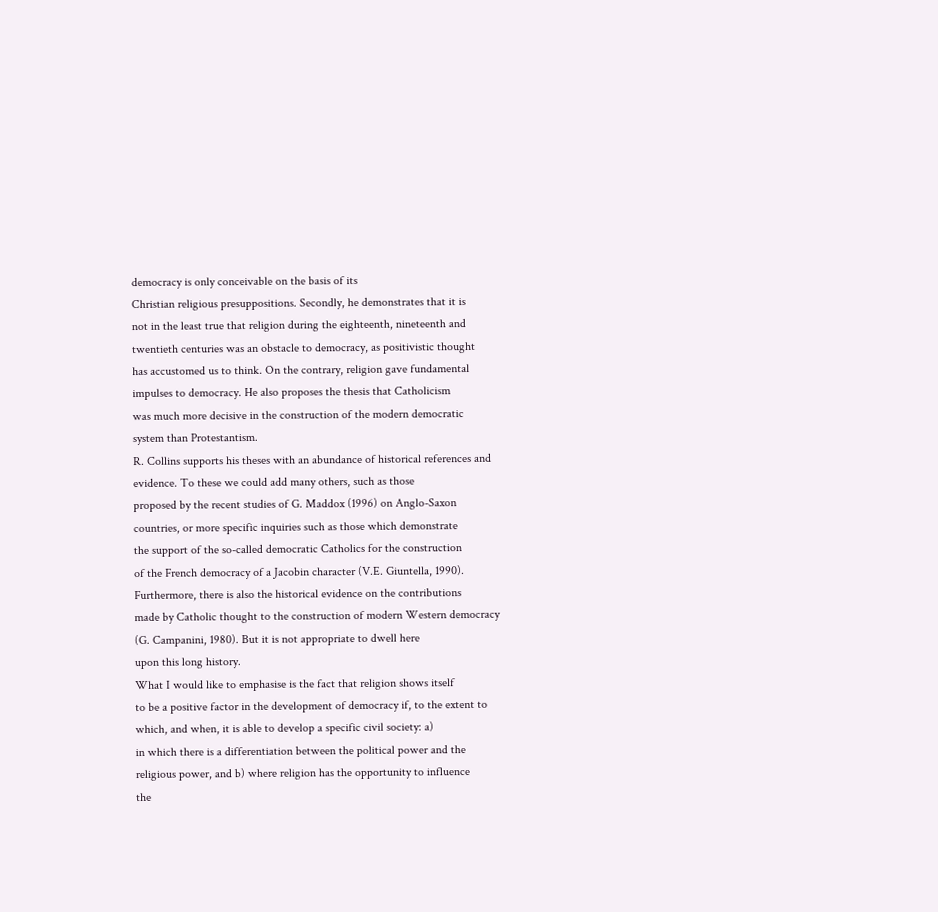democracy is only conceivable on the basis of its
Christian religious presuppositions. Secondly, he demonstrates that it is
not in the least true that religion during the eighteenth, nineteenth and
twentieth centuries was an obstacle to democracy, as positivistic thought
has accustomed us to think. On the contrary, religion gave fundamental impulses to democracy. He also proposes the thesis that Catholicism
was much more decisive in the construction of the modern democratic
system than Protestantism.
R. Collins supports his theses with an abundance of historical references and evidence. To these we could add many others, such as those
proposed by the recent studies of G. Maddox (1996) on Anglo-Saxon
countries, or more specific inquiries such as those which demonstrate
the support of the so-called democratic Catholics for the construction
of the French democracy of a Jacobin character (V.E. Giuntella, 1990).
Furthermore, there is also the historical evidence on the contributions
made by Catholic thought to the construction of modern Western democracy (G. Campanini, 1980). But it is not appropriate to dwell here
upon this long history.
What I would like to emphasise is the fact that religion shows itself
to be a positive factor in the development of democracy if, to the extent to which, and when, it is able to develop a specific civil society: a)
in which there is a differentiation between the political power and the
religious power, and b) where religion has the opportunity to influence
the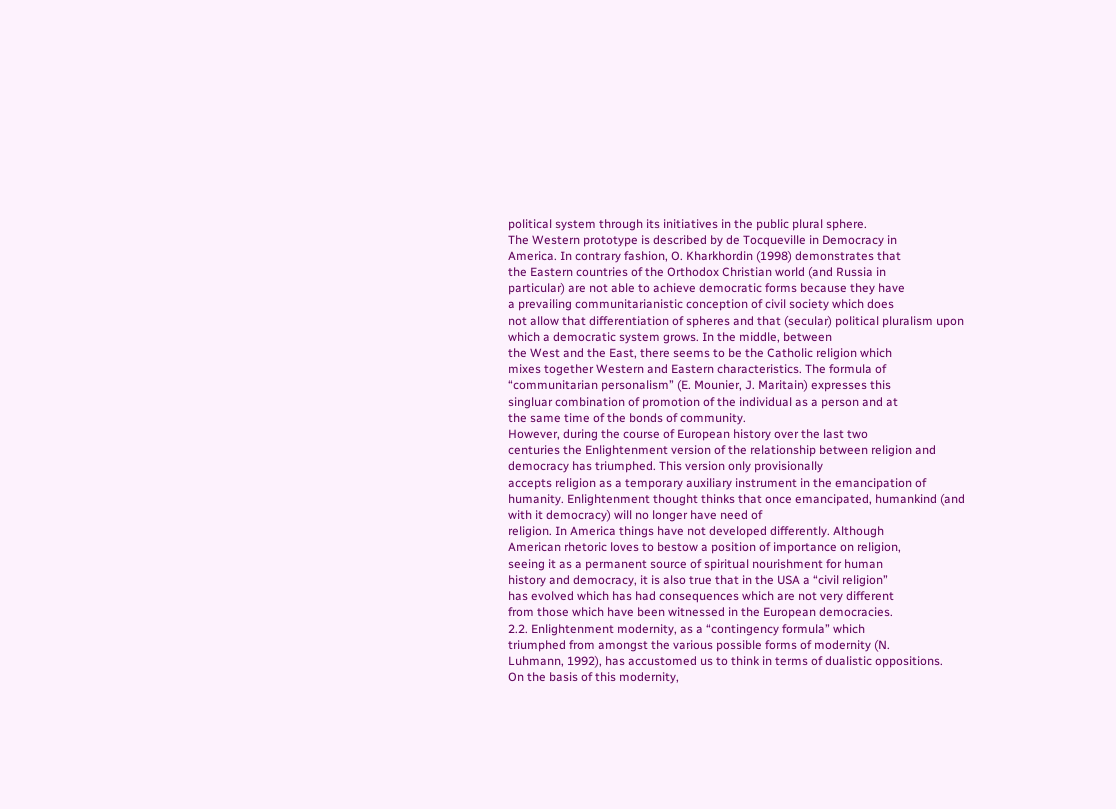political system through its initiatives in the public plural sphere.
The Western prototype is described by de Tocqueville in Democracy in
America. In contrary fashion, O. Kharkhordin (1998) demonstrates that
the Eastern countries of the Orthodox Christian world (and Russia in
particular) are not able to achieve democratic forms because they have
a prevailing communitarianistic conception of civil society which does
not allow that differentiation of spheres and that (secular) political pluralism upon which a democratic system grows. In the middle, between
the West and the East, there seems to be the Catholic religion which
mixes together Western and Eastern characteristics. The formula of
“communitarian personalism” (E. Mounier, J. Maritain) expresses this
singluar combination of promotion of the individual as a person and at
the same time of the bonds of community.
However, during the course of European history over the last two
centuries the Enlightenment version of the relationship between religion and democracy has triumphed. This version only provisionally
accepts religion as a temporary auxiliary instrument in the emancipation of humanity. Enlightenment thought thinks that once emancipated, humankind (and with it democracy) will no longer have need of
religion. In America things have not developed differently. Although
American rhetoric loves to bestow a position of importance on religion,
seeing it as a permanent source of spiritual nourishment for human
history and democracy, it is also true that in the USA a “civil religion”
has evolved which has had consequences which are not very different
from those which have been witnessed in the European democracies.
2.2. Enlightenment modernity, as a “contingency formula” which
triumphed from amongst the various possible forms of modernity (N.
Luhmann, 1992), has accustomed us to think in terms of dualistic oppositions.
On the basis of this modernity,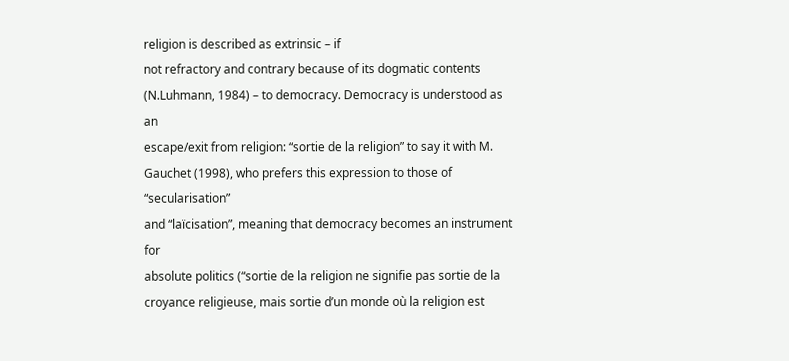religion is described as extrinsic – if
not refractory and contrary because of its dogmatic contents
(N.Luhmann, 1984) – to democracy. Democracy is understood as an
escape/exit from religion: “sortie de la religion” to say it with M. Gauchet (1998), who prefers this expression to those of “secularisation”
and “laïcisation”, meaning that democracy becomes an instrument for
absolute politics (“sortie de la religion ne signifie pas sortie de la croyance religieuse, mais sortie d’un monde où la religion est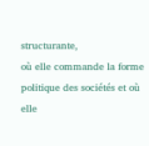structurante,
où elle commande la forme politique des sociétés et où elle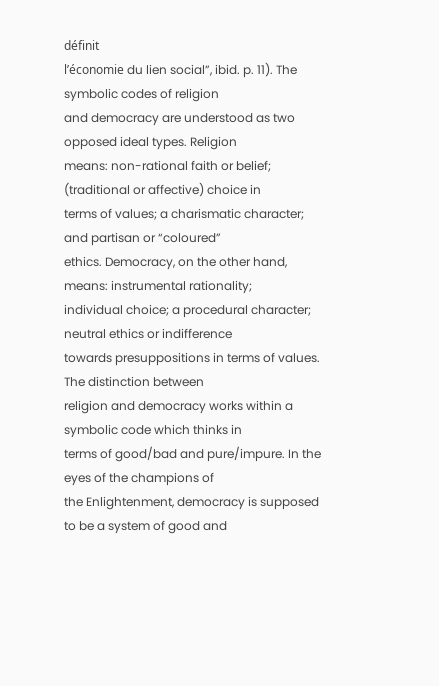définit
l’économie du lien social”, ibid. p. 11). The symbolic codes of religion
and democracy are understood as two opposed ideal types. Religion
means: non-rational faith or belief; (traditional or affective) choice in
terms of values; a charismatic character; and partisan or “coloured”
ethics. Democracy, on the other hand, means: instrumental rationality;
individual choice; a procedural character; neutral ethics or indifference
towards presuppositions in terms of values. The distinction between
religion and democracy works within a symbolic code which thinks in
terms of good/bad and pure/impure. In the eyes of the champions of
the Enlightenment, democracy is supposed to be a system of good and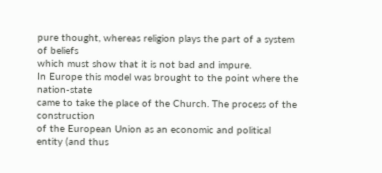pure thought, whereas religion plays the part of a system of beliefs
which must show that it is not bad and impure.
In Europe this model was brought to the point where the nation-state
came to take the place of the Church. The process of the construction
of the European Union as an economic and political entity (and thus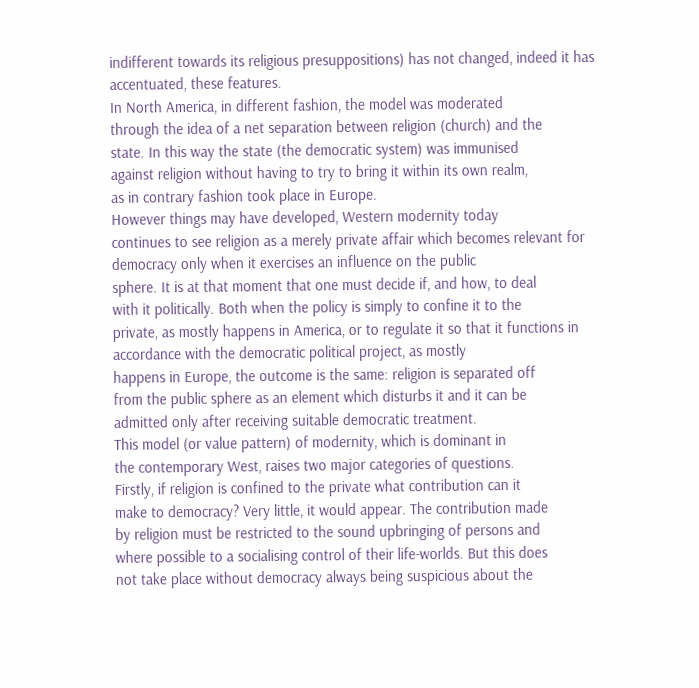indifferent towards its religious presuppositions) has not changed, indeed it has accentuated, these features.
In North America, in different fashion, the model was moderated
through the idea of a net separation between religion (church) and the
state. In this way the state (the democratic system) was immunised
against religion without having to try to bring it within its own realm,
as in contrary fashion took place in Europe.
However things may have developed, Western modernity today
continues to see religion as a merely private affair which becomes relevant for democracy only when it exercises an influence on the public
sphere. It is at that moment that one must decide if, and how, to deal
with it politically. Both when the policy is simply to confine it to the
private, as mostly happens in America, or to regulate it so that it functions in accordance with the democratic political project, as mostly
happens in Europe, the outcome is the same: religion is separated off
from the public sphere as an element which disturbs it and it can be
admitted only after receiving suitable democratic treatment.
This model (or value pattern) of modernity, which is dominant in
the contemporary West, raises two major categories of questions.
Firstly, if religion is confined to the private what contribution can it
make to democracy? Very little, it would appear. The contribution made
by religion must be restricted to the sound upbringing of persons and
where possible to a socialising control of their life-worlds. But this does
not take place without democracy always being suspicious about the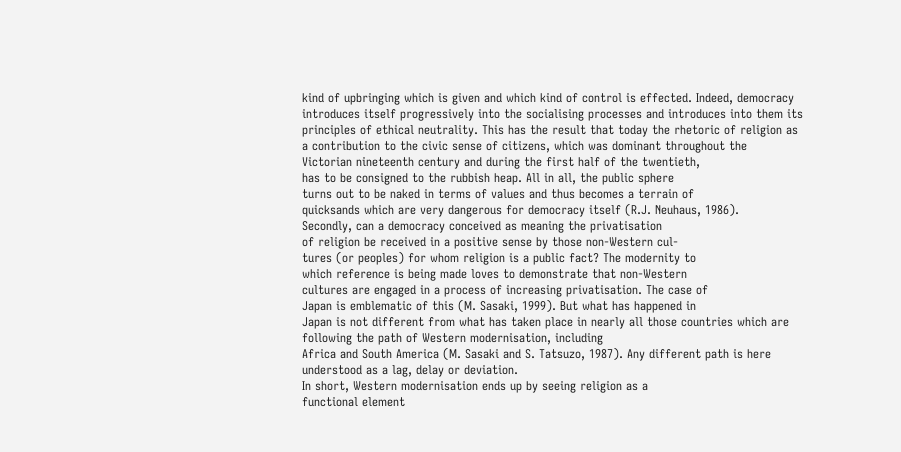kind of upbringing which is given and which kind of control is effected. Indeed, democracy introduces itself progressively into the socialising processes and introduces into them its principles of ethical neutrality. This has the result that today the rhetoric of religion as a contribution to the civic sense of citizens, which was dominant throughout the
Victorian nineteenth century and during the first half of the twentieth,
has to be consigned to the rubbish heap. All in all, the public sphere
turns out to be naked in terms of values and thus becomes a terrain of
quicksands which are very dangerous for democracy itself (R.J. Neuhaus, 1986).
Secondly, can a democracy conceived as meaning the privatisation
of religion be received in a positive sense by those non-Western cul-
tures (or peoples) for whom religion is a public fact? The modernity to
which reference is being made loves to demonstrate that non-Western
cultures are engaged in a process of increasing privatisation. The case of
Japan is emblematic of this (M. Sasaki, 1999). But what has happened in
Japan is not different from what has taken place in nearly all those countries which are following the path of Western modernisation, including
Africa and South America (M. Sasaki and S. Tatsuzo, 1987). Any different path is here understood as a lag, delay or deviation.
In short, Western modernisation ends up by seeing religion as a
functional element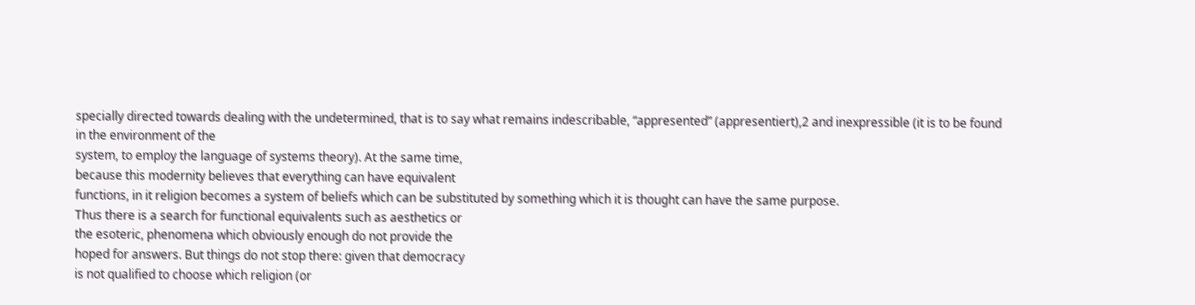specially directed towards dealing with the undetermined, that is to say what remains indescribable, “appresented” (appresentiert),2 and inexpressible (it is to be found in the environment of the
system, to employ the language of systems theory). At the same time,
because this modernity believes that everything can have equivalent
functions, in it religion becomes a system of beliefs which can be substituted by something which it is thought can have the same purpose.
Thus there is a search for functional equivalents such as aesthetics or
the esoteric, phenomena which obviously enough do not provide the
hoped for answers. But things do not stop there: given that democracy
is not qualified to choose which religion (or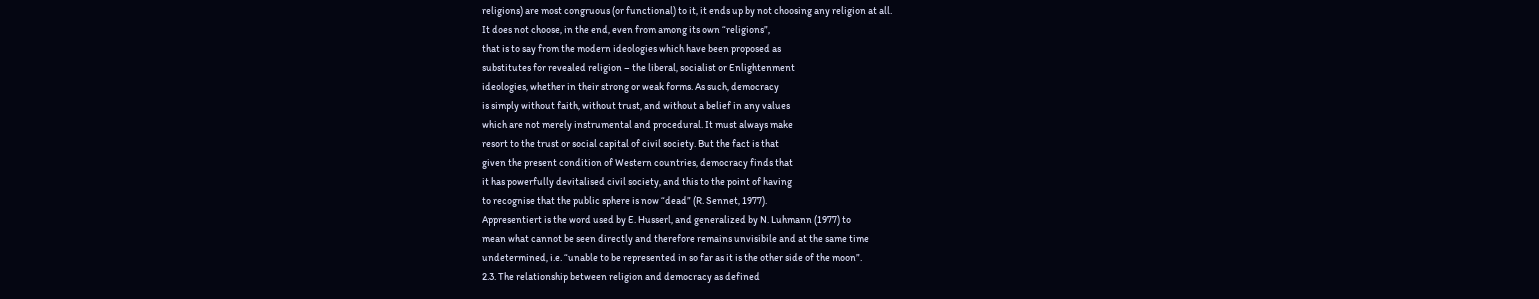religions) are most congruous (or functional) to it, it ends up by not choosing any religion at all.
It does not choose, in the end, even from among its own “religions”,
that is to say from the modern ideologies which have been proposed as
substitutes for revealed religion – the liberal, socialist or Enlightenment
ideologies, whether in their strong or weak forms. As such, democracy
is simply without faith, without trust, and without a belief in any values
which are not merely instrumental and procedural. It must always make
resort to the trust or social capital of civil society. But the fact is that
given the present condition of Western countries, democracy finds that
it has powerfully devitalised civil society, and this to the point of having
to recognise that the public sphere is now “dead” (R. Sennet, 1977).
Appresentiert is the word used by E. Husserl, and generalized by N. Luhmann (1977) to
mean what cannot be seen directly and therefore remains unvisibile and at the same time
undetermined, i.e. “unable to be represented in so far as it is the other side of the moon”.
2.3. The relationship between religion and democracy as defined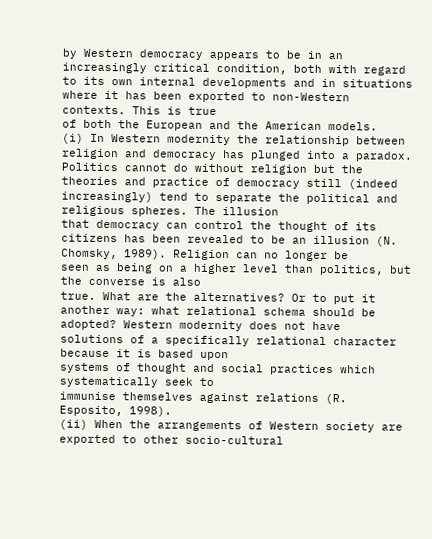by Western democracy appears to be in an increasingly critical condition, both with regard to its own internal developments and in situations where it has been exported to non-Western contexts. This is true
of both the European and the American models.
(i) In Western modernity the relationship between religion and democracy has plunged into a paradox. Politics cannot do without religion but the theories and practice of democracy still (indeed increasingly) tend to separate the political and religious spheres. The illusion
that democracy can control the thought of its citizens has been revealed to be an illusion (N. Chomsky, 1989). Religion can no longer be
seen as being on a higher level than politics, but the converse is also
true. What are the alternatives? Or to put it another way: what relational schema should be adopted? Western modernity does not have
solutions of a specifically relational character because it is based upon
systems of thought and social practices which systematically seek to
immunise themselves against relations (R. Esposito, 1998).
(ii) When the arrangements of Western society are exported to other socio-cultural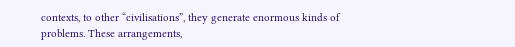contexts, to other “civilisations”, they generate enormous kinds of problems. These arrangements,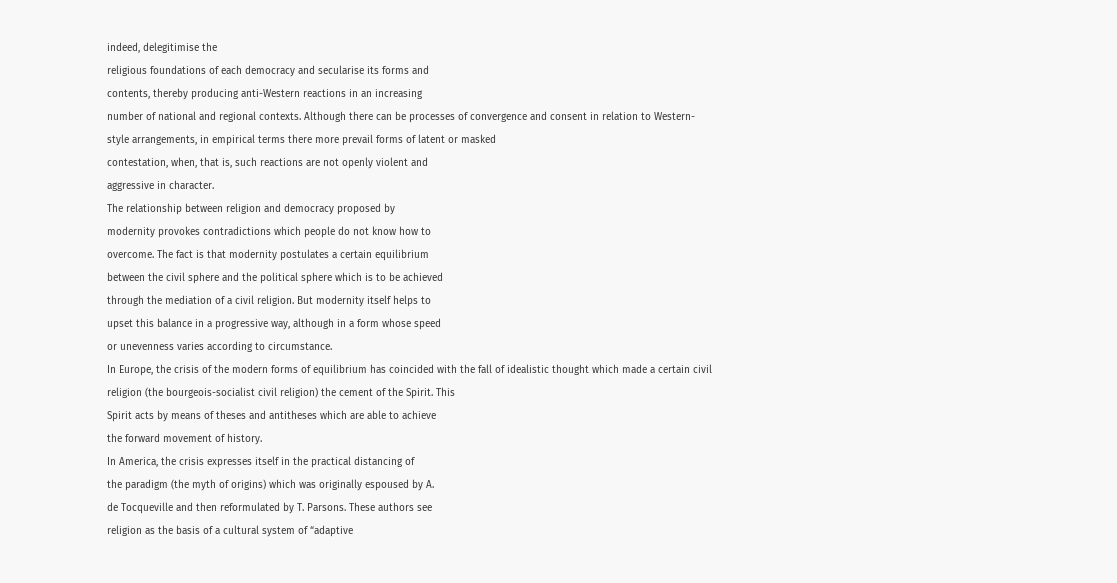indeed, delegitimise the
religious foundations of each democracy and secularise its forms and
contents, thereby producing anti-Western reactions in an increasing
number of national and regional contexts. Although there can be processes of convergence and consent in relation to Western-style arrangements, in empirical terms there more prevail forms of latent or masked
contestation, when, that is, such reactions are not openly violent and
aggressive in character.
The relationship between religion and democracy proposed by
modernity provokes contradictions which people do not know how to
overcome. The fact is that modernity postulates a certain equilibrium
between the civil sphere and the political sphere which is to be achieved
through the mediation of a civil religion. But modernity itself helps to
upset this balance in a progressive way, although in a form whose speed
or unevenness varies according to circumstance.
In Europe, the crisis of the modern forms of equilibrium has coincided with the fall of idealistic thought which made a certain civil religion (the bourgeois-socialist civil religion) the cement of the Spirit. This
Spirit acts by means of theses and antitheses which are able to achieve
the forward movement of history.
In America, the crisis expresses itself in the practical distancing of
the paradigm (the myth of origins) which was originally espoused by A.
de Tocqueville and then reformulated by T. Parsons. These authors see
religion as the basis of a cultural system of “adaptive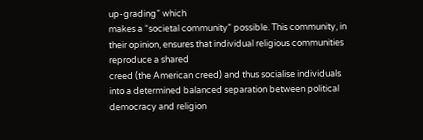up-grading” which
makes a “societal community” possible. This community, in their opinion, ensures that individual religious communities reproduce a shared
creed (the American creed) and thus socialise individuals into a determined balanced separation between political democracy and religion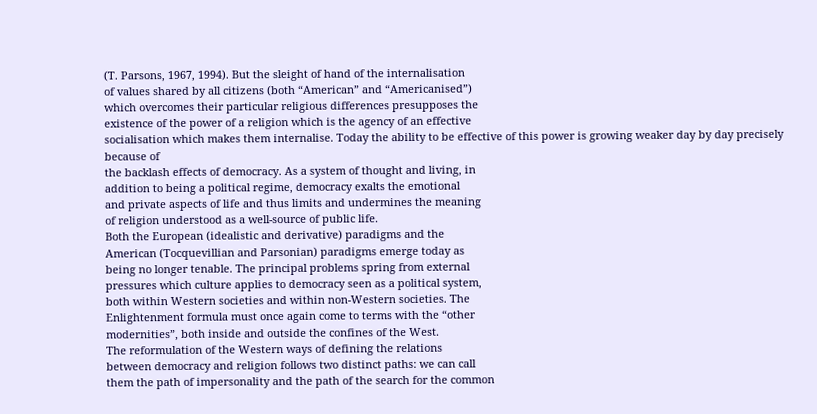(T. Parsons, 1967, 1994). But the sleight of hand of the internalisation
of values shared by all citizens (both “American” and “Americanised”)
which overcomes their particular religious differences presupposes the
existence of the power of a religion which is the agency of an effective
socialisation which makes them internalise. Today the ability to be effective of this power is growing weaker day by day precisely because of
the backlash effects of democracy. As a system of thought and living, in
addition to being a political regime, democracy exalts the emotional
and private aspects of life and thus limits and undermines the meaning
of religion understood as a well-source of public life.
Both the European (idealistic and derivative) paradigms and the
American (Tocquevillian and Parsonian) paradigms emerge today as
being no longer tenable. The principal problems spring from external
pressures which culture applies to democracy seen as a political system,
both within Western societies and within non-Western societies. The
Enlightenment formula must once again come to terms with the “other
modernities”, both inside and outside the confines of the West.
The reformulation of the Western ways of defining the relations
between democracy and religion follows two distinct paths: we can call
them the path of impersonality and the path of the search for the common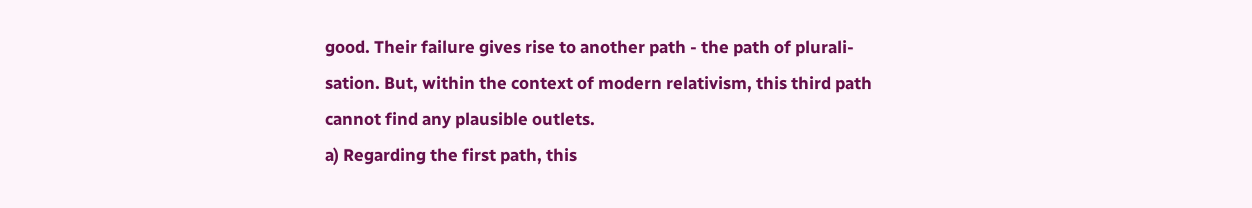good. Their failure gives rise to another path - the path of plurali-
sation. But, within the context of modern relativism, this third path
cannot find any plausible outlets.
a) Regarding the first path, this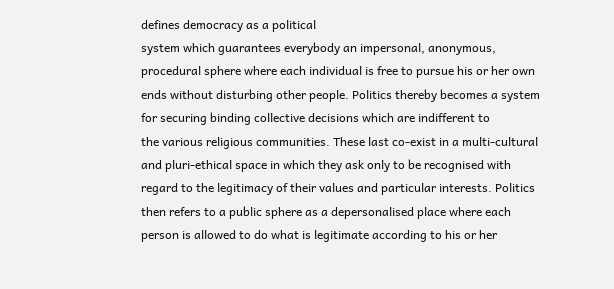defines democracy as a political
system which guarantees everybody an impersonal, anonymous, procedural sphere where each individual is free to pursue his or her own
ends without disturbing other people. Politics thereby becomes a system for securing binding collective decisions which are indifferent to
the various religious communities. These last co-exist in a multi-cultural
and pluri-ethical space in which they ask only to be recognised with
regard to the legitimacy of their values and particular interests. Politics
then refers to a public sphere as a depersonalised place where each
person is allowed to do what is legitimate according to his or her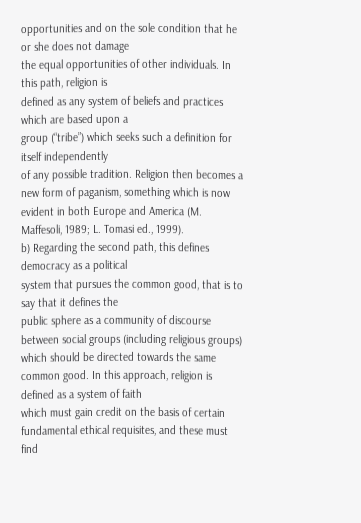opportunities and on the sole condition that he or she does not damage
the equal opportunities of other individuals. In this path, religion is
defined as any system of beliefs and practices which are based upon a
group (“tribe”) which seeks such a definition for itself independently
of any possible tradition. Religion then becomes a new form of paganism, something which is now evident in both Europe and America (M.
Maffesoli, 1989; L. Tomasi ed., 1999).
b) Regarding the second path, this defines democracy as a political
system that pursues the common good, that is to say that it defines the
public sphere as a community of discourse between social groups (including religious groups) which should be directed towards the same
common good. In this approach, religion is defined as a system of faith
which must gain credit on the basis of certain fundamental ethical requisites, and these must find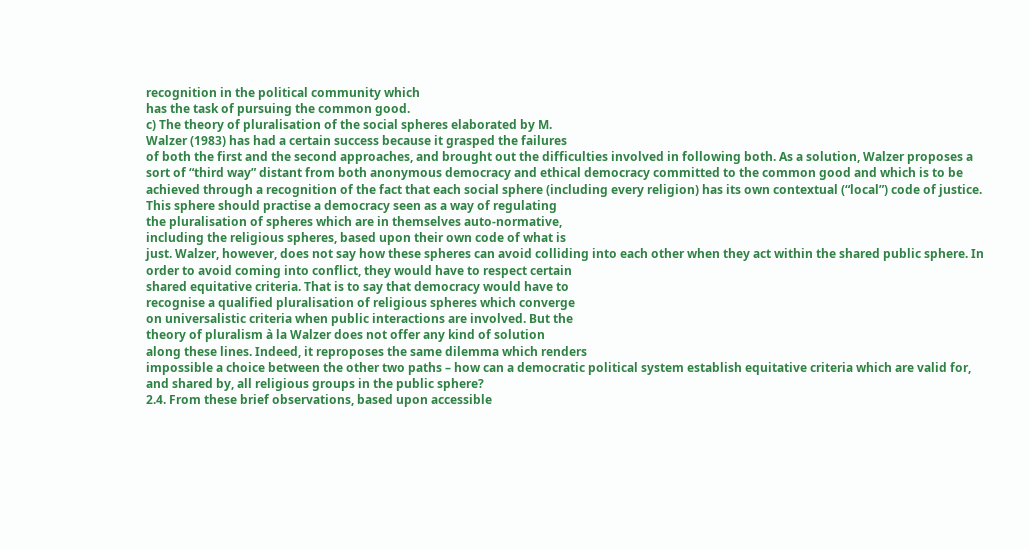recognition in the political community which
has the task of pursuing the common good.
c) The theory of pluralisation of the social spheres elaborated by M.
Walzer (1983) has had a certain success because it grasped the failures
of both the first and the second approaches, and brought out the difficulties involved in following both. As a solution, Walzer proposes a
sort of “third way” distant from both anonymous democracy and ethical democracy committed to the common good and which is to be
achieved through a recognition of the fact that each social sphere (including every religion) has its own contextual (“local”) code of justice.
This sphere should practise a democracy seen as a way of regulating
the pluralisation of spheres which are in themselves auto-normative,
including the religious spheres, based upon their own code of what is
just. Walzer, however, does not say how these spheres can avoid colliding into each other when they act within the shared public sphere. In
order to avoid coming into conflict, they would have to respect certain
shared equitative criteria. That is to say that democracy would have to
recognise a qualified pluralisation of religious spheres which converge
on universalistic criteria when public interactions are involved. But the
theory of pluralism à la Walzer does not offer any kind of solution
along these lines. Indeed, it reproposes the same dilemma which renders
impossible a choice between the other two paths – how can a democratic political system establish equitative criteria which are valid for,
and shared by, all religious groups in the public sphere?
2.4. From these brief observations, based upon accessible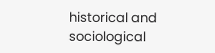historical and sociological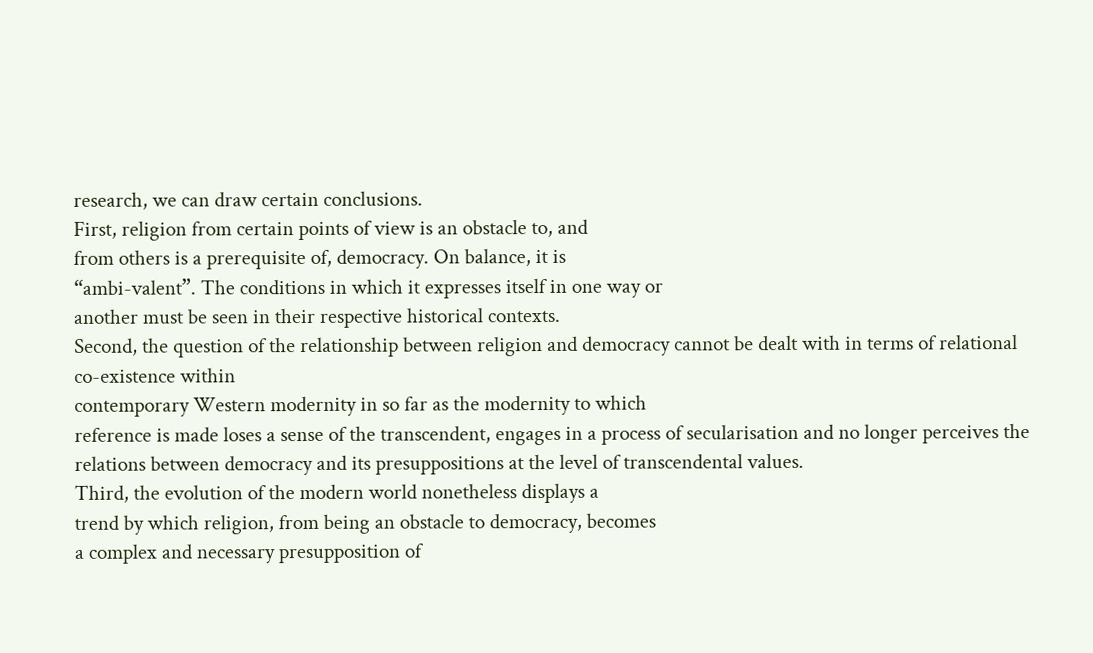research, we can draw certain conclusions.
First, religion from certain points of view is an obstacle to, and
from others is a prerequisite of, democracy. On balance, it is
“ambi-valent”. The conditions in which it expresses itself in one way or
another must be seen in their respective historical contexts.
Second, the question of the relationship between religion and democracy cannot be dealt with in terms of relational co-existence within
contemporary Western modernity in so far as the modernity to which
reference is made loses a sense of the transcendent, engages in a process of secularisation and no longer perceives the relations between democracy and its presuppositions at the level of transcendental values.
Third, the evolution of the modern world nonetheless displays a
trend by which religion, from being an obstacle to democracy, becomes
a complex and necessary presupposition of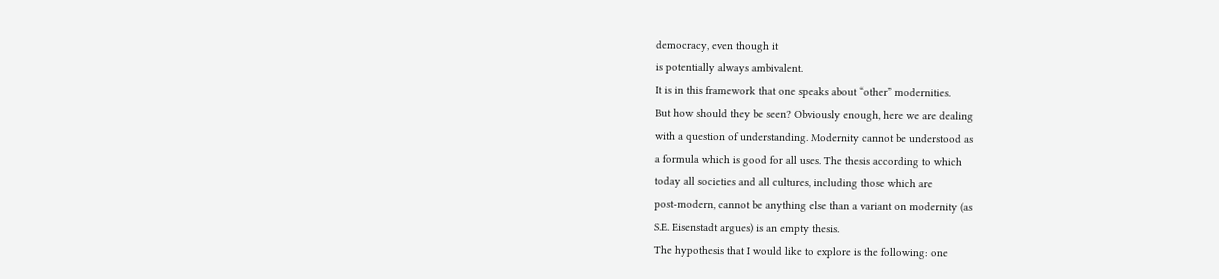democracy, even though it
is potentially always ambivalent.
It is in this framework that one speaks about “other” modernities.
But how should they be seen? Obviously enough, here we are dealing
with a question of understanding. Modernity cannot be understood as
a formula which is good for all uses. The thesis according to which
today all societies and all cultures, including those which are
post-modern, cannot be anything else than a variant on modernity (as
S.E. Eisenstadt argues) is an empty thesis.
The hypothesis that I would like to explore is the following: one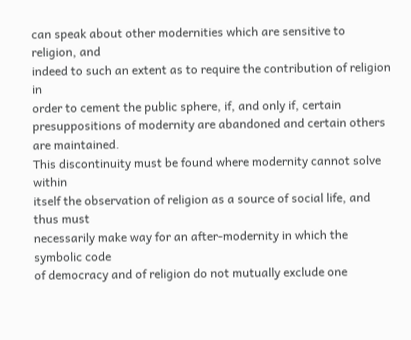can speak about other modernities which are sensitive to religion, and
indeed to such an extent as to require the contribution of religion in
order to cement the public sphere, if, and only if, certain presuppositions of modernity are abandoned and certain others are maintained.
This discontinuity must be found where modernity cannot solve within
itself the observation of religion as a source of social life, and thus must
necessarily make way for an after-modernity in which the symbolic code
of democracy and of religion do not mutually exclude one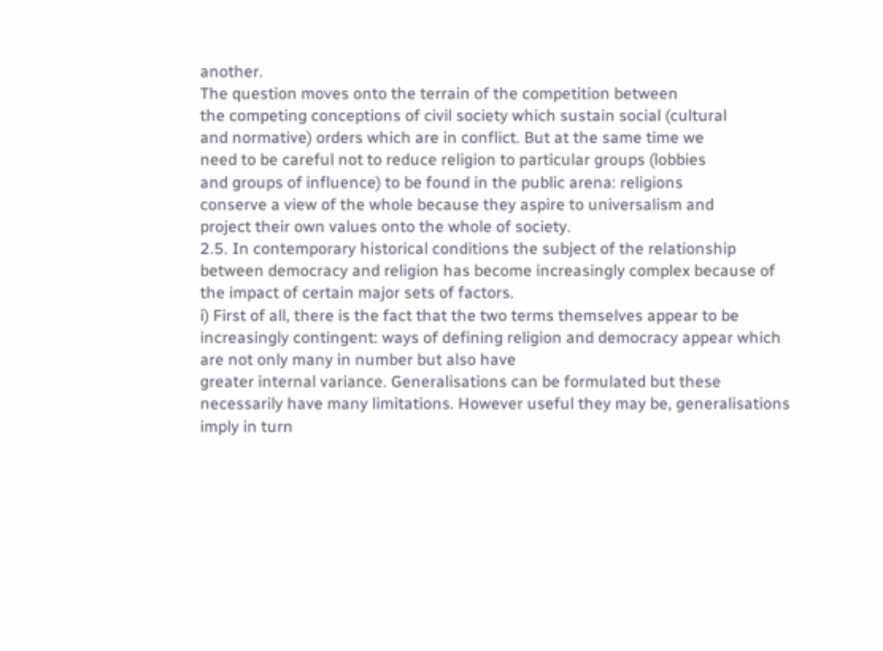another.
The question moves onto the terrain of the competition between
the competing conceptions of civil society which sustain social (cultural
and normative) orders which are in conflict. But at the same time we
need to be careful not to reduce religion to particular groups (lobbies
and groups of influence) to be found in the public arena: religions
conserve a view of the whole because they aspire to universalism and
project their own values onto the whole of society.
2.5. In contemporary historical conditions the subject of the relationship between democracy and religion has become increasingly complex because of the impact of certain major sets of factors.
i) First of all, there is the fact that the two terms themselves appear to be increasingly contingent: ways of defining religion and democracy appear which are not only many in number but also have
greater internal variance. Generalisations can be formulated but these
necessarily have many limitations. However useful they may be, generalisations imply in turn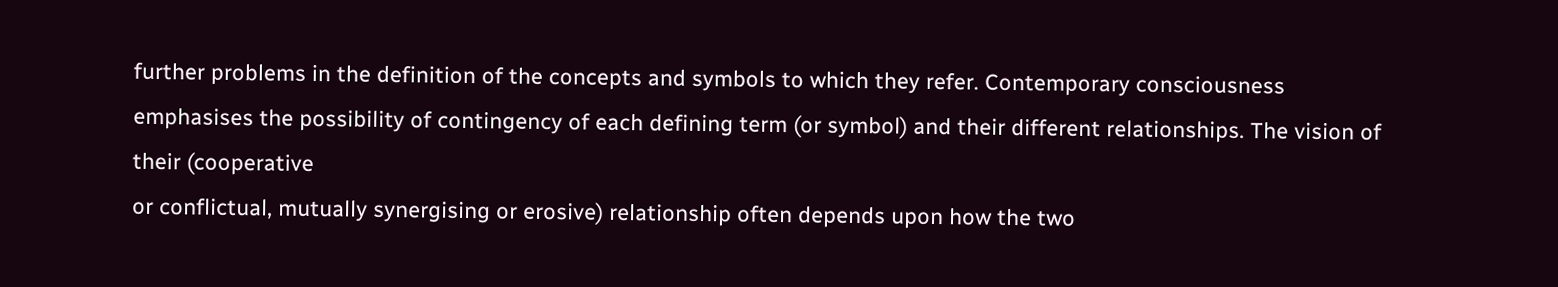further problems in the definition of the concepts and symbols to which they refer. Contemporary consciousness
emphasises the possibility of contingency of each defining term (or symbol) and their different relationships. The vision of their (cooperative
or conflictual, mutually synergising or erosive) relationship often depends upon how the two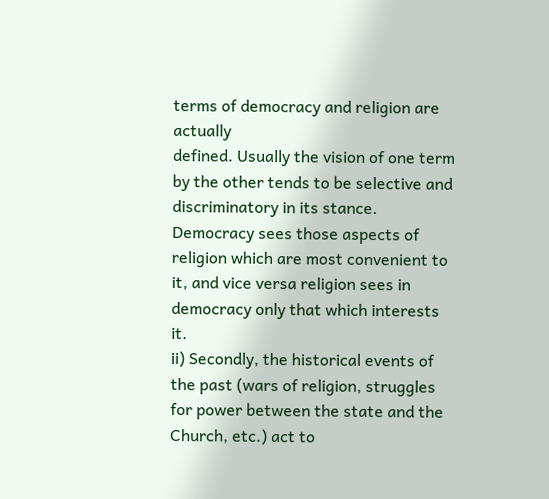terms of democracy and religion are actually
defined. Usually the vision of one term by the other tends to be selective and discriminatory in its stance. Democracy sees those aspects of
religion which are most convenient to it, and vice versa religion sees in
democracy only that which interests it.
ii) Secondly, the historical events of the past (wars of religion, struggles for power between the state and the Church, etc.) act to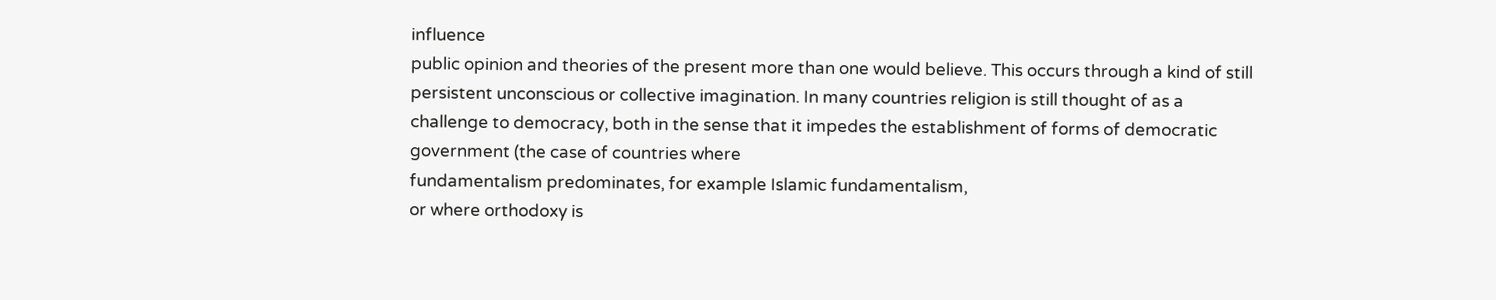influence
public opinion and theories of the present more than one would believe. This occurs through a kind of still persistent unconscious or collective imagination. In many countries religion is still thought of as a
challenge to democracy, both in the sense that it impedes the establishment of forms of democratic government (the case of countries where
fundamentalism predominates, for example Islamic fundamentalism,
or where orthodoxy is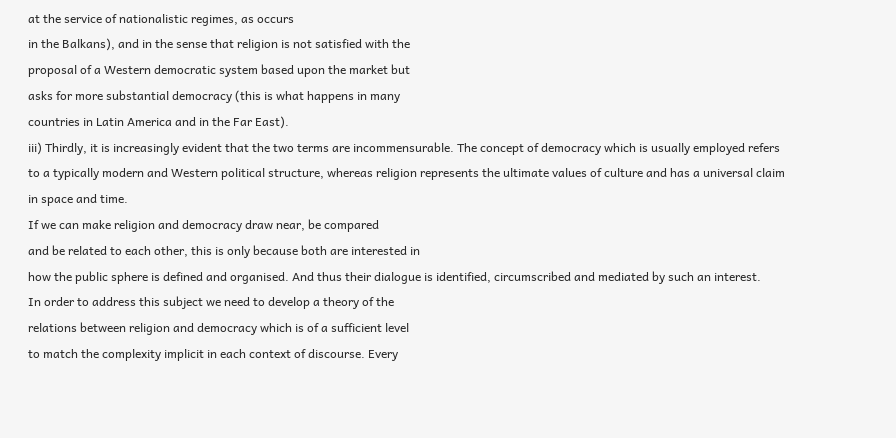at the service of nationalistic regimes, as occurs
in the Balkans), and in the sense that religion is not satisfied with the
proposal of a Western democratic system based upon the market but
asks for more substantial democracy (this is what happens in many
countries in Latin America and in the Far East).
iii) Thirdly, it is increasingly evident that the two terms are incommensurable. The concept of democracy which is usually employed refers to a typically modern and Western political structure, whereas religion represents the ultimate values of culture and has a universal claim
in space and time.
If we can make religion and democracy draw near, be compared
and be related to each other, this is only because both are interested in
how the public sphere is defined and organised. And thus their dialogue is identified, circumscribed and mediated by such an interest.
In order to address this subject we need to develop a theory of the
relations between religion and democracy which is of a sufficient level
to match the complexity implicit in each context of discourse. Every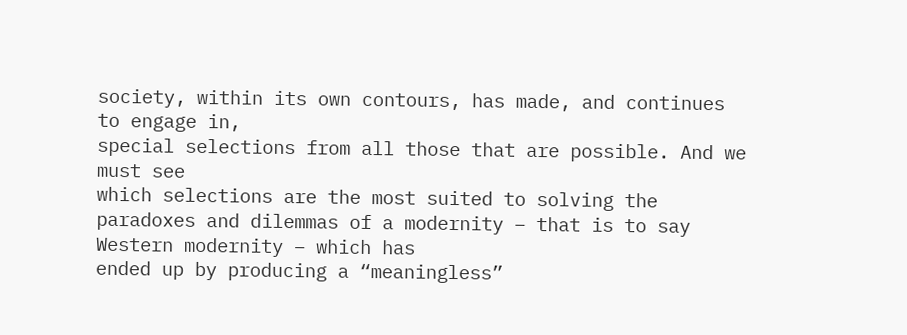society, within its own contours, has made, and continues to engage in,
special selections from all those that are possible. And we must see
which selections are the most suited to solving the paradoxes and dilemmas of a modernity – that is to say Western modernity – which has
ended up by producing a “meaningless”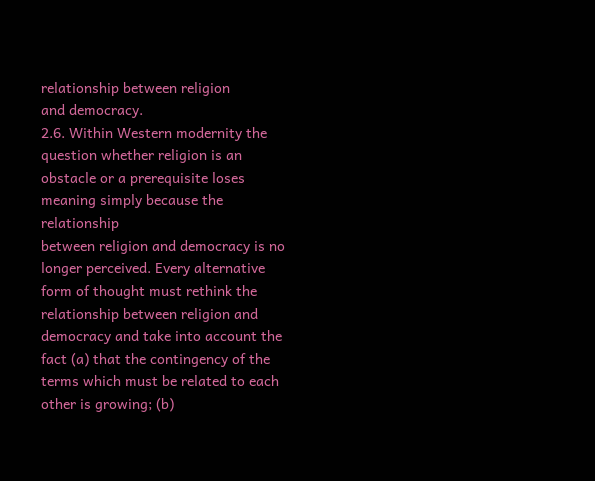relationship between religion
and democracy.
2.6. Within Western modernity the question whether religion is an
obstacle or a prerequisite loses meaning simply because the relationship
between religion and democracy is no longer perceived. Every alternative
form of thought must rethink the relationship between religion and democracy and take into account the fact (a) that the contingency of the
terms which must be related to each other is growing; (b)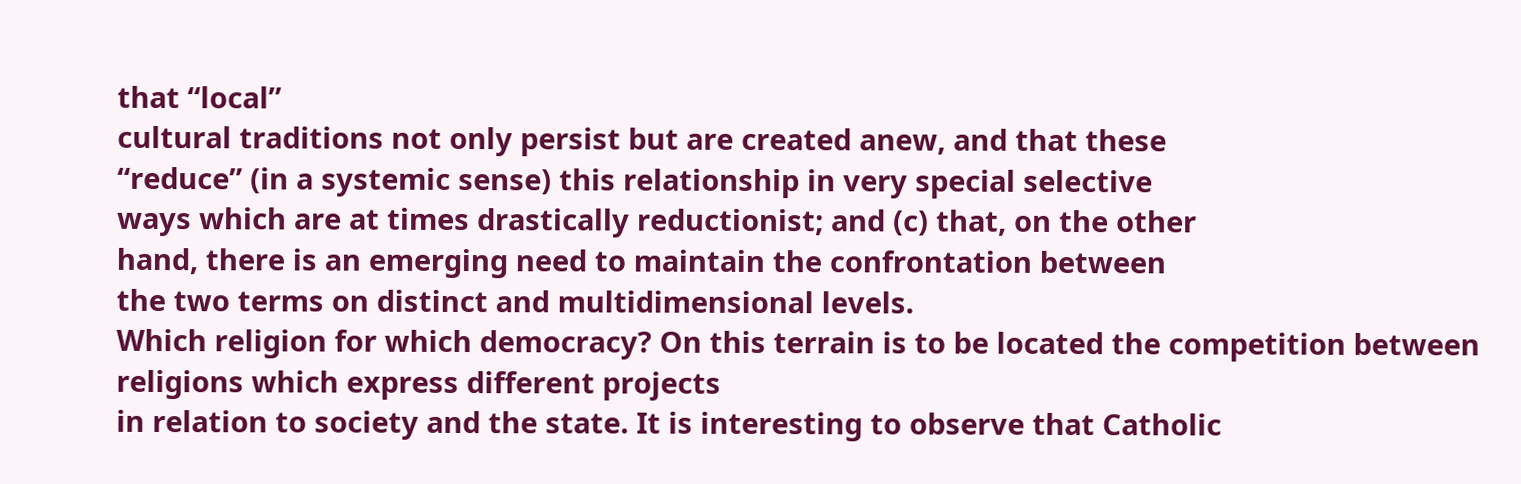that “local”
cultural traditions not only persist but are created anew, and that these
“reduce” (in a systemic sense) this relationship in very special selective
ways which are at times drastically reductionist; and (c) that, on the other
hand, there is an emerging need to maintain the confrontation between
the two terms on distinct and multidimensional levels.
Which religion for which democracy? On this terrain is to be located the competition between religions which express different projects
in relation to society and the state. It is interesting to observe that Catholic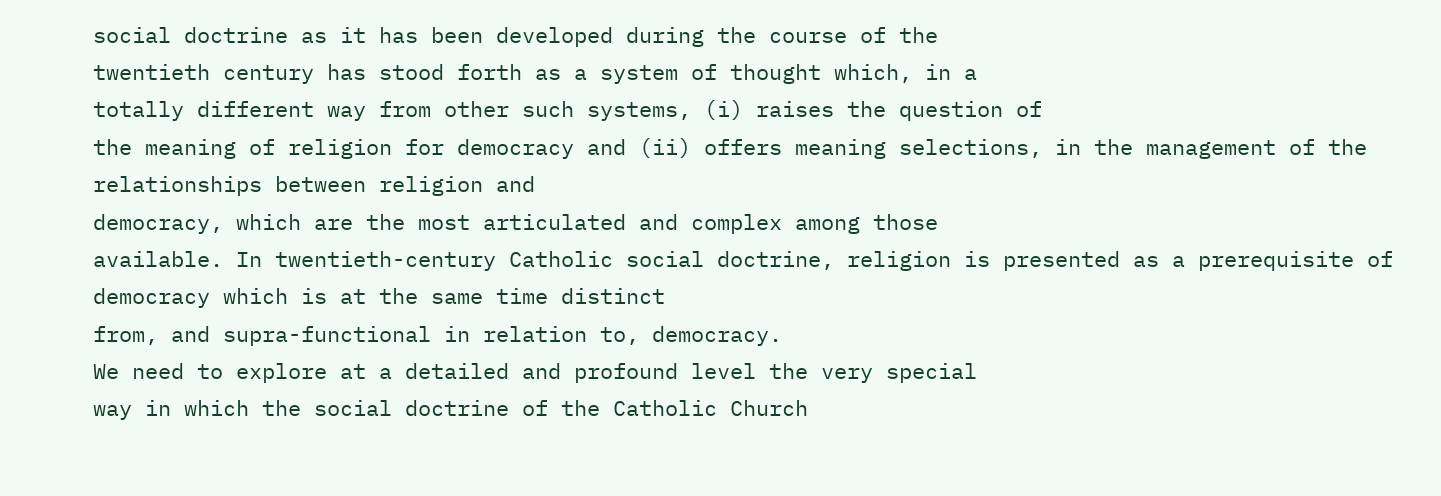social doctrine as it has been developed during the course of the
twentieth century has stood forth as a system of thought which, in a
totally different way from other such systems, (i) raises the question of
the meaning of religion for democracy and (ii) offers meaning selections, in the management of the relationships between religion and
democracy, which are the most articulated and complex among those
available. In twentieth-century Catholic social doctrine, religion is presented as a prerequisite of democracy which is at the same time distinct
from, and supra-functional in relation to, democracy.
We need to explore at a detailed and profound level the very special
way in which the social doctrine of the Catholic Church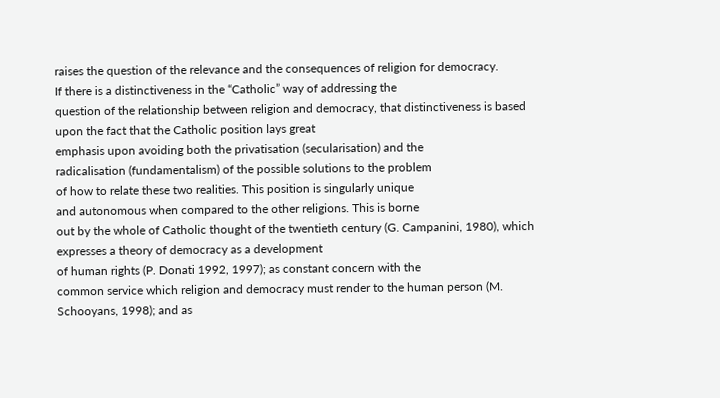raises the question of the relevance and the consequences of religion for democracy.
If there is a distinctiveness in the “Catholic” way of addressing the
question of the relationship between religion and democracy, that distinctiveness is based upon the fact that the Catholic position lays great
emphasis upon avoiding both the privatisation (secularisation) and the
radicalisation (fundamentalism) of the possible solutions to the problem
of how to relate these two realities. This position is singularly unique
and autonomous when compared to the other religions. This is borne
out by the whole of Catholic thought of the twentieth century (G. Campanini, 1980), which expresses a theory of democracy as a development
of human rights (P. Donati 1992, 1997); as constant concern with the
common service which religion and democracy must render to the human person (M. Schooyans, 1998); and as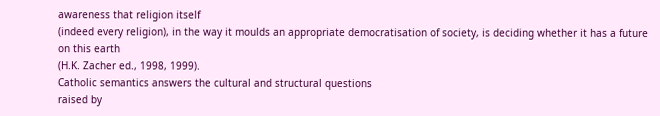awareness that religion itself
(indeed every religion), in the way it moulds an appropriate democratisation of society, is deciding whether it has a future on this earth
(H.K. Zacher ed., 1998, 1999).
Catholic semantics answers the cultural and structural questions
raised by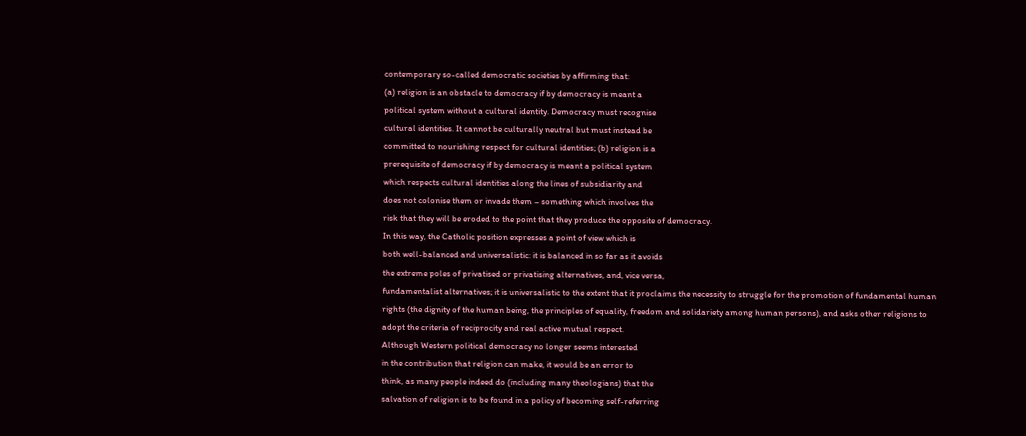contemporary so-called democratic societies by affirming that:
(a) religion is an obstacle to democracy if by democracy is meant a
political system without a cultural identity. Democracy must recognise
cultural identities. It cannot be culturally neutral but must instead be
committed to nourishing respect for cultural identities; (b) religion is a
prerequisite of democracy if by democracy is meant a political system
which respects cultural identities along the lines of subsidiarity and
does not colonise them or invade them – something which involves the
risk that they will be eroded to the point that they produce the opposite of democracy.
In this way, the Catholic position expresses a point of view which is
both well-balanced and universalistic: it is balanced in so far as it avoids
the extreme poles of privatised or privatising alternatives, and, vice versa,
fundamentalist alternatives; it is universalistic to the extent that it proclaims the necessity to struggle for the promotion of fundamental human
rights (the dignity of the human being, the principles of equality, freedom and solidariety among human persons), and asks other religions to
adopt the criteria of reciprocity and real active mutual respect.
Although Western political democracy no longer seems interested
in the contribution that religion can make, it would be an error to
think, as many people indeed do (including many theologians) that the
salvation of religion is to be found in a policy of becoming self-referring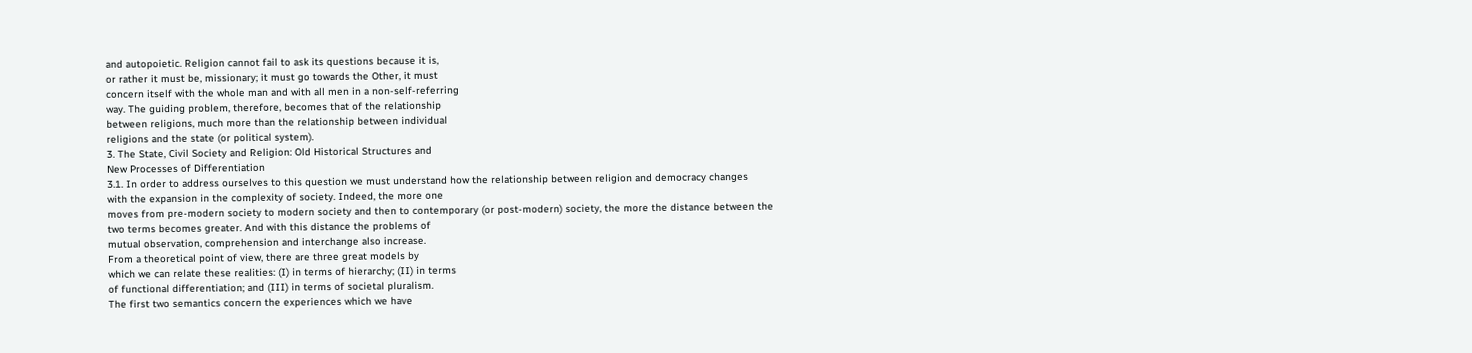and autopoietic. Religion cannot fail to ask its questions because it is,
or rather it must be, missionary; it must go towards the Other, it must
concern itself with the whole man and with all men in a non-self-referring
way. The guiding problem, therefore, becomes that of the relationship
between religions, much more than the relationship between individual
religions and the state (or political system).
3. The State, Civil Society and Religion: Old Historical Structures and
New Processes of Differentiation
3.1. In order to address ourselves to this question we must understand how the relationship between religion and democracy changes
with the expansion in the complexity of society. Indeed, the more one
moves from pre-modern society to modern society and then to contemporary (or post-modern) society, the more the distance between the
two terms becomes greater. And with this distance the problems of
mutual observation, comprehension and interchange also increase.
From a theoretical point of view, there are three great models by
which we can relate these realities: (I) in terms of hierarchy; (II) in terms
of functional differentiation; and (III) in terms of societal pluralism.
The first two semantics concern the experiences which we have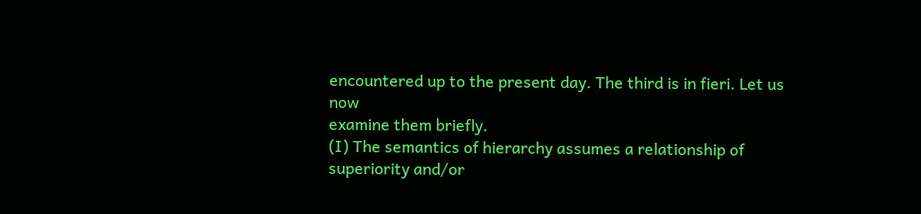encountered up to the present day. The third is in fieri. Let us now
examine them briefly.
(I) The semantics of hierarchy assumes a relationship of superiority and/or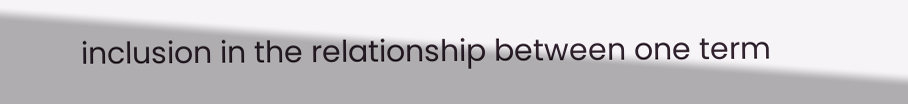inclusion in the relationship between one term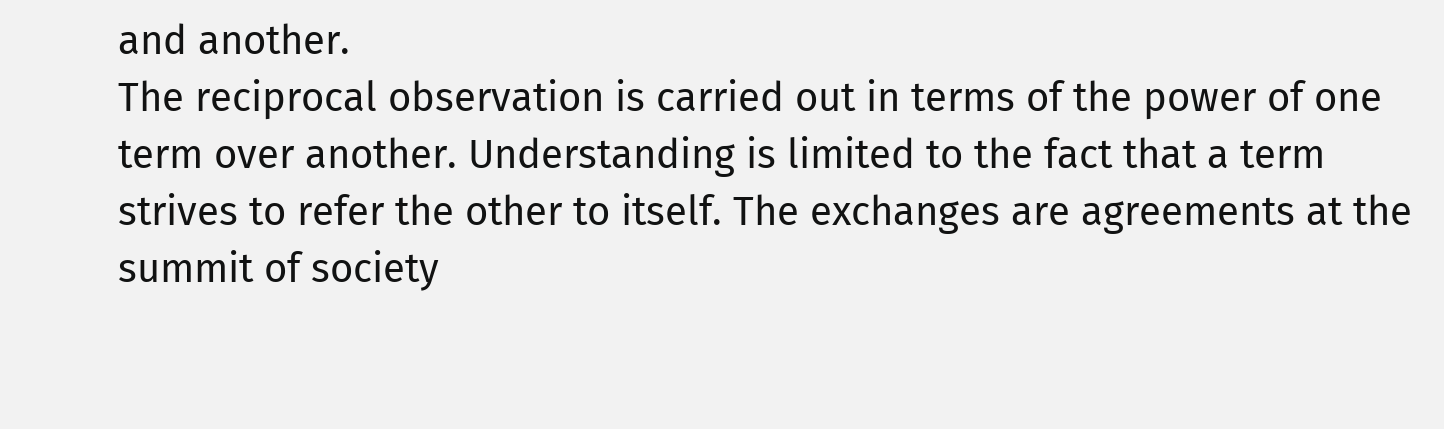and another.
The reciprocal observation is carried out in terms of the power of one
term over another. Understanding is limited to the fact that a term
strives to refer the other to itself. The exchanges are agreements at the
summit of society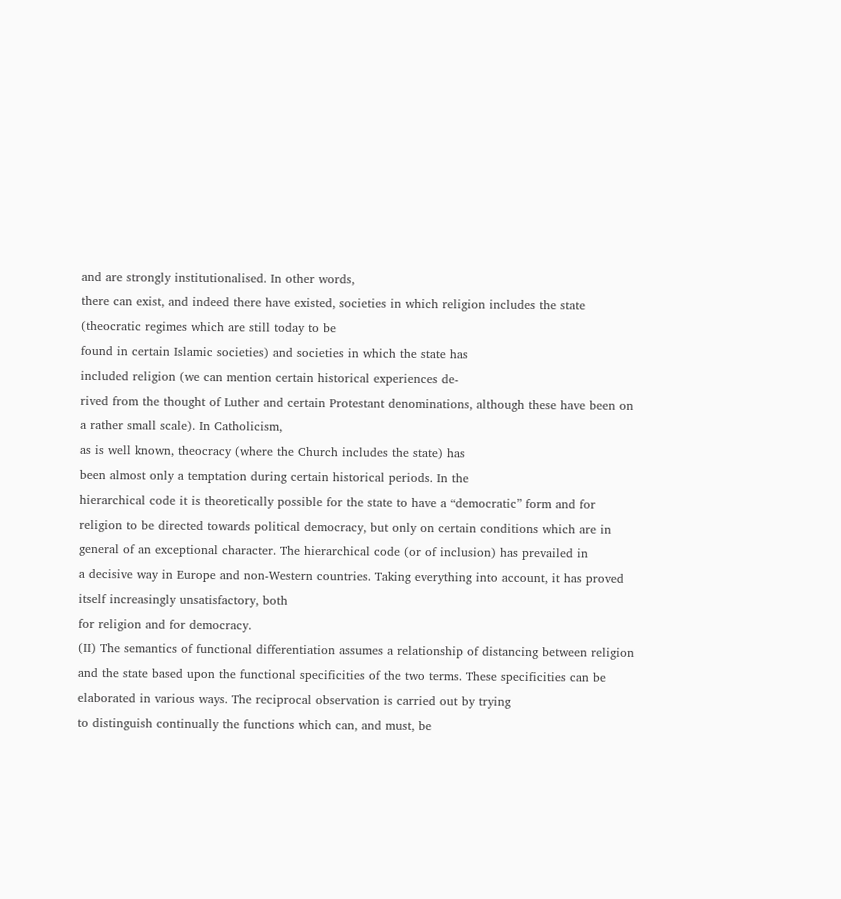and are strongly institutionalised. In other words,
there can exist, and indeed there have existed, societies in which religion includes the state (theocratic regimes which are still today to be
found in certain Islamic societies) and societies in which the state has
included religion (we can mention certain historical experiences de-
rived from the thought of Luther and certain Protestant denominations, although these have been on a rather small scale). In Catholicism,
as is well known, theocracy (where the Church includes the state) has
been almost only a temptation during certain historical periods. In the
hierarchical code it is theoretically possible for the state to have a “democratic” form and for religion to be directed towards political democracy, but only on certain conditions which are in general of an exceptional character. The hierarchical code (or of inclusion) has prevailed in
a decisive way in Europe and non-Western countries. Taking everything into account, it has proved itself increasingly unsatisfactory, both
for religion and for democracy.
(II) The semantics of functional differentiation assumes a relationship of distancing between religion and the state based upon the functional specificities of the two terms. These specificities can be elaborated in various ways. The reciprocal observation is carried out by trying
to distinguish continually the functions which can, and must, be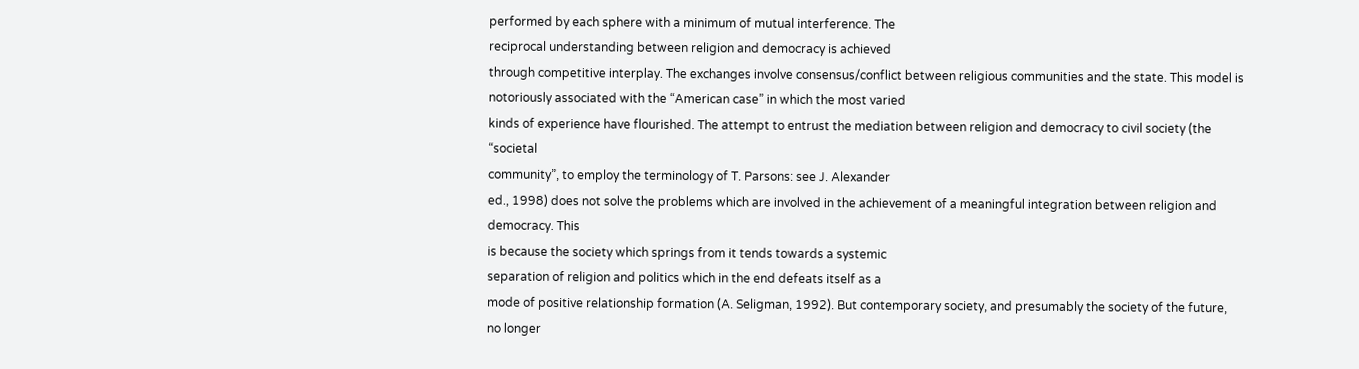performed by each sphere with a minimum of mutual interference. The
reciprocal understanding between religion and democracy is achieved
through competitive interplay. The exchanges involve consensus/conflict between religious communities and the state. This model is notoriously associated with the “American case” in which the most varied
kinds of experience have flourished. The attempt to entrust the mediation between religion and democracy to civil society (the “societal
community”, to employ the terminology of T. Parsons: see J. Alexander
ed., 1998) does not solve the problems which are involved in the achievement of a meaningful integration between religion and democracy. This
is because the society which springs from it tends towards a systemic
separation of religion and politics which in the end defeats itself as a
mode of positive relationship formation (A. Seligman, 1992). But contemporary society, and presumably the society of the future, no longer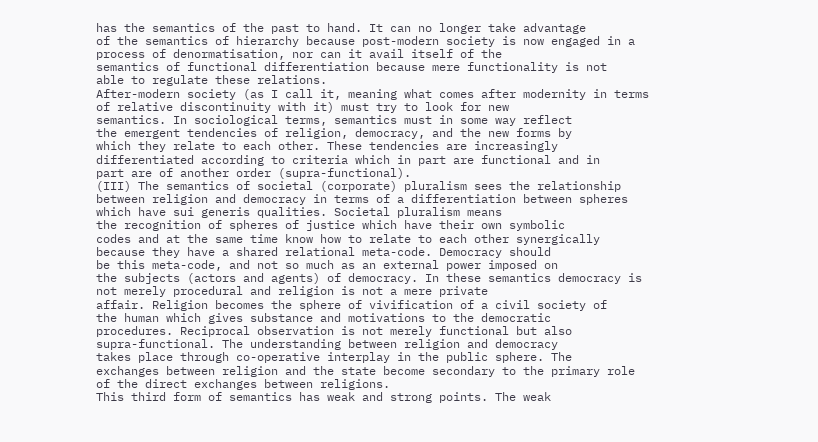has the semantics of the past to hand. It can no longer take advantage
of the semantics of hierarchy because post-modern society is now engaged in a process of denormatisation, nor can it avail itself of the
semantics of functional differentiation because mere functionality is not
able to regulate these relations.
After-modern society (as I call it, meaning what comes after modernity in terms of relative discontinuity with it) must try to look for new
semantics. In sociological terms, semantics must in some way reflect
the emergent tendencies of religion, democracy, and the new forms by
which they relate to each other. These tendencies are increasingly differentiated according to criteria which in part are functional and in
part are of another order (supra-functional).
(III) The semantics of societal (corporate) pluralism sees the relationship between religion and democracy in terms of a differentiation between spheres which have sui generis qualities. Societal pluralism means
the recognition of spheres of justice which have their own symbolic
codes and at the same time know how to relate to each other synergically because they have a shared relational meta-code. Democracy should
be this meta-code, and not so much as an external power imposed on
the subjects (actors and agents) of democracy. In these semantics democracy is not merely procedural and religion is not a mere private
affair. Religion becomes the sphere of vivification of a civil society of
the human which gives substance and motivations to the democratic
procedures. Reciprocal observation is not merely functional but also
supra-functional. The understanding between religion and democracy
takes place through co-operative interplay in the public sphere. The
exchanges between religion and the state become secondary to the primary role of the direct exchanges between religions.
This third form of semantics has weak and strong points. The weak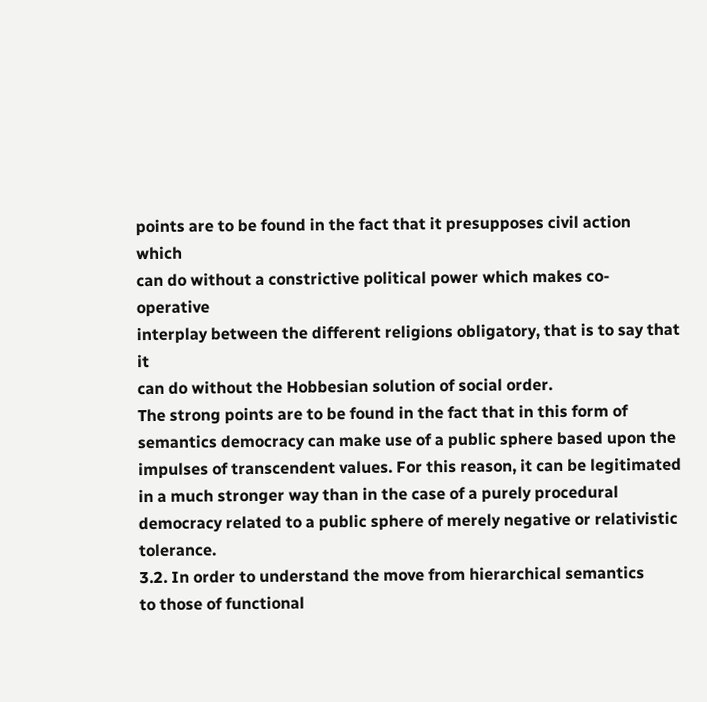points are to be found in the fact that it presupposes civil action which
can do without a constrictive political power which makes co-operative
interplay between the different religions obligatory, that is to say that it
can do without the Hobbesian solution of social order.
The strong points are to be found in the fact that in this form of
semantics democracy can make use of a public sphere based upon the
impulses of transcendent values. For this reason, it can be legitimated
in a much stronger way than in the case of a purely procedural democracy related to a public sphere of merely negative or relativistic tolerance.
3.2. In order to understand the move from hierarchical semantics
to those of functional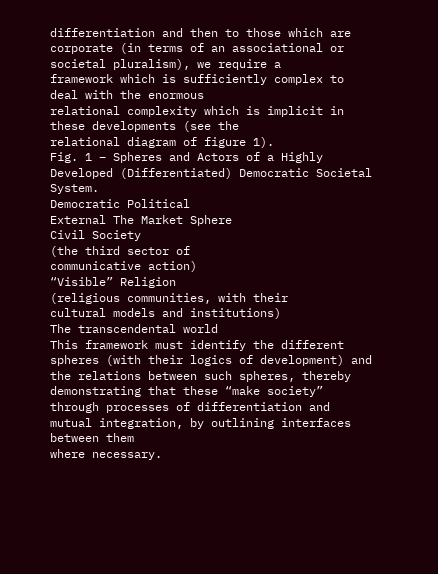differentiation and then to those which are corporate (in terms of an associational or societal pluralism), we require a
framework which is sufficiently complex to deal with the enormous
relational complexity which is implicit in these developments (see the
relational diagram of figure 1).
Fig. 1 – Spheres and Actors of a Highly Developed (Differentiated) Democratic Societal System.
Democratic Political
External The Market Sphere
Civil Society
(the third sector of
communicative action)
“Visible” Religion
(religious communities, with their
cultural models and institutions)
The transcendental world
This framework must identify the different spheres (with their logics of development) and the relations between such spheres, thereby
demonstrating that these “make society” through processes of differentiation and mutual integration, by outlining interfaces between them
where necessary.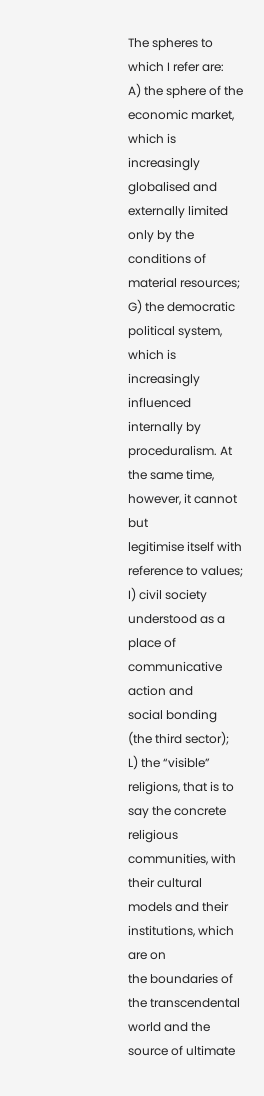The spheres to which I refer are:
A) the sphere of the economic market, which is increasingly globalised and externally limited only by the conditions of material resources;
G) the democratic political system, which is increasingly influenced
internally by proceduralism. At the same time, however, it cannot but
legitimise itself with reference to values;
I) civil society understood as a place of communicative action and
social bonding (the third sector);
L) the “visible” religions, that is to say the concrete religious communities, with their cultural models and their institutions, which are on
the boundaries of the transcendental world and the source of ultimate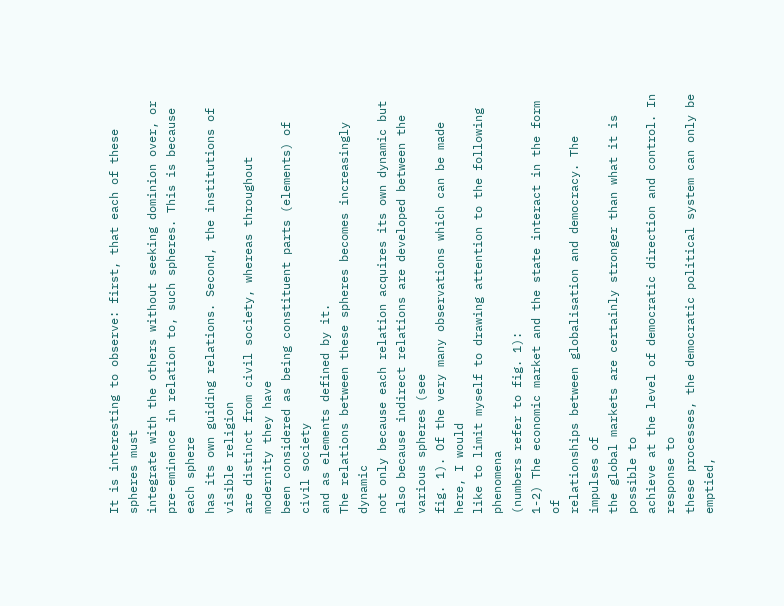It is interesting to observe: first, that each of these spheres must
integrate with the others without seeking dominion over, or
pre-eminence in relation to, such spheres. This is because each sphere
has its own guiding relations. Second, the institutions of visible religion
are distinct from civil society, whereas throughout modernity they have
been considered as being constituent parts (elements) of civil society
and as elements defined by it.
The relations between these spheres becomes increasingly dynamic
not only because each relation acquires its own dynamic but also because indirect relations are developed between the various spheres (see
fig. 1). Of the very many observations which can be made here, I would
like to limit myself to drawing attention to the following phenomena
(numbers refer to fig. 1):
1-2) The economic market and the state interact in the form of
relationships between globalisation and democracy. The impulses of
the global markets are certainly stronger than what it is possible to
achieve at the level of democratic direction and control. In response to
these processes, the democratic political system can only be emptied,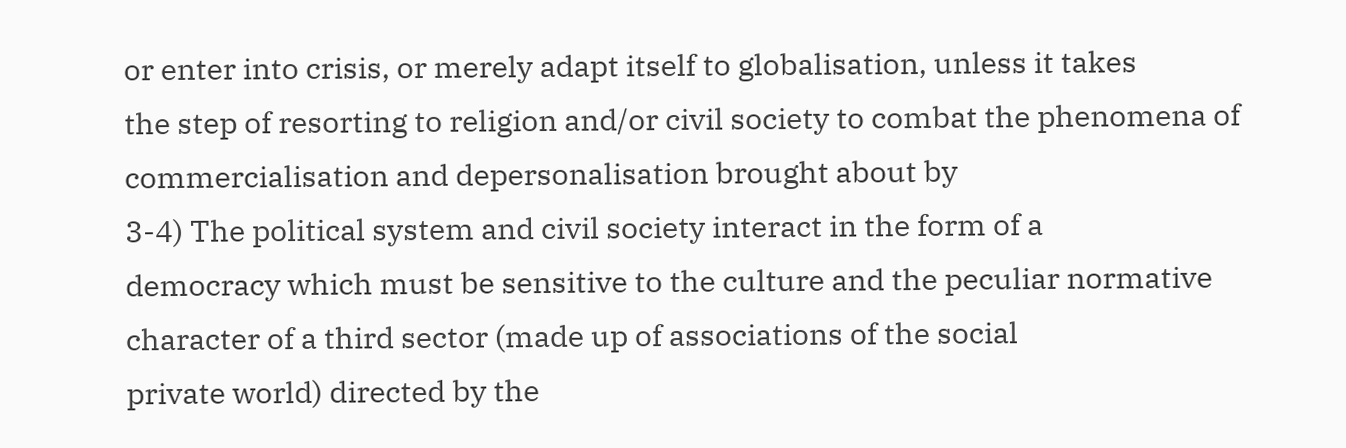or enter into crisis, or merely adapt itself to globalisation, unless it takes
the step of resorting to religion and/or civil society to combat the phenomena of commercialisation and depersonalisation brought about by
3-4) The political system and civil society interact in the form of a
democracy which must be sensitive to the culture and the peculiar normative character of a third sector (made up of associations of the social
private world) directed by the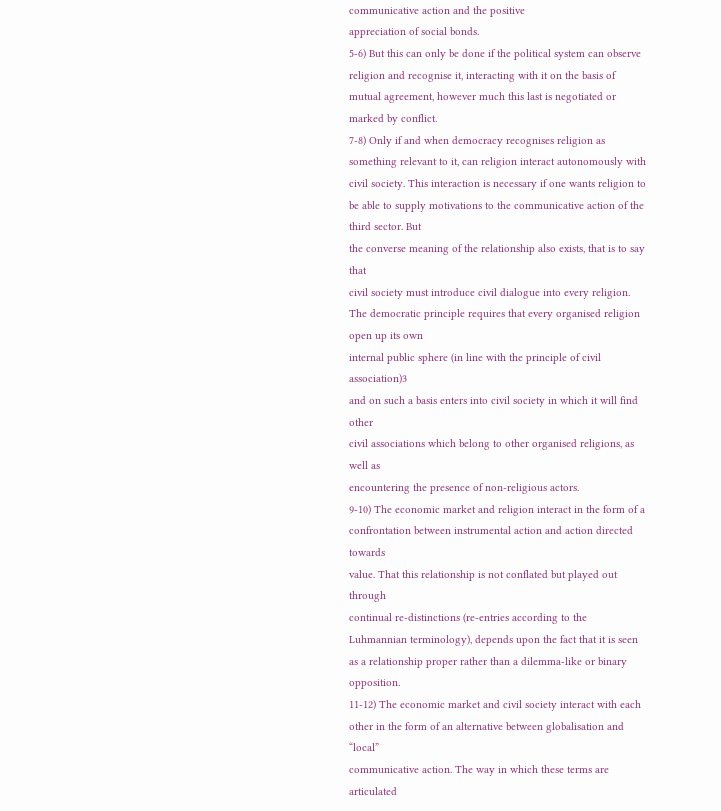communicative action and the positive
appreciation of social bonds.
5-6) But this can only be done if the political system can observe
religion and recognise it, interacting with it on the basis of mutual agreement, however much this last is negotiated or marked by conflict.
7-8) Only if and when democracy recognises religion as something relevant to it, can religion interact autonomously with civil society. This interaction is necessary if one wants religion to be able to supply motivations to the communicative action of the third sector. But
the converse meaning of the relationship also exists, that is to say that
civil society must introduce civil dialogue into every religion. The democratic principle requires that every organised religion open up its own
internal public sphere (in line with the principle of civil association)3
and on such a basis enters into civil society in which it will find other
civil associations which belong to other organised religions, as well as
encountering the presence of non-religious actors.
9-10) The economic market and religion interact in the form of a
confrontation between instrumental action and action directed towards
value. That this relationship is not conflated but played out through
continual re-distinctions (re-entries according to the Luhmannian terminology), depends upon the fact that it is seen as a relationship proper rather than a dilemma-like or binary opposition.
11-12) The economic market and civil society interact with each
other in the form of an alternative between globalisation and “local”
communicative action. The way in which these terms are articulated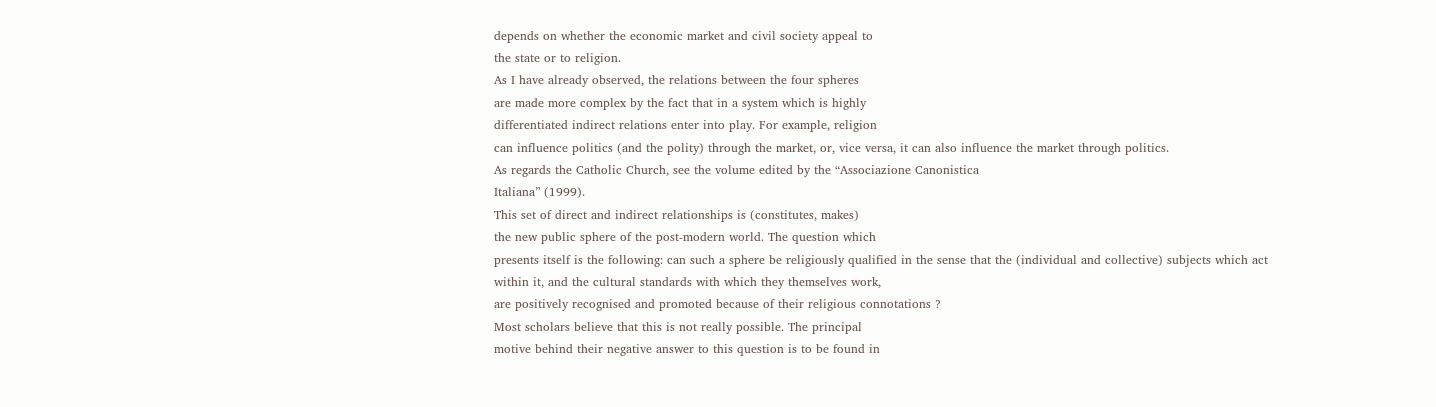depends on whether the economic market and civil society appeal to
the state or to religion.
As I have already observed, the relations between the four spheres
are made more complex by the fact that in a system which is highly
differentiated indirect relations enter into play. For example, religion
can influence politics (and the polity) through the market, or, vice versa, it can also influence the market through politics.
As regards the Catholic Church, see the volume edited by the “Associazione Canonistica
Italiana” (1999).
This set of direct and indirect relationships is (constitutes, makes)
the new public sphere of the post-modern world. The question which
presents itself is the following: can such a sphere be religiously qualified in the sense that the (individual and collective) subjects which act
within it, and the cultural standards with which they themselves work,
are positively recognised and promoted because of their religious connotations ?
Most scholars believe that this is not really possible. The principal
motive behind their negative answer to this question is to be found in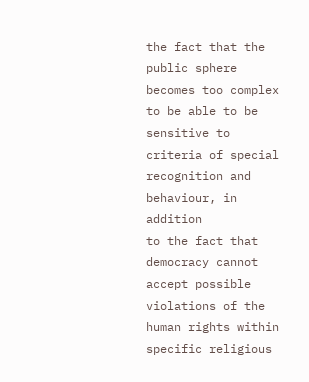the fact that the public sphere becomes too complex to be able to be
sensitive to criteria of special recognition and behaviour, in addition
to the fact that democracy cannot accept possible violations of the
human rights within specific religious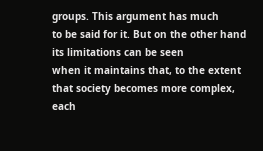groups. This argument has much
to be said for it. But on the other hand its limitations can be seen
when it maintains that, to the extent that society becomes more complex, each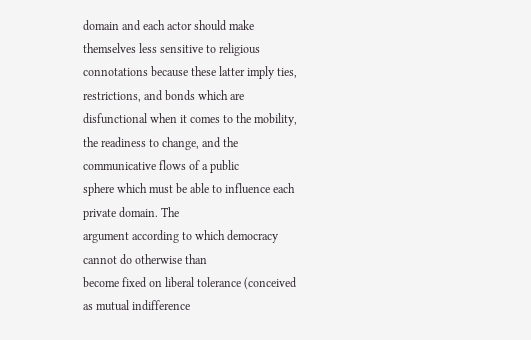domain and each actor should make themselves less sensitive to religious connotations because these latter imply ties, restrictions, and bonds which are disfunctional when it comes to the mobility, the readiness to change, and the communicative flows of a public
sphere which must be able to influence each private domain. The
argument according to which democracy cannot do otherwise than
become fixed on liberal tolerance (conceived as mutual indifference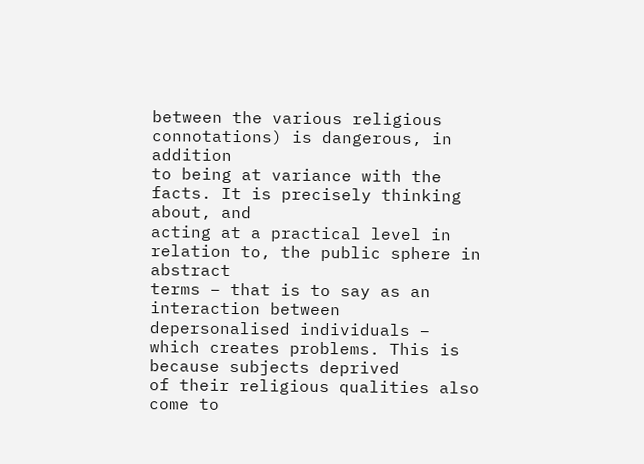between the various religious connotations) is dangerous, in addition
to being at variance with the facts. It is precisely thinking about, and
acting at a practical level in relation to, the public sphere in abstract
terms – that is to say as an interaction between depersonalised individuals – which creates problems. This is because subjects deprived
of their religious qualities also come to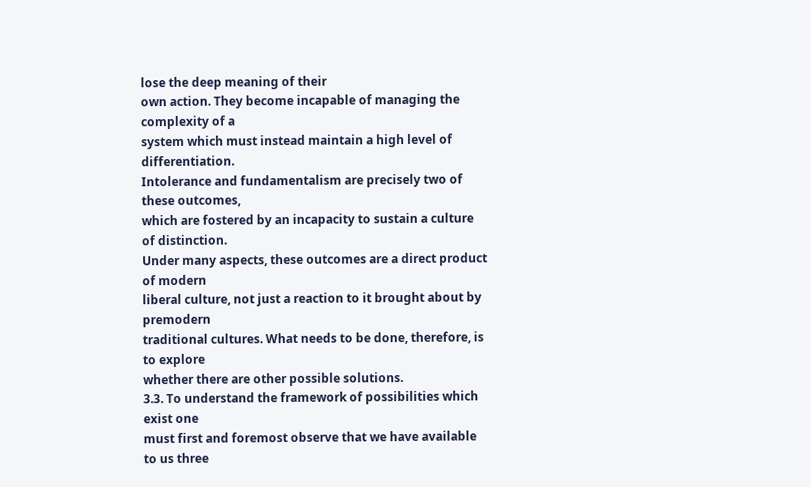lose the deep meaning of their
own action. They become incapable of managing the complexity of a
system which must instead maintain a high level of differentiation.
Intolerance and fundamentalism are precisely two of these outcomes,
which are fostered by an incapacity to sustain a culture of distinction.
Under many aspects, these outcomes are a direct product of modern
liberal culture, not just a reaction to it brought about by premodern
traditional cultures. What needs to be done, therefore, is to explore
whether there are other possible solutions.
3.3. To understand the framework of possibilities which exist one
must first and foremost observe that we have available to us three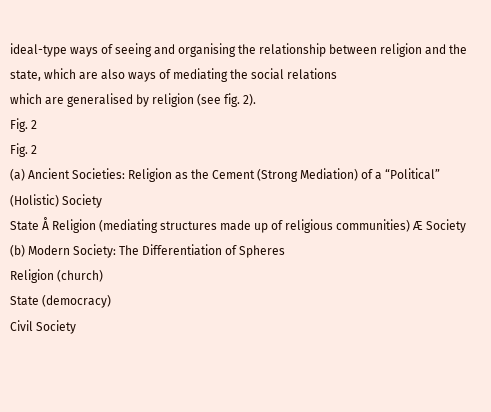ideal-type ways of seeing and organising the relationship between religion and the state, which are also ways of mediating the social relations
which are generalised by religion (see fig. 2).
Fig. 2
Fig. 2
(a) Ancient Societies: Religion as the Cement (Strong Mediation) of a “Political” (Holistic) Society
State Å Religion (mediating structures made up of religious communities) Æ Society
(b) Modern Society: The Differentiation of Spheres
Religion (church)
State (democracy)
Civil Society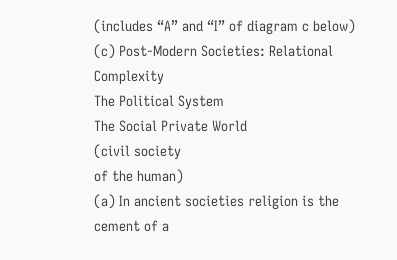(includes “A” and “I” of diagram c below)
(c) Post-Modern Societies: Relational Complexity
The Political System
The Social Private World
(civil society
of the human)
(a) In ancient societies religion is the cement of a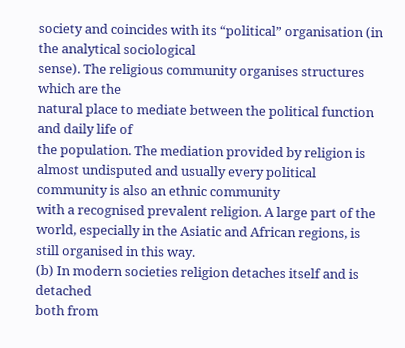society and coincides with its “political” organisation (in the analytical sociological
sense). The religious community organises structures which are the
natural place to mediate between the political function and daily life of
the population. The mediation provided by religion is almost undisputed and usually every political community is also an ethnic community
with a recognised prevalent religion. A large part of the world, especially in the Asiatic and African regions, is still organised in this way.
(b) In modern societies religion detaches itself and is detached
both from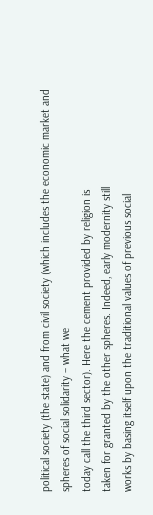political society (the state) and from civil society (which includes the economic market and spheres of social solidarity – what we
today call the third sector). Here the cement provided by religion is
taken for granted by the other spheres. Indeed, early modernity still
works by basing itself upon the traditional values of previous social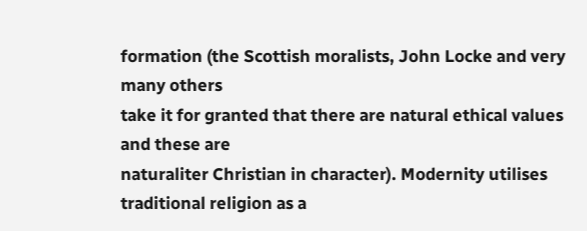formation (the Scottish moralists, John Locke and very many others
take it for granted that there are natural ethical values and these are
naturaliter Christian in character). Modernity utilises traditional religion as a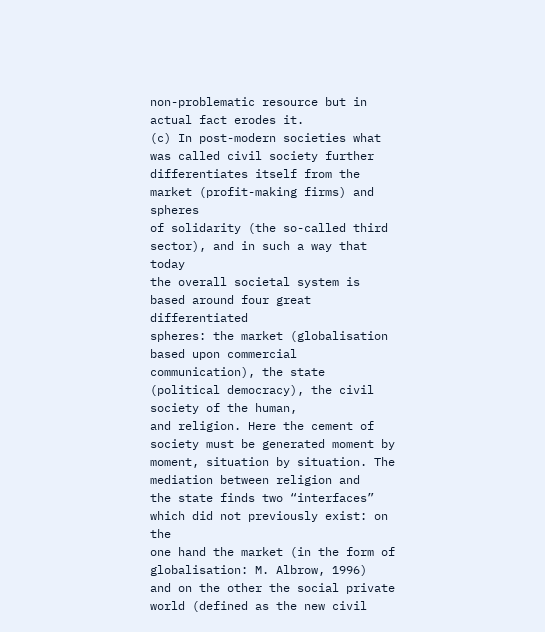non-problematic resource but in actual fact erodes it.
(c) In post-modern societies what was called civil society further
differentiates itself from the market (profit-making firms) and spheres
of solidarity (the so-called third sector), and in such a way that today
the overall societal system is based around four great differentiated
spheres: the market (globalisation based upon commercial communication), the state (political democracy), the civil society of the human,
and religion. Here the cement of society must be generated moment by
moment, situation by situation. The mediation between religion and
the state finds two “interfaces” which did not previously exist: on the
one hand the market (in the form of globalisation: M. Albrow, 1996)
and on the other the social private world (defined as the new civil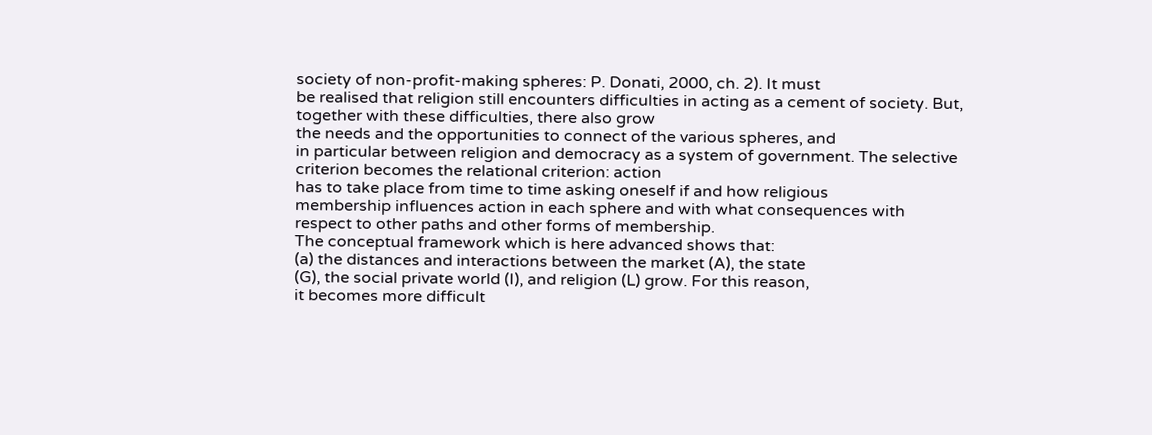society of non-profit-making spheres: P. Donati, 2000, ch. 2). It must
be realised that religion still encounters difficulties in acting as a cement of society. But, together with these difficulties, there also grow
the needs and the opportunities to connect of the various spheres, and
in particular between religion and democracy as a system of government. The selective criterion becomes the relational criterion: action
has to take place from time to time asking oneself if and how religious
membership influences action in each sphere and with what consequences with respect to other paths and other forms of membership.
The conceptual framework which is here advanced shows that:
(a) the distances and interactions between the market (A), the state
(G), the social private world (I), and religion (L) grow. For this reason,
it becomes more difficult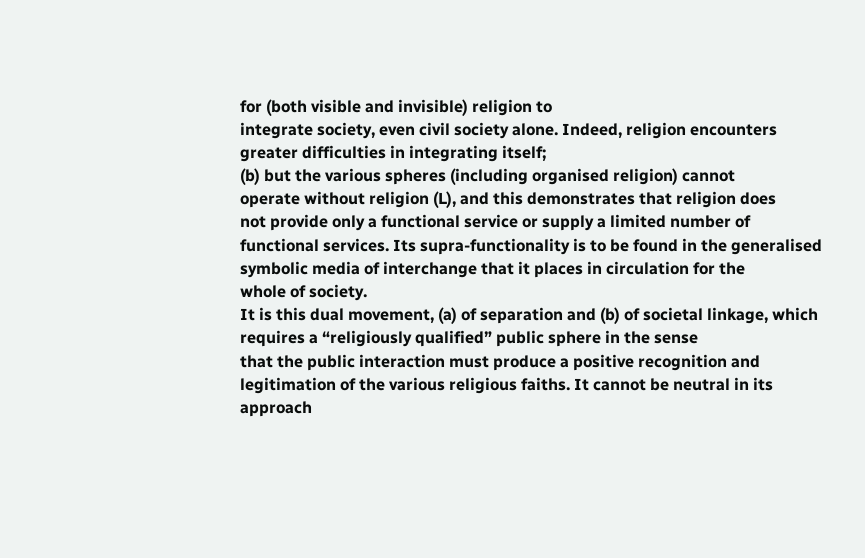for (both visible and invisible) religion to
integrate society, even civil society alone. Indeed, religion encounters
greater difficulties in integrating itself;
(b) but the various spheres (including organised religion) cannot
operate without religion (L), and this demonstrates that religion does
not provide only a functional service or supply a limited number of
functional services. Its supra-functionality is to be found in the generalised symbolic media of interchange that it places in circulation for the
whole of society.
It is this dual movement, (a) of separation and (b) of societal linkage, which requires a “religiously qualified” public sphere in the sense
that the public interaction must produce a positive recognition and
legitimation of the various religious faiths. It cannot be neutral in its
approach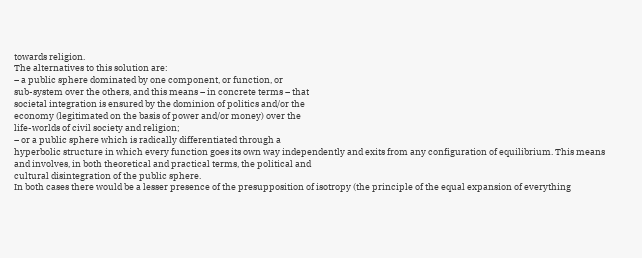towards religion.
The alternatives to this solution are:
– a public sphere dominated by one component, or function, or
sub-system over the others, and this means – in concrete terms – that
societal integration is ensured by the dominion of politics and/or the
economy (legitimated on the basis of power and/or money) over the
life-worlds of civil society and religion;
– or a public sphere which is radically differentiated through a
hyperbolic structure in which every function goes its own way independently and exits from any configuration of equilibrium. This means
and involves, in both theoretical and practical terms, the political and
cultural disintegration of the public sphere.
In both cases there would be a lesser presence of the presupposition of isotropy (the principle of the equal expansion of everything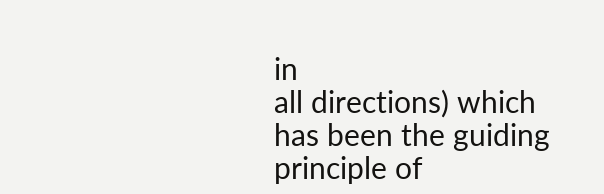in
all directions) which has been the guiding principle of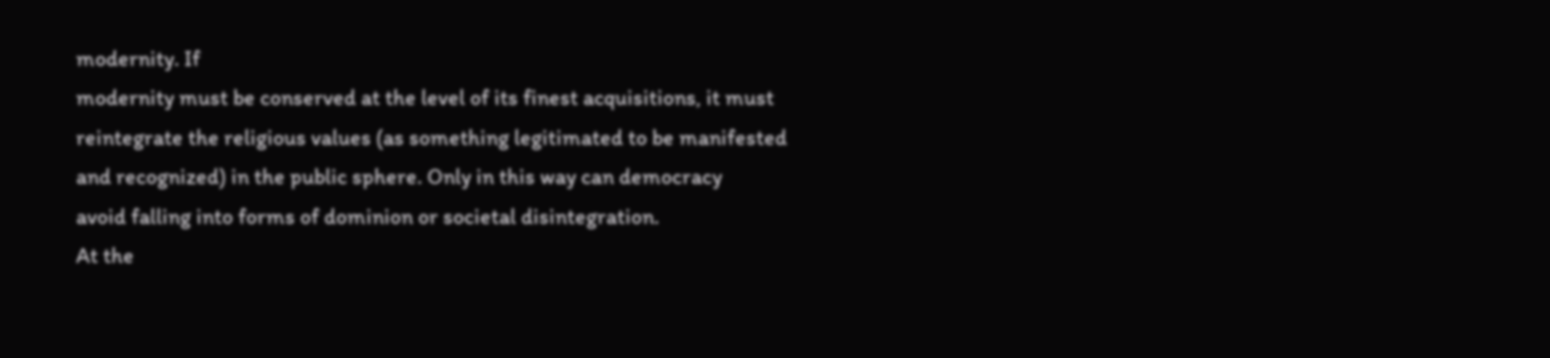modernity. If
modernity must be conserved at the level of its finest acquisitions, it must
reintegrate the religious values (as something legitimated to be manifested
and recognized) in the public sphere. Only in this way can democracy
avoid falling into forms of dominion or societal disintegration.
At the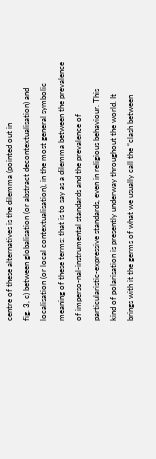centre of these alternatives is the dilemma (pointed out in
fig. 3, c) between globalisation (or abstract decontextualisation) and
localisation (or local contextualisation), in the most general symbolic
meaning of these terms: that is to say as a dilemma between the prevalence of imperso-nal-instrumental standards and the prevalence of
particularistic-expressive standards, even in religious behaviour. This
kind of polarisation is presently underway throughout the world. It
brings with it the germs of what we usually call the “clash between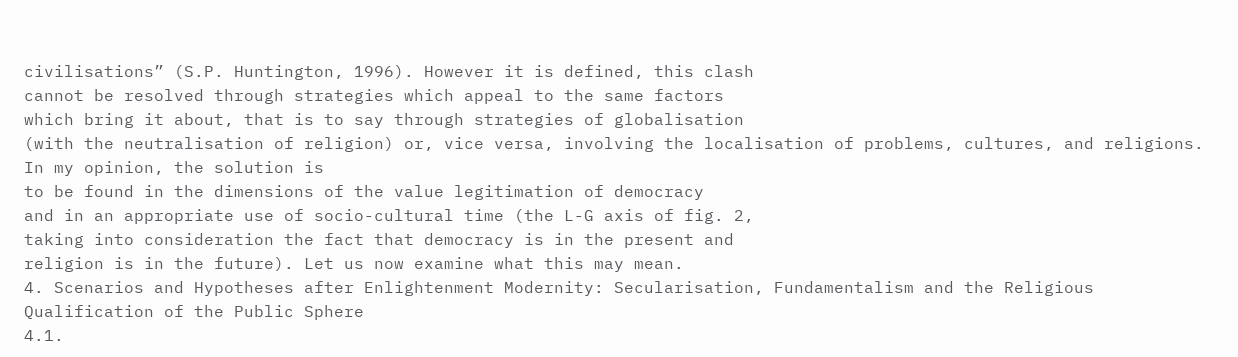civilisations” (S.P. Huntington, 1996). However it is defined, this clash
cannot be resolved through strategies which appeal to the same factors
which bring it about, that is to say through strategies of globalisation
(with the neutralisation of religion) or, vice versa, involving the localisation of problems, cultures, and religions. In my opinion, the solution is
to be found in the dimensions of the value legitimation of democracy
and in an appropriate use of socio-cultural time (the L-G axis of fig. 2,
taking into consideration the fact that democracy is in the present and
religion is in the future). Let us now examine what this may mean.
4. Scenarios and Hypotheses after Enlightenment Modernity: Secularisation, Fundamentalism and the Religious Qualification of the Public Sphere
4.1.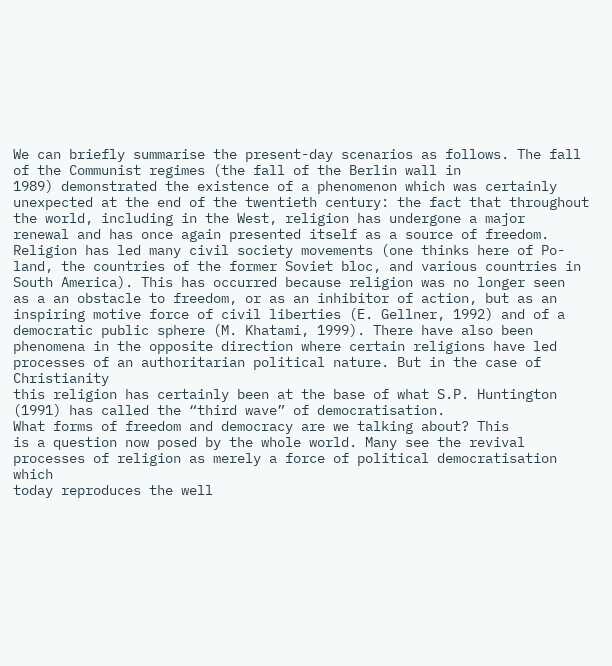We can briefly summarise the present-day scenarios as follows. The fall of the Communist regimes (the fall of the Berlin wall in
1989) demonstrated the existence of a phenomenon which was certainly unexpected at the end of the twentieth century: the fact that throughout the world, including in the West, religion has undergone a major
renewal and has once again presented itself as a source of freedom.
Religion has led many civil society movements (one thinks here of Po-
land, the countries of the former Soviet bloc, and various countries in
South America). This has occurred because religion was no longer seen
as a an obstacle to freedom, or as an inhibitor of action, but as an
inspiring motive force of civil liberties (E. Gellner, 1992) and of a democratic public sphere (M. Khatami, 1999). There have also been phenomena in the opposite direction where certain religions have led processes of an authoritarian political nature. But in the case of Christianity
this religion has certainly been at the base of what S.P. Huntington
(1991) has called the “third wave” of democratisation.
What forms of freedom and democracy are we talking about? This
is a question now posed by the whole world. Many see the revival
processes of religion as merely a force of political democratisation which
today reproduces the well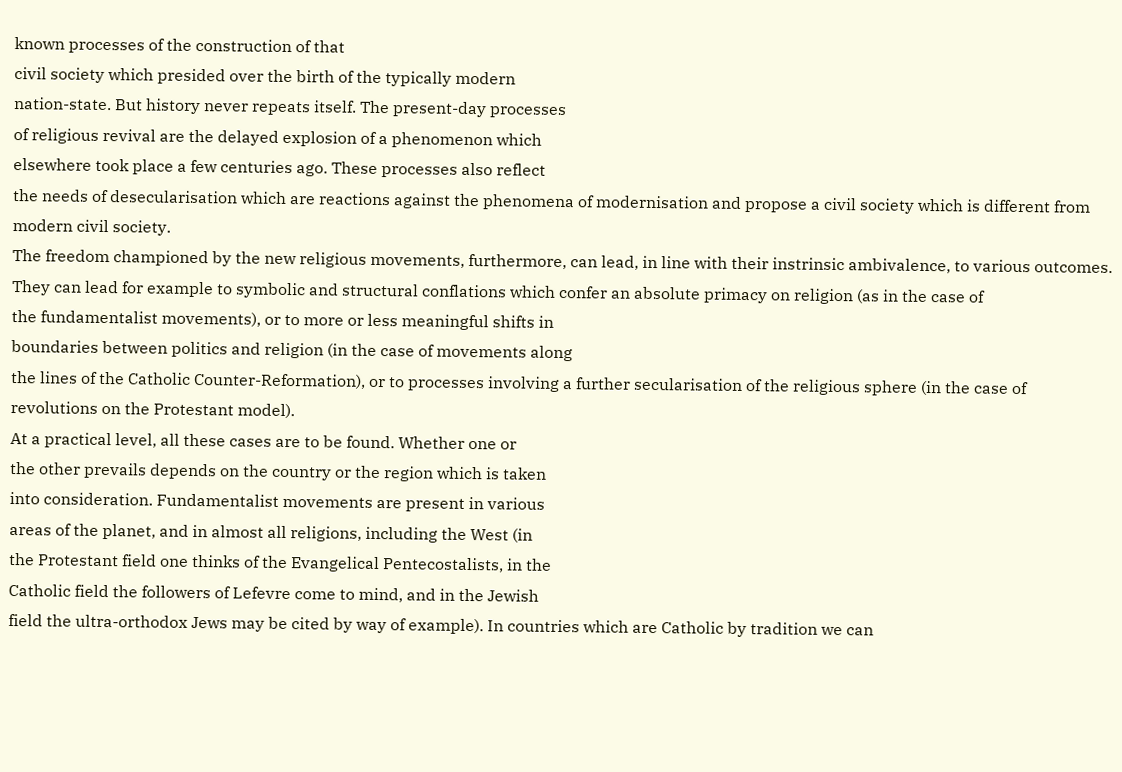known processes of the construction of that
civil society which presided over the birth of the typically modern
nation-state. But history never repeats itself. The present-day processes
of religious revival are the delayed explosion of a phenomenon which
elsewhere took place a few centuries ago. These processes also reflect
the needs of desecularisation which are reactions against the phenomena of modernisation and propose a civil society which is different from
modern civil society.
The freedom championed by the new religious movements, furthermore, can lead, in line with their instrinsic ambivalence, to various outcomes. They can lead for example to symbolic and structural conflations which confer an absolute primacy on religion (as in the case of
the fundamentalist movements), or to more or less meaningful shifts in
boundaries between politics and religion (in the case of movements along
the lines of the Catholic Counter-Reformation), or to processes involving a further secularisation of the religious sphere (in the case of revolutions on the Protestant model).
At a practical level, all these cases are to be found. Whether one or
the other prevails depends on the country or the region which is taken
into consideration. Fundamentalist movements are present in various
areas of the planet, and in almost all religions, including the West (in
the Protestant field one thinks of the Evangelical Pentecostalists, in the
Catholic field the followers of Lefevre come to mind, and in the Jewish
field the ultra-orthodox Jews may be cited by way of example). In countries which are Catholic by tradition we can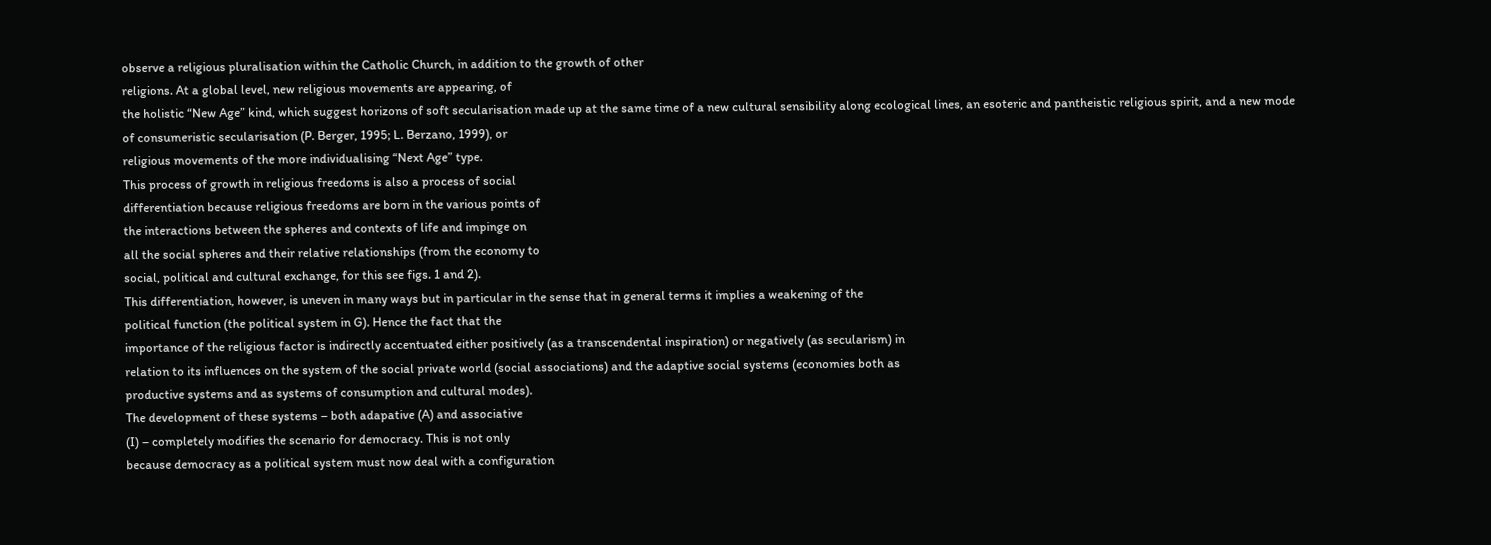observe a religious pluralisation within the Catholic Church, in addition to the growth of other
religions. At a global level, new religious movements are appearing, of
the holistic “New Age” kind, which suggest horizons of soft secularisation made up at the same time of a new cultural sensibility along ecological lines, an esoteric and pantheistic religious spirit, and a new mode
of consumeristic secularisation (P. Berger, 1995; L. Berzano, 1999), or
religious movements of the more individualising “Next Age” type.
This process of growth in religious freedoms is also a process of social
differentiation because religious freedoms are born in the various points of
the interactions between the spheres and contexts of life and impinge on
all the social spheres and their relative relationships (from the economy to
social, political and cultural exchange, for this see figs. 1 and 2).
This differentiation, however, is uneven in many ways but in particular in the sense that in general terms it implies a weakening of the
political function (the political system in G). Hence the fact that the
importance of the religious factor is indirectly accentuated either positively (as a transcendental inspiration) or negatively (as secularism) in
relation to its influences on the system of the social private world (social associations) and the adaptive social systems (economies both as
productive systems and as systems of consumption and cultural modes).
The development of these systems – both adapative (A) and associative
(I) – completely modifies the scenario for democracy. This is not only
because democracy as a political system must now deal with a configuration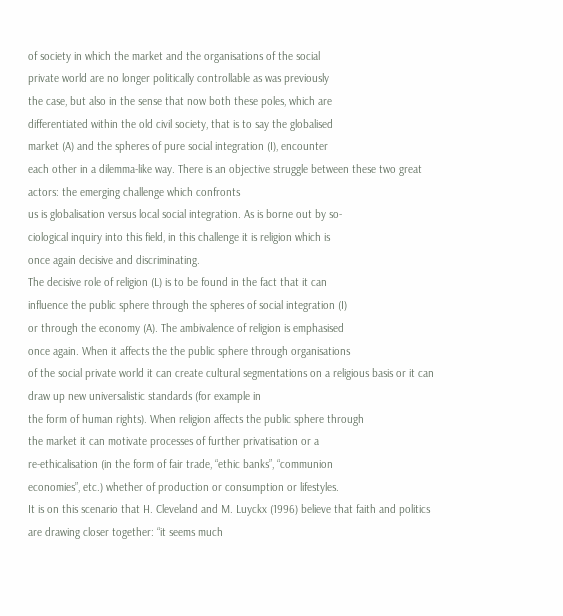of society in which the market and the organisations of the social
private world are no longer politically controllable as was previously
the case, but also in the sense that now both these poles, which are
differentiated within the old civil society, that is to say the globalised
market (A) and the spheres of pure social integration (I), encounter
each other in a dilemma-like way. There is an objective struggle between these two great actors: the emerging challenge which confronts
us is globalisation versus local social integration. As is borne out by so-
ciological inquiry into this field, in this challenge it is religion which is
once again decisive and discriminating.
The decisive role of religion (L) is to be found in the fact that it can
influence the public sphere through the spheres of social integration (I)
or through the economy (A). The ambivalence of religion is emphasised
once again. When it affects the the public sphere through organisations
of the social private world it can create cultural segmentations on a religious basis or it can draw up new universalistic standards (for example in
the form of human rights). When religion affects the public sphere through
the market it can motivate processes of further privatisation or a
re-ethicalisation (in the form of fair trade, “ethic banks”, “communion
economies”, etc.) whether of production or consumption or lifestyles.
It is on this scenario that H. Cleveland and M. Luyckx (1996) believe that faith and politics are drawing closer together: “it seems much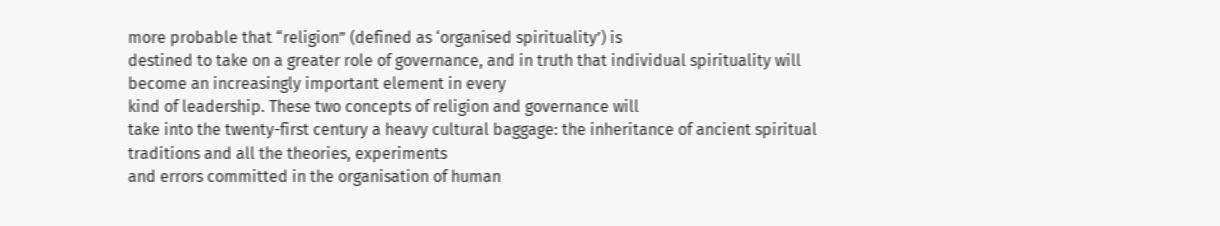more probable that “religion” (defined as ‘organised spirituality’) is
destined to take on a greater role of governance, and in truth that individual spirituality will become an increasingly important element in every
kind of leadership. These two concepts of religion and governance will
take into the twenty-first century a heavy cultural baggage: the inheritance of ancient spiritual traditions and all the theories, experiments
and errors committed in the organisation of human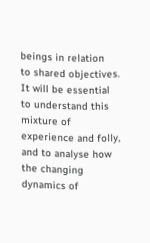beings in relation
to shared objectives. It will be essential to understand this mixture of
experience and folly, and to analyse how the changing dynamics of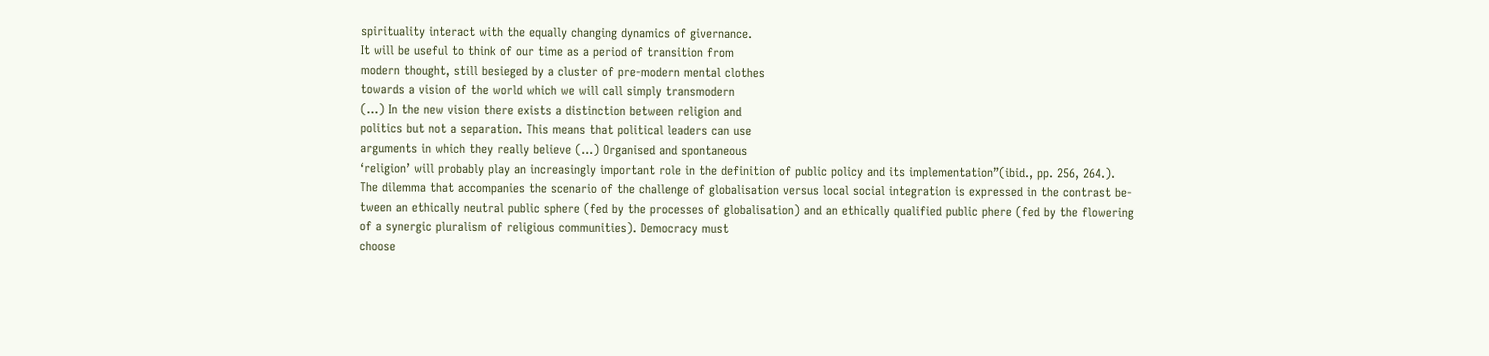spirituality interact with the equally changing dynamics of givernance.
It will be useful to think of our time as a period of transition from
modern thought, still besieged by a cluster of pre-modern mental clothes
towards a vision of the world which we will call simply transmodern
(...) In the new vision there exists a distinction between religion and
politics but not a separation. This means that political leaders can use
arguments in which they really believe (...) Organised and spontaneous
‘religion’ will probably play an increasingly important role in the definition of public policy and its implementation”(ibid., pp. 256, 264.).
The dilemma that accompanies the scenario of the challenge of globalisation versus local social integration is expressed in the contrast be-
tween an ethically neutral public sphere (fed by the processes of globalisation) and an ethically qualified public phere (fed by the flowering
of a synergic pluralism of religious communities). Democracy must
choose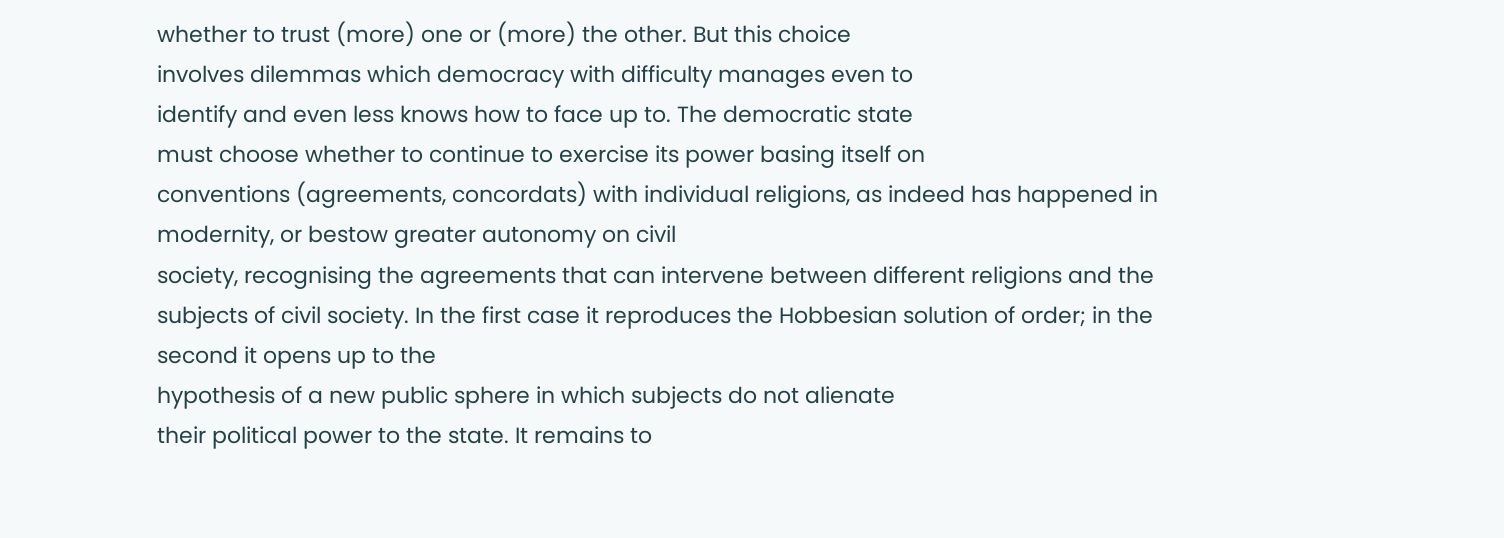whether to trust (more) one or (more) the other. But this choice
involves dilemmas which democracy with difficulty manages even to
identify and even less knows how to face up to. The democratic state
must choose whether to continue to exercise its power basing itself on
conventions (agreements, concordats) with individual religions, as indeed has happened in modernity, or bestow greater autonomy on civil
society, recognising the agreements that can intervene between different religions and the subjects of civil society. In the first case it reproduces the Hobbesian solution of order; in the second it opens up to the
hypothesis of a new public sphere in which subjects do not alienate
their political power to the state. It remains to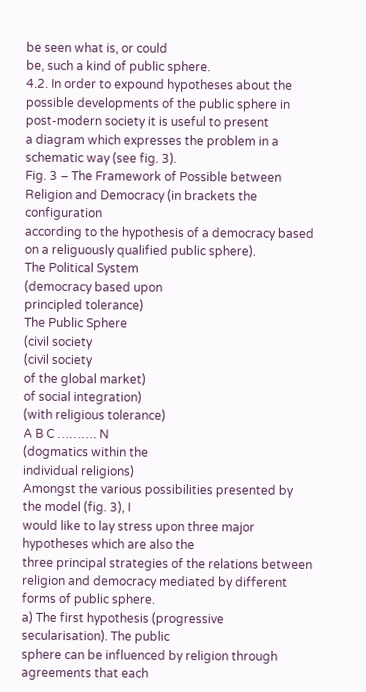be seen what is, or could
be, such a kind of public sphere.
4.2. In order to expound hypotheses about the possible developments of the public sphere in post-modern society it is useful to present
a diagram which expresses the problem in a schematic way (see fig. 3).
Fig. 3 – The Framework of Possible between Religion and Democracy (in brackets the configuration
according to the hypothesis of a democracy based on a religuously qualified public sphere).
The Political System
(democracy based upon
principled tolerance)
The Public Sphere
(civil society
(civil society
of the global market)
of social integration)
(with religious tolerance)
A B C ………. N
(dogmatics within the
individual religions)
Amongst the various possibilities presented by the model (fig. 3), I
would like to lay stress upon three major hypotheses which are also the
three principal strategies of the relations between religion and democracy mediated by different forms of public sphere.
a) The first hypothesis (progressive secularisation). The public
sphere can be influenced by religion through agreements that each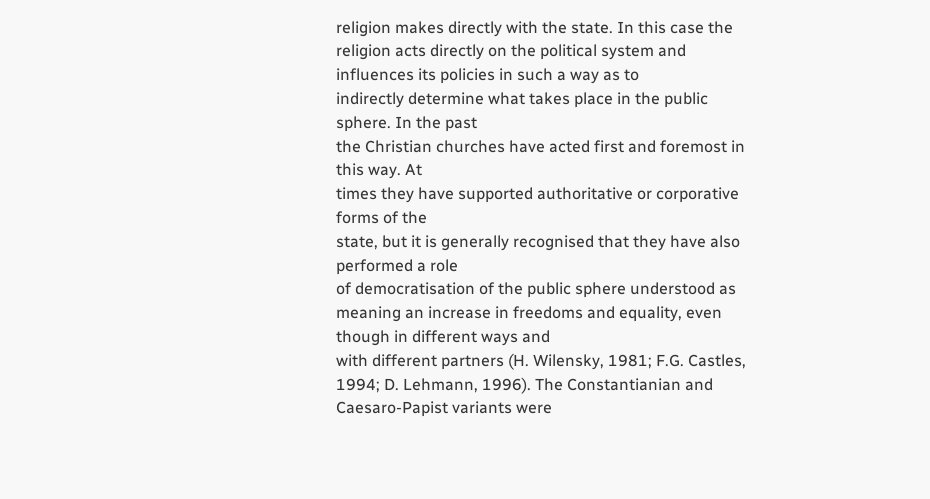religion makes directly with the state. In this case the religion acts directly on the political system and influences its policies in such a way as to
indirectly determine what takes place in the public sphere. In the past
the Christian churches have acted first and foremost in this way. At
times they have supported authoritative or corporative forms of the
state, but it is generally recognised that they have also performed a role
of democratisation of the public sphere understood as meaning an increase in freedoms and equality, even though in different ways and
with different partners (H. Wilensky, 1981; F.G. Castles, 1994; D. Lehmann, 1996). The Constantianian and Caesaro-Papist variants were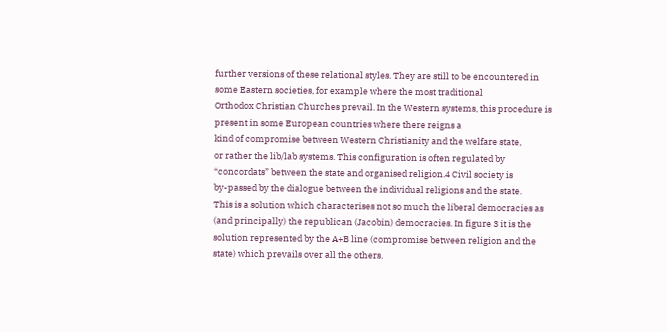further versions of these relational styles. They are still to be encountered in some Eastern societies, for example where the most traditional
Orthodox Christian Churches prevail. In the Western systems, this procedure is present in some European countries where there reigns a
kind of compromise between Western Christianity and the welfare state,
or rather the lib/lab systems. This configuration is often regulated by
“concordats” between the state and organised religion.4 Civil society is
by-passed by the dialogue between the individual religions and the state.
This is a solution which characterises not so much the liberal democracies as (and principally) the republican (Jacobin) democracies. In figure 3 it is the solution represented by the A+B line (compromise between religion and the state) which prevails over all the others.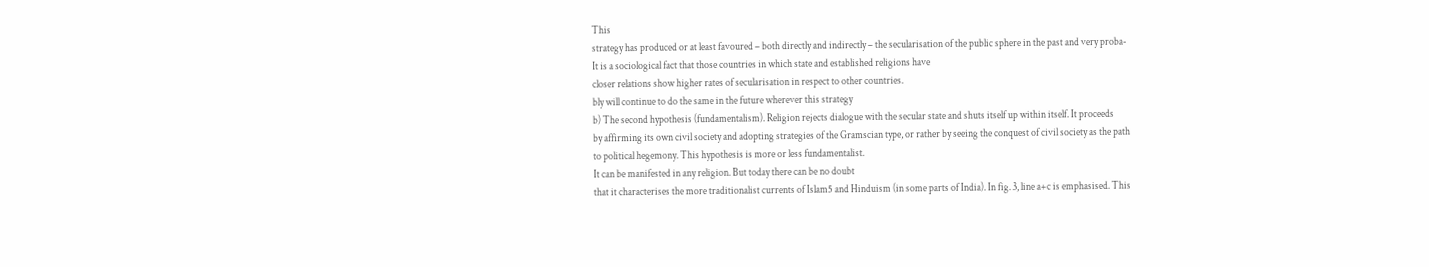This
strategy has produced or at least favoured – both directly and indirectly – the secularisation of the public sphere in the past and very proba-
It is a sociological fact that those countries in which state and established religions have
closer relations show higher rates of secularisation in respect to other countries.
bly will continue to do the same in the future wherever this strategy
b) The second hypothesis (fundamentalism). Religion rejects dialogue with the secular state and shuts itself up within itself. It proceeds
by affirming its own civil society and adopting strategies of the Gramscian type, or rather by seeing the conquest of civil society as the path
to political hegemony. This hypothesis is more or less fundamentalist.
It can be manifested in any religion. But today there can be no doubt
that it characterises the more traditionalist currents of Islam5 and Hinduism (in some parts of India). In fig. 3, line a+c is emphasised. This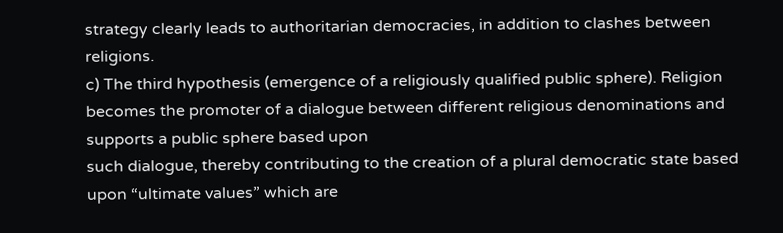strategy clearly leads to authoritarian democracies, in addition to clashes between religions.
c) The third hypothesis (emergence of a religiously qualified public sphere). Religion becomes the promoter of a dialogue between different religious denominations and supports a public sphere based upon
such dialogue, thereby contributing to the creation of a plural democratic state based upon “ultimate values” which are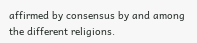affirmed by consensus by and among the different religions.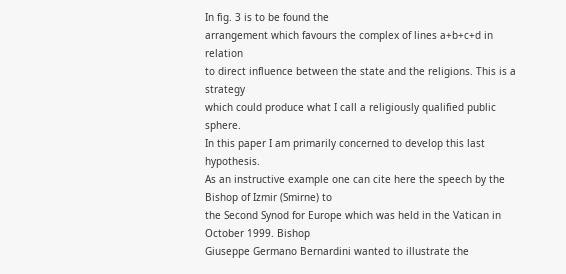In fig. 3 is to be found the
arrangement which favours the complex of lines a+b+c+d in relation
to direct influence between the state and the religions. This is a strategy
which could produce what I call a religiously qualified public sphere.
In this paper I am primarily concerned to develop this last hypothesis.
As an instructive example one can cite here the speech by the Bishop of Izmir (Smirne) to
the Second Synod for Europe which was held in the Vatican in October 1999. Bishop
Giuseppe Germano Bernardini wanted to illustrate the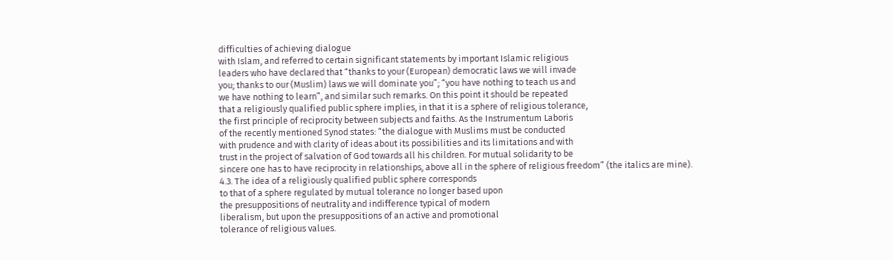difficulties of achieving dialogue
with Islam, and referred to certain significant statements by important Islamic religious
leaders who have declared that “thanks to your (European) democratic laws we will invade
you; thanks to our (Muslim) laws we will dominate you”; “you have nothing to teach us and
we have nothing to learn”, and similar such remarks. On this point it should be repeated
that a religiously qualified public sphere implies, in that it is a sphere of religious tolerance,
the first principle of reciprocity between subjects and faiths. As the Instrumentum Laboris
of the recently mentioned Synod states: “the dialogue with Muslims must be conducted
with prudence and with clarity of ideas about its possibilities and its limitations and with
trust in the project of salvation of God towards all his children. For mutual solidarity to be
sincere one has to have reciprocity in relationships, above all in the sphere of religious freedom” (the italics are mine).
4.3. The idea of a religiously qualified public sphere corresponds
to that of a sphere regulated by mutual tolerance no longer based upon
the presuppositions of neutrality and indifference typical of modern
liberalism, but upon the presuppositions of an active and promotional
tolerance of religious values.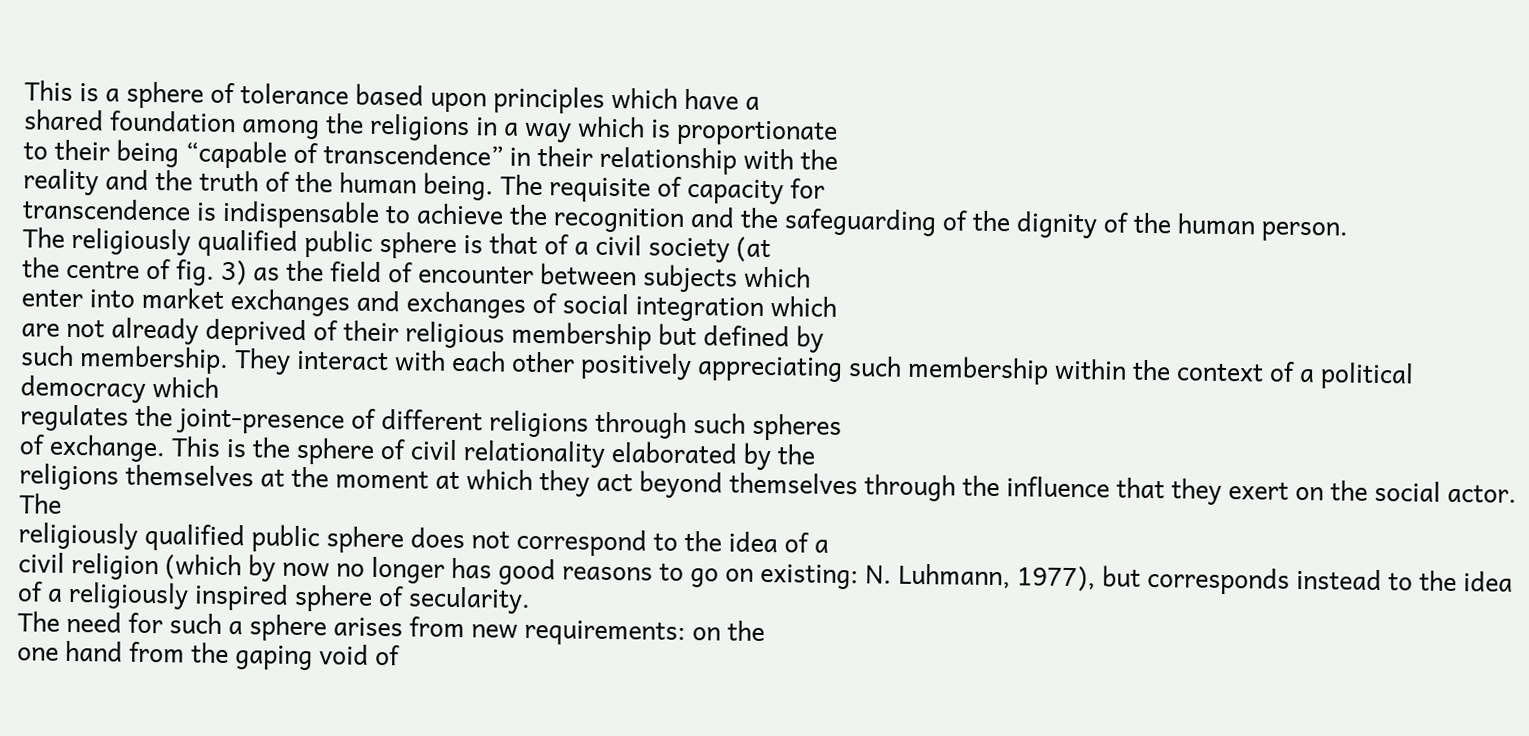This is a sphere of tolerance based upon principles which have a
shared foundation among the religions in a way which is proportionate
to their being “capable of transcendence” in their relationship with the
reality and the truth of the human being. The requisite of capacity for
transcendence is indispensable to achieve the recognition and the safeguarding of the dignity of the human person.
The religiously qualified public sphere is that of a civil society (at
the centre of fig. 3) as the field of encounter between subjects which
enter into market exchanges and exchanges of social integration which
are not already deprived of their religious membership but defined by
such membership. They interact with each other positively appreciating such membership within the context of a political democracy which
regulates the joint-presence of different religions through such spheres
of exchange. This is the sphere of civil relationality elaborated by the
religions themselves at the moment at which they act beyond themselves through the influence that they exert on the social actor. The
religiously qualified public sphere does not correspond to the idea of a
civil religion (which by now no longer has good reasons to go on existing: N. Luhmann, 1977), but corresponds instead to the idea of a religiously inspired sphere of secularity.
The need for such a sphere arises from new requirements: on the
one hand from the gaping void of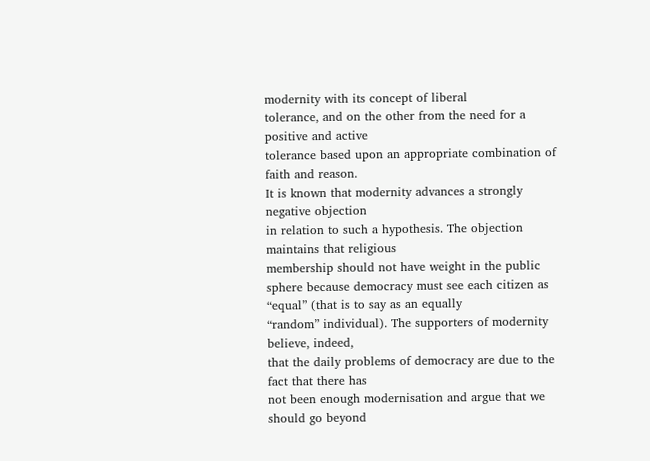modernity with its concept of liberal
tolerance, and on the other from the need for a positive and active
tolerance based upon an appropriate combination of faith and reason.
It is known that modernity advances a strongly negative objection
in relation to such a hypothesis. The objection maintains that religious
membership should not have weight in the public sphere because democracy must see each citizen as “equal” (that is to say as an equally
“random” individual). The supporters of modernity believe, indeed,
that the daily problems of democracy are due to the fact that there has
not been enough modernisation and argue that we should go beyond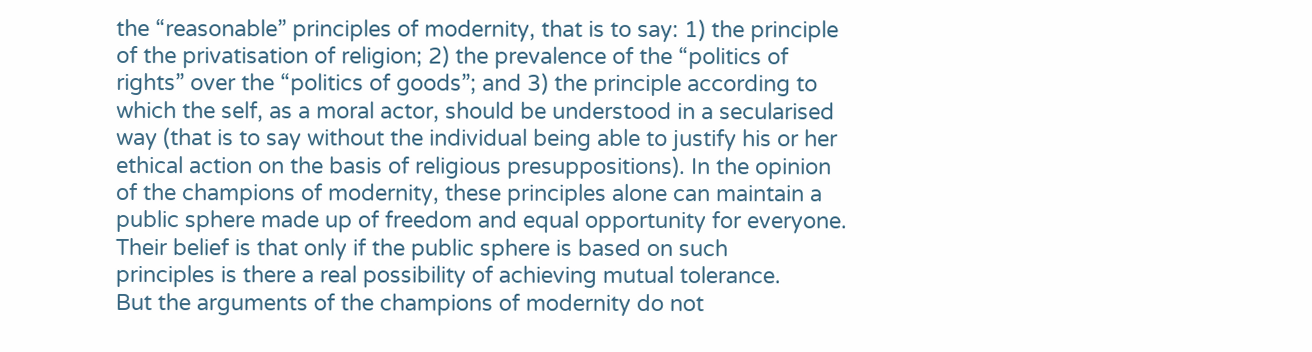the “reasonable” principles of modernity, that is to say: 1) the principle
of the privatisation of religion; 2) the prevalence of the “politics of
rights” over the “politics of goods”; and 3) the principle according to
which the self, as a moral actor, should be understood in a secularised
way (that is to say without the individual being able to justify his or her
ethical action on the basis of religious presuppositions). In the opinion
of the champions of modernity, these principles alone can maintain a
public sphere made up of freedom and equal opportunity for everyone. Their belief is that only if the public sphere is based on such
principles is there a real possibility of achieving mutual tolerance.
But the arguments of the champions of modernity do not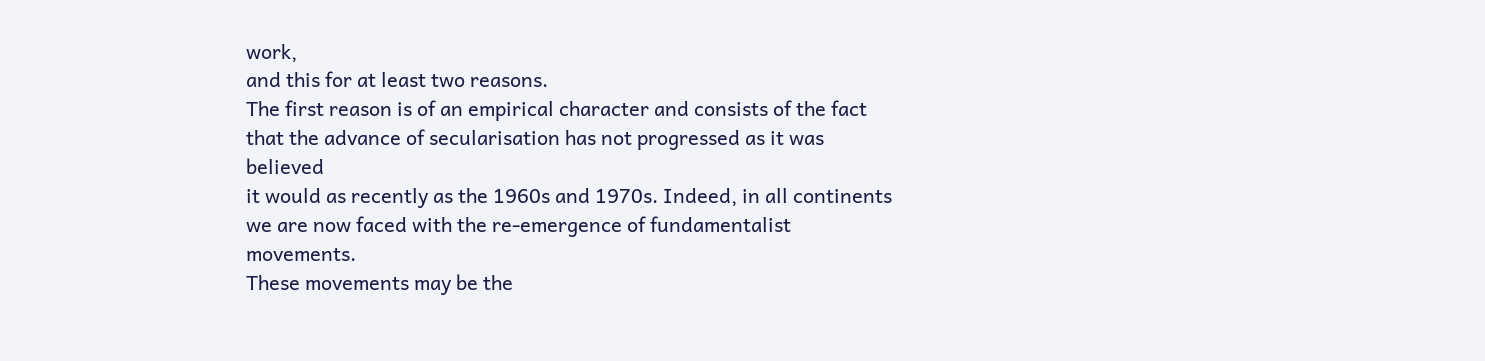work,
and this for at least two reasons.
The first reason is of an empirical character and consists of the fact
that the advance of secularisation has not progressed as it was believed
it would as recently as the 1960s and 1970s. Indeed, in all continents
we are now faced with the re-emergence of fundamentalist movements.
These movements may be the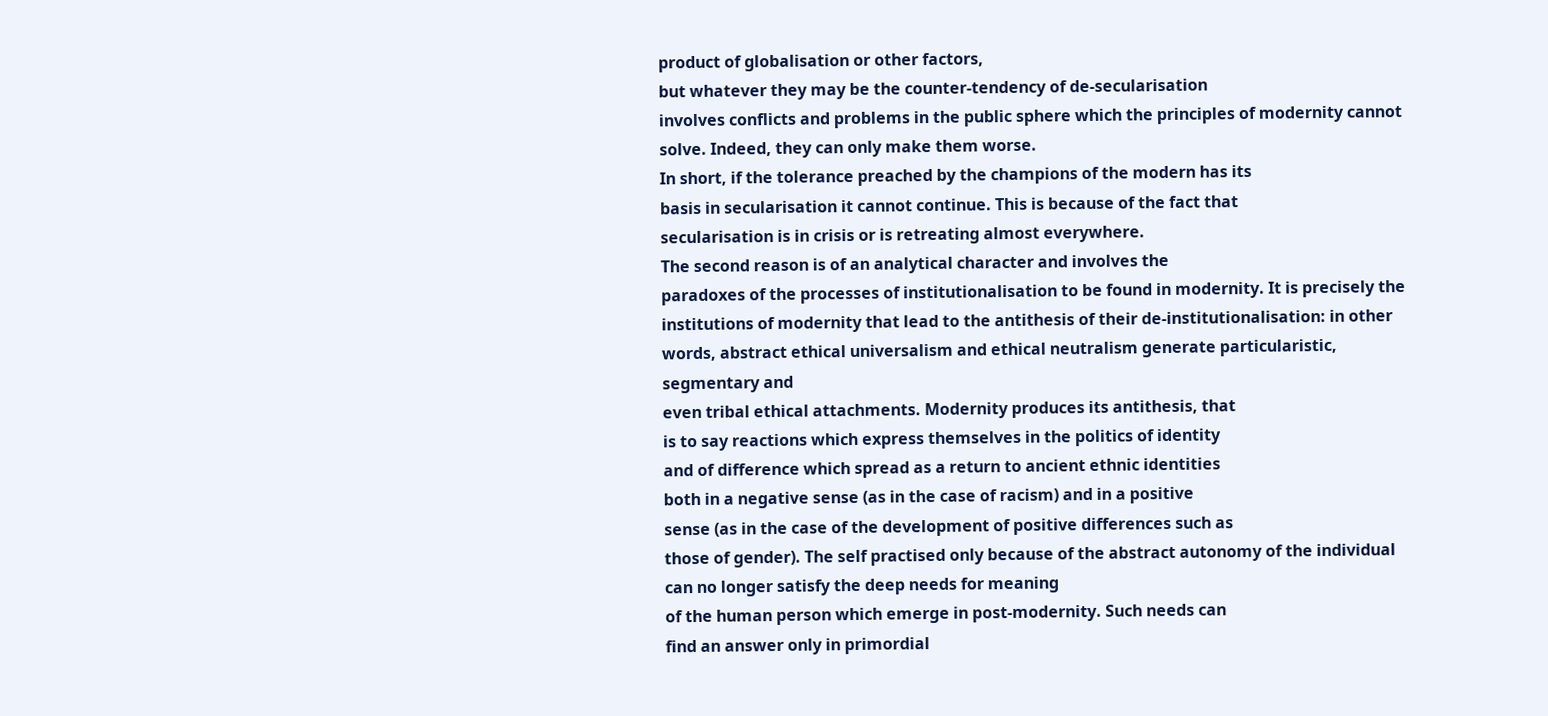product of globalisation or other factors,
but whatever they may be the counter-tendency of de-secularisation
involves conflicts and problems in the public sphere which the principles of modernity cannot solve. Indeed, they can only make them worse.
In short, if the tolerance preached by the champions of the modern has its
basis in secularisation it cannot continue. This is because of the fact that
secularisation is in crisis or is retreating almost everywhere.
The second reason is of an analytical character and involves the
paradoxes of the processes of institutionalisation to be found in modernity. It is precisely the institutions of modernity that lead to the antithesis of their de-institutionalisation: in other words, abstract ethical universalism and ethical neutralism generate particularistic, segmentary and
even tribal ethical attachments. Modernity produces its antithesis, that
is to say reactions which express themselves in the politics of identity
and of difference which spread as a return to ancient ethnic identities
both in a negative sense (as in the case of racism) and in a positive
sense (as in the case of the development of positive differences such as
those of gender). The self practised only because of the abstract autonomy of the individual can no longer satisfy the deep needs for meaning
of the human person which emerge in post-modernity. Such needs can
find an answer only in primordial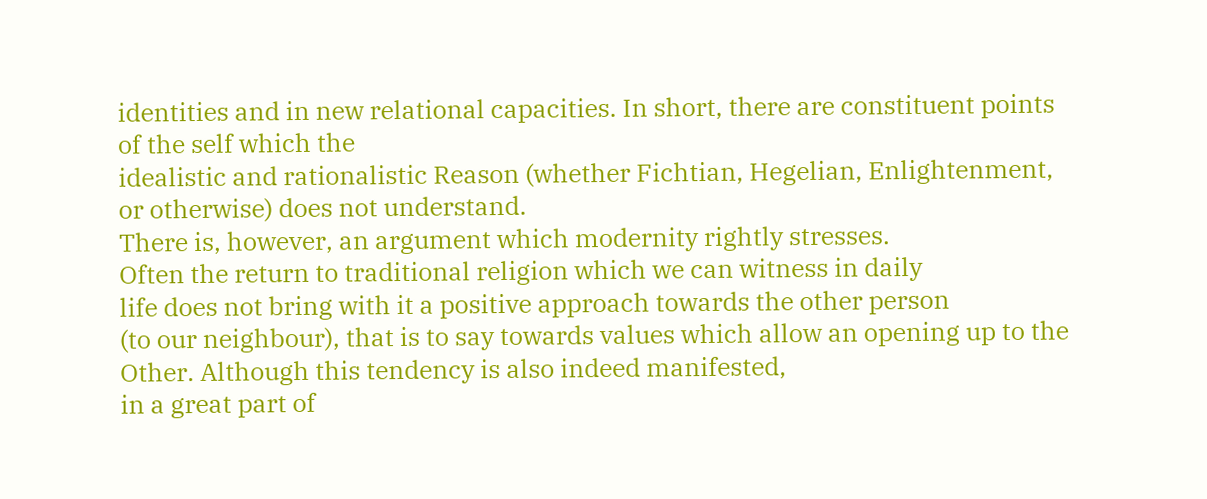identities and in new relational capacities. In short, there are constituent points of the self which the
idealistic and rationalistic Reason (whether Fichtian, Hegelian, Enlightenment, or otherwise) does not understand.
There is, however, an argument which modernity rightly stresses.
Often the return to traditional religion which we can witness in daily
life does not bring with it a positive approach towards the other person
(to our neighbour), that is to say towards values which allow an opening up to the Other. Although this tendency is also indeed manifested,
in a great part of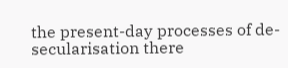the present-day processes of de-secularisation there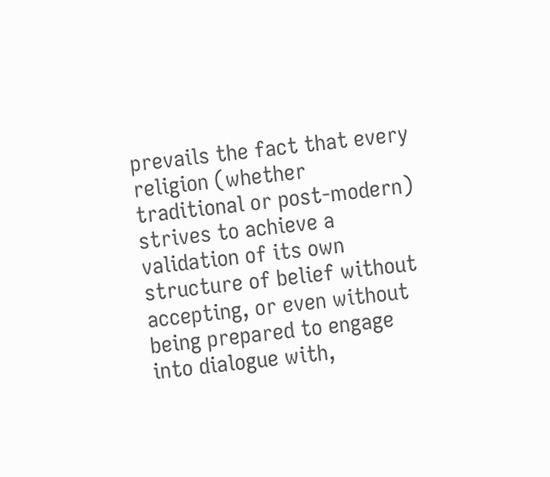prevails the fact that every religion (whether traditional or post-modern)
strives to achieve a validation of its own structure of belief without
accepting, or even without being prepared to engage into dialogue with,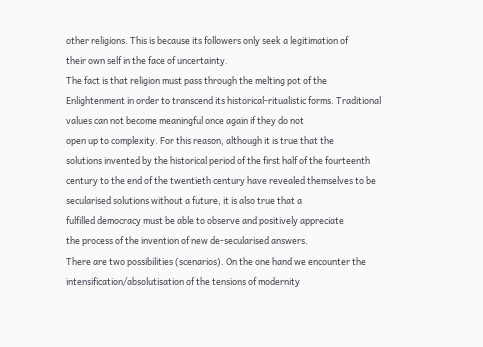other religions. This is because its followers only seek a legitimation of
their own self in the face of uncertainty.
The fact is that religion must pass through the melting pot of the
Enlightenment in order to transcend its historical-ritualistic forms. Traditional values can not become meaningful once again if they do not
open up to complexity. For this reason, although it is true that the
solutions invented by the historical period of the first half of the fourteenth century to the end of the twentieth century have revealed themselves to be secularised solutions without a future, it is also true that a
fulfilled democracy must be able to observe and positively appreciate
the process of the invention of new de-secularised answers.
There are two possibilities (scenarios). On the one hand we encounter the intensification/absolutisation of the tensions of modernity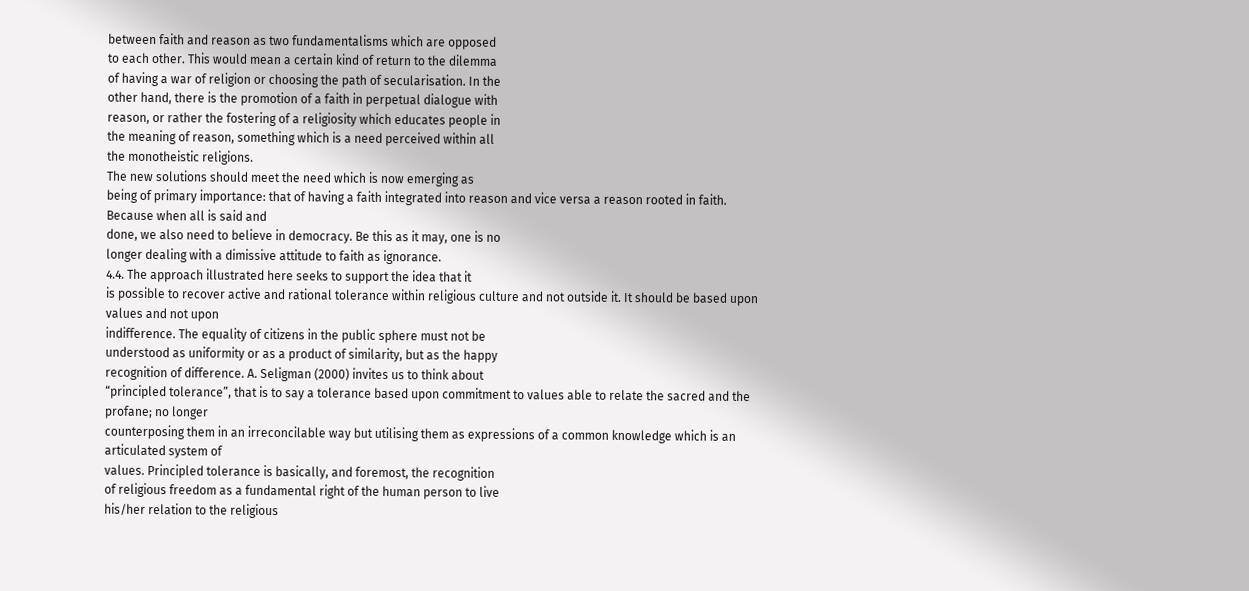between faith and reason as two fundamentalisms which are opposed
to each other. This would mean a certain kind of return to the dilemma
of having a war of religion or choosing the path of secularisation. In the
other hand, there is the promotion of a faith in perpetual dialogue with
reason, or rather the fostering of a religiosity which educates people in
the meaning of reason, something which is a need perceived within all
the monotheistic religions.
The new solutions should meet the need which is now emerging as
being of primary importance: that of having a faith integrated into reason and vice versa a reason rooted in faith. Because when all is said and
done, we also need to believe in democracy. Be this as it may, one is no
longer dealing with a dimissive attitude to faith as ignorance.
4.4. The approach illustrated here seeks to support the idea that it
is possible to recover active and rational tolerance within religious culture and not outside it. It should be based upon values and not upon
indifference. The equality of citizens in the public sphere must not be
understood as uniformity or as a product of similarity, but as the happy
recognition of difference. A. Seligman (2000) invites us to think about
“principled tolerance”, that is to say a tolerance based upon commitment to values able to relate the sacred and the profane; no longer
counterposing them in an irreconcilable way but utilising them as expressions of a common knowledge which is an articulated system of
values. Principled tolerance is basically, and foremost, the recognition
of religious freedom as a fundamental right of the human person to live
his/her relation to the religious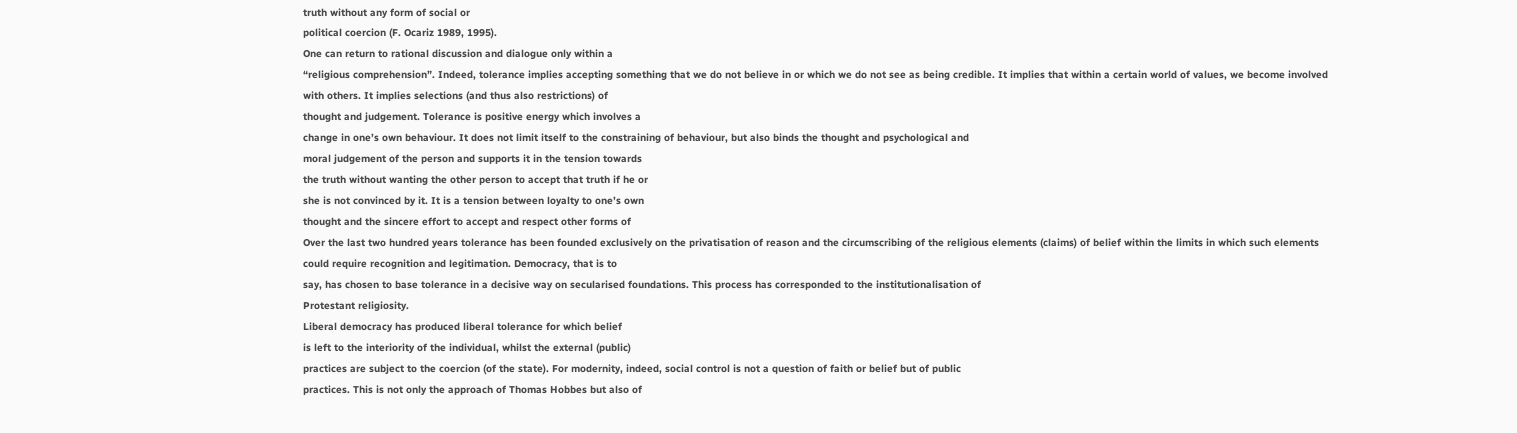truth without any form of social or
political coercion (F. Ocariz 1989, 1995).
One can return to rational discussion and dialogue only within a
“religious comprehension”. Indeed, tolerance implies accepting something that we do not believe in or which we do not see as being credible. It implies that within a certain world of values, we become involved with others. It implies selections (and thus also restrictions) of
thought and judgement. Tolerance is positive energy which involves a
change in one’s own behaviour. It does not limit itself to the constraining of behaviour, but also binds the thought and psychological and
moral judgement of the person and supports it in the tension towards
the truth without wanting the other person to accept that truth if he or
she is not convinced by it. It is a tension between loyalty to one’s own
thought and the sincere effort to accept and respect other forms of
Over the last two hundred years tolerance has been founded exclusively on the privatisation of reason and the circumscribing of the religious elements (claims) of belief within the limits in which such elements could require recognition and legitimation. Democracy, that is to
say, has chosen to base tolerance in a decisive way on secularised foundations. This process has corresponded to the institutionalisation of
Protestant religiosity.
Liberal democracy has produced liberal tolerance for which belief
is left to the interiority of the individual, whilst the external (public)
practices are subject to the coercion (of the state). For modernity, indeed, social control is not a question of faith or belief but of public
practices. This is not only the approach of Thomas Hobbes but also of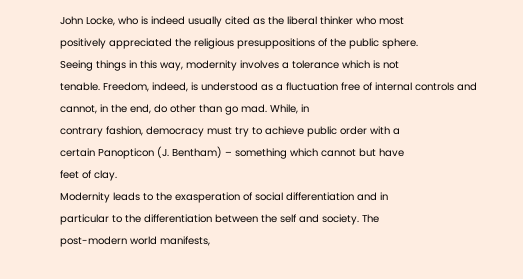John Locke, who is indeed usually cited as the liberal thinker who most
positively appreciated the religious presuppositions of the public sphere.
Seeing things in this way, modernity involves a tolerance which is not
tenable. Freedom, indeed, is understood as a fluctuation free of internal controls and cannot, in the end, do other than go mad. While, in
contrary fashion, democracy must try to achieve public order with a
certain Panopticon (J. Bentham) – something which cannot but have
feet of clay.
Modernity leads to the exasperation of social differentiation and in
particular to the differentiation between the self and society. The
post-modern world manifests,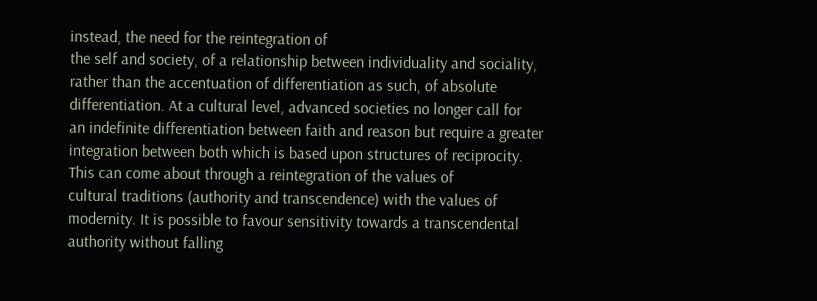instead, the need for the reintegration of
the self and society, of a relationship between individuality and sociality, rather than the accentuation of differentiation as such, of absolute
differentiation. At a cultural level, advanced societies no longer call for
an indefinite differentiation between faith and reason but require a greater integration between both which is based upon structures of reciprocity. This can come about through a reintegration of the values of
cultural traditions (authority and transcendence) with the values of
modernity. It is possible to favour sensitivity towards a transcendental
authority without falling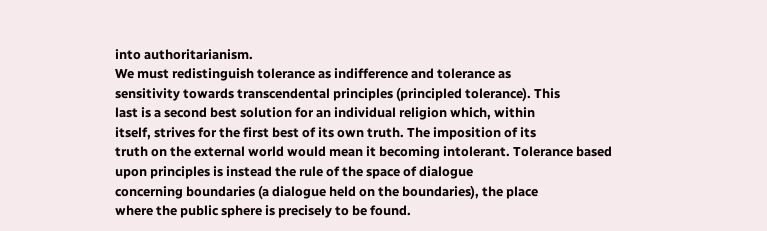into authoritarianism.
We must redistinguish tolerance as indifference and tolerance as
sensitivity towards transcendental principles (principled tolerance). This
last is a second best solution for an individual religion which, within
itself, strives for the first best of its own truth. The imposition of its
truth on the external world would mean it becoming intolerant. Tolerance based upon principles is instead the rule of the space of dialogue
concerning boundaries (a dialogue held on the boundaries), the place
where the public sphere is precisely to be found.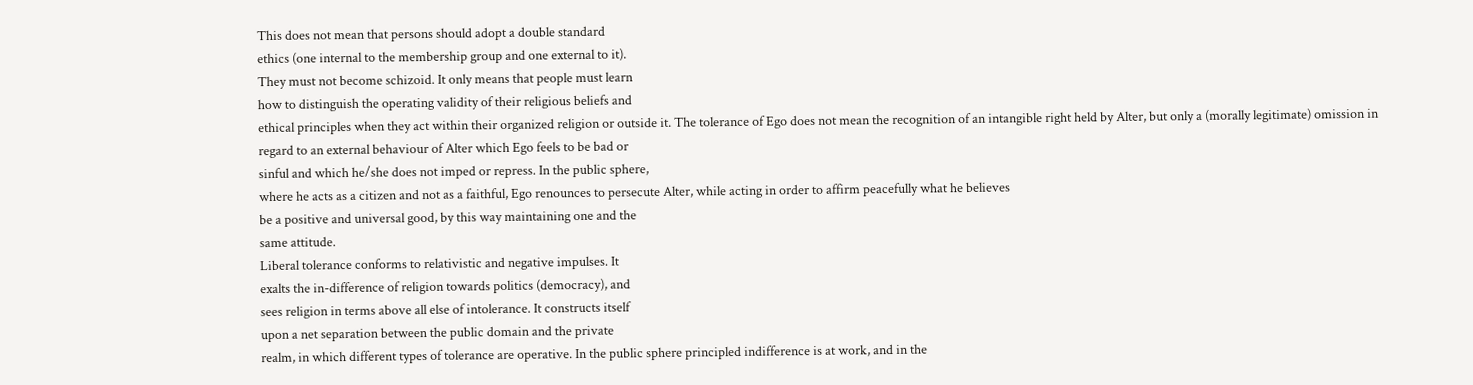This does not mean that persons should adopt a double standard
ethics (one internal to the membership group and one external to it).
They must not become schizoid. It only means that people must learn
how to distinguish the operating validity of their religious beliefs and
ethical principles when they act within their organized religion or outside it. The tolerance of Ego does not mean the recognition of an intangible right held by Alter, but only a (morally legitimate) omission in
regard to an external behaviour of Alter which Ego feels to be bad or
sinful and which he/she does not imped or repress. In the public sphere,
where he acts as a citizen and not as a faithful, Ego renounces to persecute Alter, while acting in order to affirm peacefully what he believes
be a positive and universal good, by this way maintaining one and the
same attitude.
Liberal tolerance conforms to relativistic and negative impulses. It
exalts the in-difference of religion towards politics (democracy), and
sees religion in terms above all else of intolerance. It constructs itself
upon a net separation between the public domain and the private
realm, in which different types of tolerance are operative. In the public sphere principled indifference is at work, and in the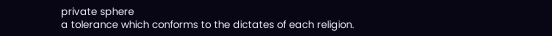private sphere
a tolerance which conforms to the dictates of each religion.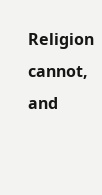Religion
cannot, and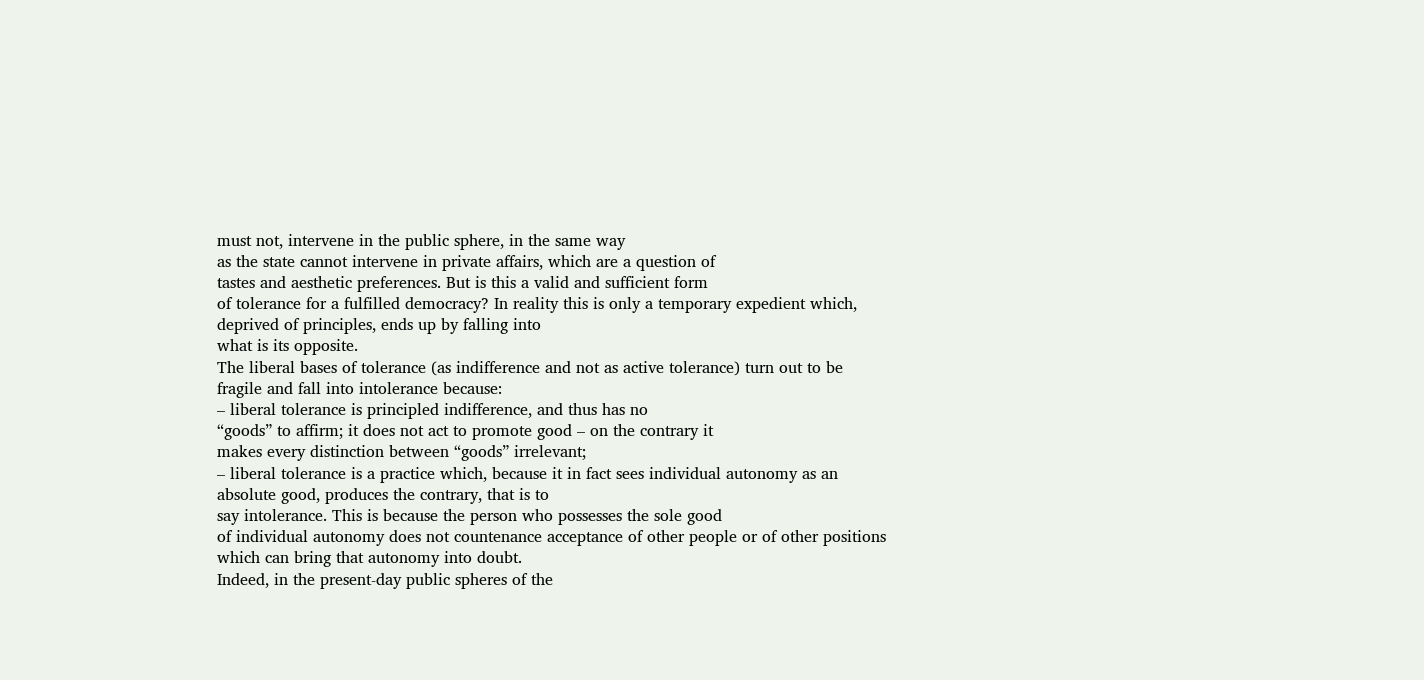must not, intervene in the public sphere, in the same way
as the state cannot intervene in private affairs, which are a question of
tastes and aesthetic preferences. But is this a valid and sufficient form
of tolerance for a fulfilled democracy? In reality this is only a temporary expedient which, deprived of principles, ends up by falling into
what is its opposite.
The liberal bases of tolerance (as indifference and not as active tolerance) turn out to be fragile and fall into intolerance because:
– liberal tolerance is principled indifference, and thus has no
“goods” to affirm; it does not act to promote good – on the contrary it
makes every distinction between “goods” irrelevant;
– liberal tolerance is a practice which, because it in fact sees individual autonomy as an absolute good, produces the contrary, that is to
say intolerance. This is because the person who possesses the sole good
of individual autonomy does not countenance acceptance of other people or of other positions which can bring that autonomy into doubt.
Indeed, in the present-day public spheres of the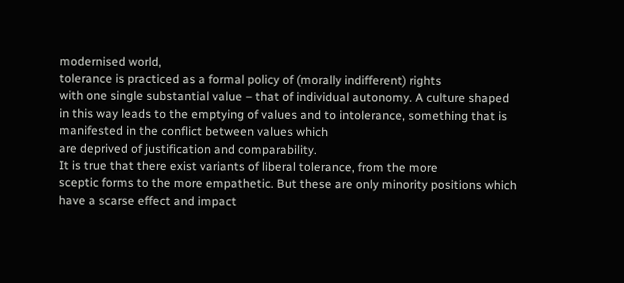modernised world,
tolerance is practiced as a formal policy of (morally indifferent) rights
with one single substantial value – that of individual autonomy. A culture shaped in this way leads to the emptying of values and to intolerance, something that is manifested in the conflict between values which
are deprived of justification and comparability.
It is true that there exist variants of liberal tolerance, from the more
sceptic forms to the more empathetic. But these are only minority positions which have a scarse effect and impact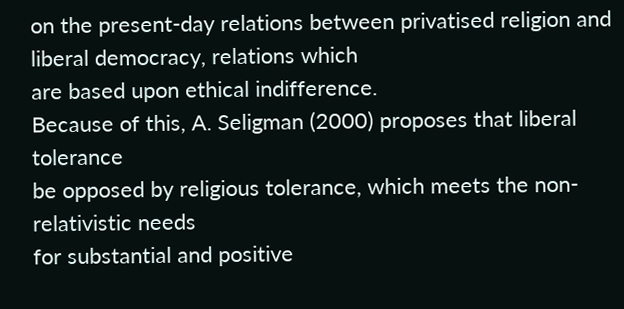on the present-day relations between privatised religion and liberal democracy, relations which
are based upon ethical indifference.
Because of this, A. Seligman (2000) proposes that liberal tolerance
be opposed by religious tolerance, which meets the non-relativistic needs
for substantial and positive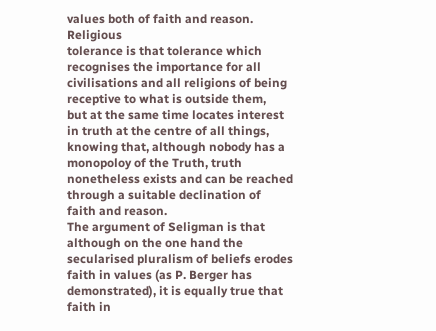values both of faith and reason. Religious
tolerance is that tolerance which recognises the importance for all civilisations and all religions of being receptive to what is outside them,
but at the same time locates interest in truth at the centre of all things,
knowing that, although nobody has a monopoloy of the Truth, truth
nonetheless exists and can be reached through a suitable declination of
faith and reason.
The argument of Seligman is that although on the one hand the
secularised pluralism of beliefs erodes faith in values (as P. Berger has
demonstrated), it is equally true that faith in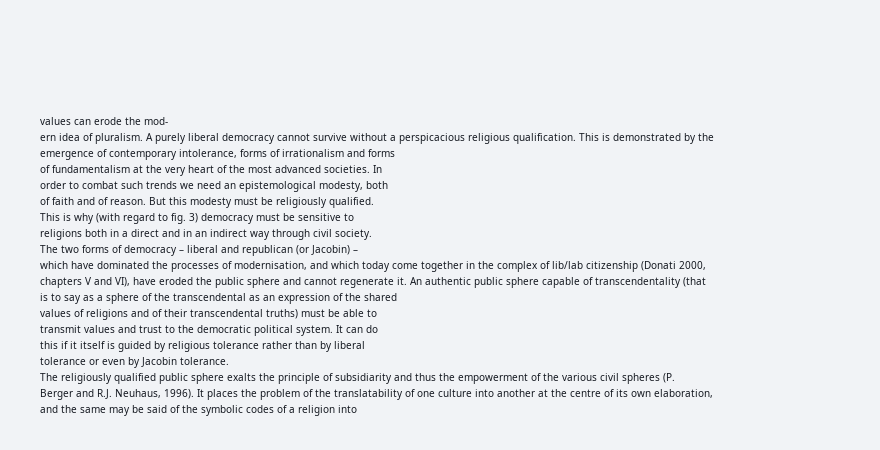values can erode the mod-
ern idea of pluralism. A purely liberal democracy cannot survive without a perspicacious religious qualification. This is demonstrated by the
emergence of contemporary intolerance, forms of irrationalism and forms
of fundamentalism at the very heart of the most advanced societies. In
order to combat such trends we need an epistemological modesty, both
of faith and of reason. But this modesty must be religiously qualified.
This is why (with regard to fig. 3) democracy must be sensitive to
religions both in a direct and in an indirect way through civil society.
The two forms of democracy – liberal and republican (or Jacobin) –
which have dominated the processes of modernisation, and which today come together in the complex of lib/lab citizenship (Donati 2000,
chapters V and VI), have eroded the public sphere and cannot regenerate it. An authentic public sphere capable of transcendentality (that
is to say as a sphere of the transcendental as an expression of the shared
values of religions and of their transcendental truths) must be able to
transmit values and trust to the democratic political system. It can do
this if it itself is guided by religious tolerance rather than by liberal
tolerance or even by Jacobin tolerance.
The religiously qualified public sphere exalts the principle of subsidiarity and thus the empowerment of the various civil spheres (P.
Berger and R.J. Neuhaus, 1996). It places the problem of the translatability of one culture into another at the centre of its own elaboration,
and the same may be said of the symbolic codes of a religion into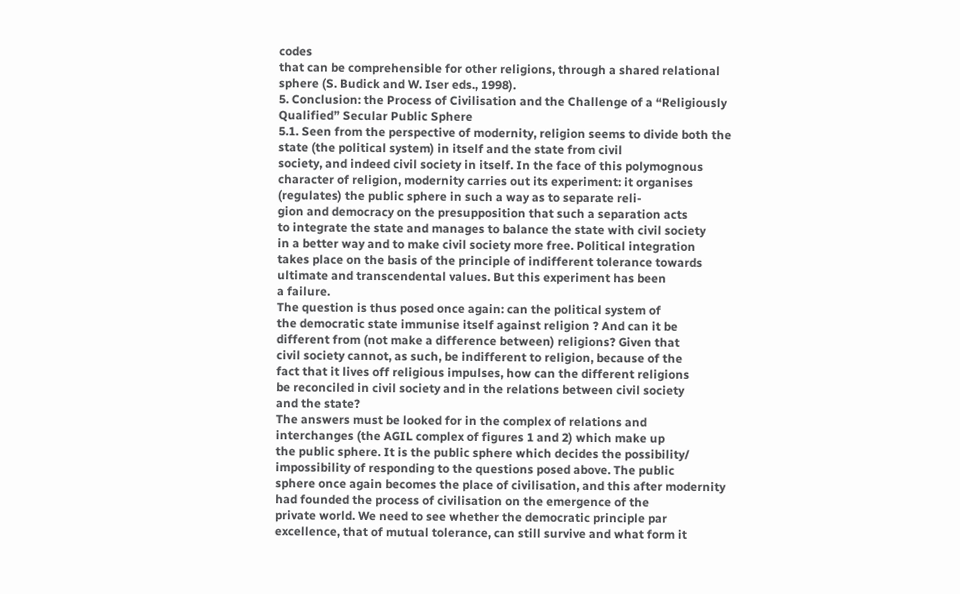codes
that can be comprehensible for other religions, through a shared relational sphere (S. Budick and W. Iser eds., 1998).
5. Conclusion: the Process of Civilisation and the Challenge of a “Religiously Qualified” Secular Public Sphere
5.1. Seen from the perspective of modernity, religion seems to divide both the state (the political system) in itself and the state from civil
society, and indeed civil society in itself. In the face of this polymognous character of religion, modernity carries out its experiment: it organises (regulates) the public sphere in such a way as to separate reli-
gion and democracy on the presupposition that such a separation acts
to integrate the state and manages to balance the state with civil society
in a better way and to make civil society more free. Political integration
takes place on the basis of the principle of indifferent tolerance towards ultimate and transcendental values. But this experiment has been
a failure.
The question is thus posed once again: can the political system of
the democratic state immunise itself against religion ? And can it be
different from (not make a difference between) religions? Given that
civil society cannot, as such, be indifferent to religion, because of the
fact that it lives off religious impulses, how can the different religions
be reconciled in civil society and in the relations between civil society
and the state?
The answers must be looked for in the complex of relations and
interchanges (the AGIL complex of figures 1 and 2) which make up
the public sphere. It is the public sphere which decides the possibility/
impossibility of responding to the questions posed above. The public
sphere once again becomes the place of civilisation, and this after modernity had founded the process of civilisation on the emergence of the
private world. We need to see whether the democratic principle par
excellence, that of mutual tolerance, can still survive and what form it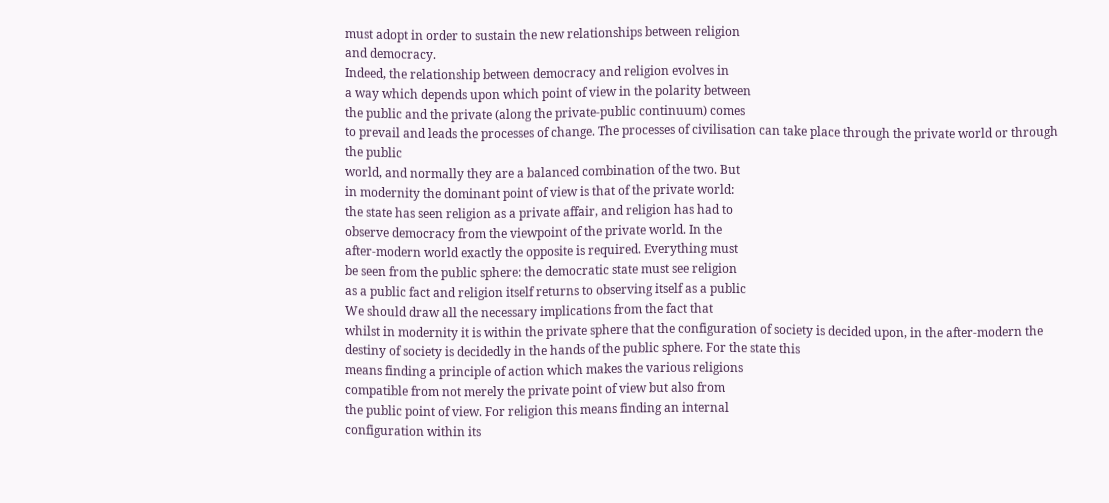must adopt in order to sustain the new relationships between religion
and democracy.
Indeed, the relationship between democracy and religion evolves in
a way which depends upon which point of view in the polarity between
the public and the private (along the private-public continuum) comes
to prevail and leads the processes of change. The processes of civilisation can take place through the private world or through the public
world, and normally they are a balanced combination of the two. But
in modernity the dominant point of view is that of the private world:
the state has seen religion as a private affair, and religion has had to
observe democracy from the viewpoint of the private world. In the
after-modern world exactly the opposite is required. Everything must
be seen from the public sphere: the democratic state must see religion
as a public fact and religion itself returns to observing itself as a public
We should draw all the necessary implications from the fact that
whilst in modernity it is within the private sphere that the configuration of society is decided upon, in the after-modern the destiny of society is decidedly in the hands of the public sphere. For the state this
means finding a principle of action which makes the various religions
compatible from not merely the private point of view but also from
the public point of view. For religion this means finding an internal
configuration within its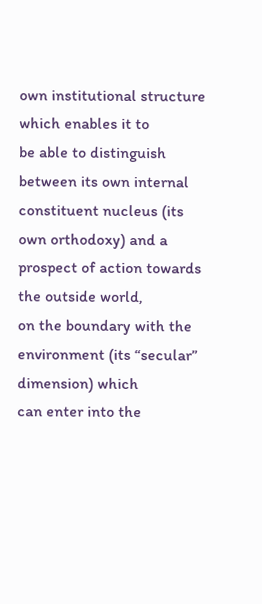own institutional structure which enables it to
be able to distinguish between its own internal constituent nucleus (its
own orthodoxy) and a prospect of action towards the outside world,
on the boundary with the environment (its “secular” dimension) which
can enter into the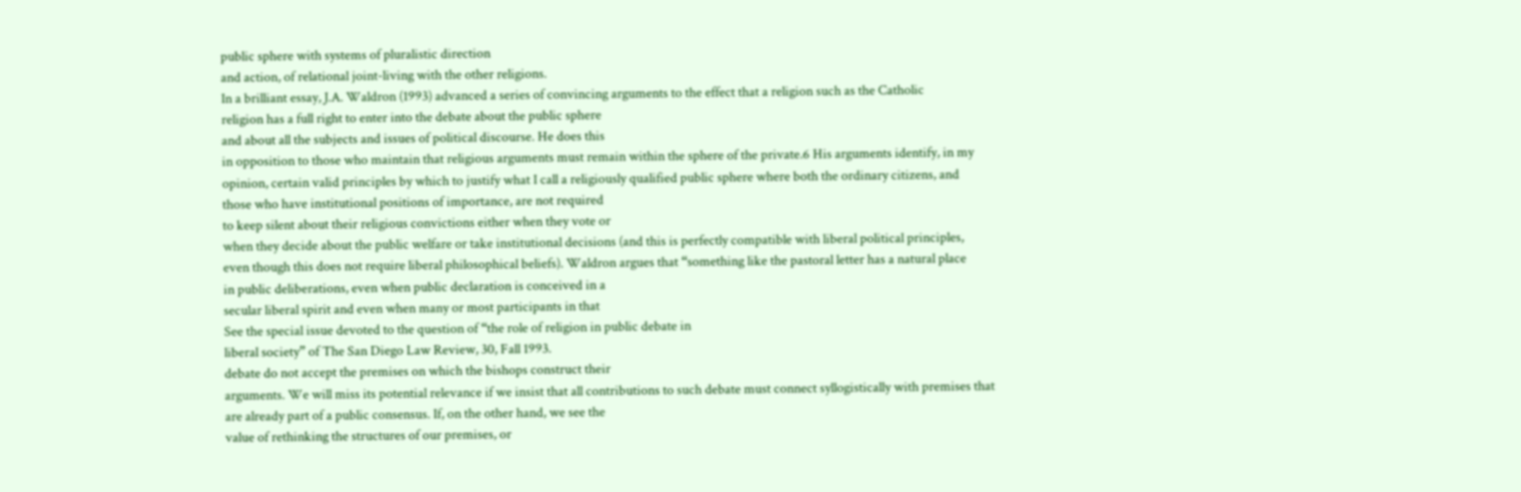public sphere with systems of pluralistic direction
and action, of relational joint-living with the other religions.
In a brilliant essay, J.A. Waldron (1993) advanced a series of convincing arguments to the effect that a religion such as the Catholic
religion has a full right to enter into the debate about the public sphere
and about all the subjects and issues of political discourse. He does this
in opposition to those who maintain that religious arguments must remain within the sphere of the private.6 His arguments identify, in my
opinion, certain valid principles by which to justify what I call a religiously qualified public sphere where both the ordinary citizens, and
those who have institutional positions of importance, are not required
to keep silent about their religious convictions either when they vote or
when they decide about the public welfare or take institutional decisions (and this is perfectly compatible with liberal political principles,
even though this does not require liberal philosophical beliefs). Waldron argues that “something like the pastoral letter has a natural place
in public deliberations, even when public declaration is conceived in a
secular liberal spirit and even when many or most participants in that
See the special issue devoted to the question of “the role of religion in public debate in
liberal society” of The San Diego Law Review, 30, Fall 1993.
debate do not accept the premises on which the bishops construct their
arguments. We will miss its potential relevance if we insist that all contributions to such debate must connect syllogistically with premises that
are already part of a public consensus. If, on the other hand, we see the
value of rethinking the structures of our premises, or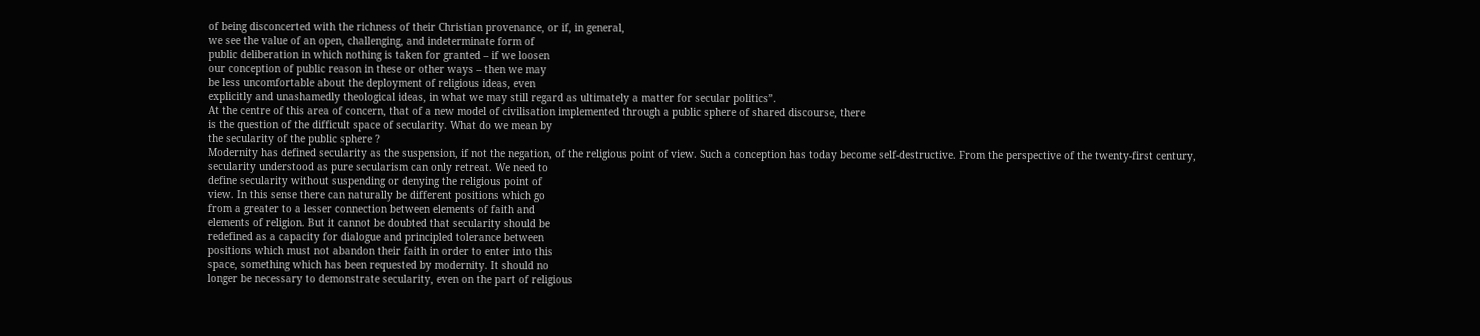of being disconcerted with the richness of their Christian provenance, or if, in general,
we see the value of an open, challenging, and indeterminate form of
public deliberation in which nothing is taken for granted – if we loosen
our conception of public reason in these or other ways – then we may
be less uncomfortable about the deployment of religious ideas, even
explicitly and unashamedly theological ideas, in what we may still regard as ultimately a matter for secular politics”.
At the centre of this area of concern, that of a new model of civilisation implemented through a public sphere of shared discourse, there
is the question of the difficult space of secularity. What do we mean by
the secularity of the public sphere ?
Modernity has defined secularity as the suspension, if not the negation, of the religious point of view. Such a conception has today become self-destructive. From the perspective of the twenty-first century,
secularity understood as pure secularism can only retreat. We need to
define secularity without suspending or denying the religious point of
view. In this sense there can naturally be different positions which go
from a greater to a lesser connection between elements of faith and
elements of religion. But it cannot be doubted that secularity should be
redefined as a capacity for dialogue and principled tolerance between
positions which must not abandon their faith in order to enter into this
space, something which has been requested by modernity. It should no
longer be necessary to demonstrate secularity, even on the part of religious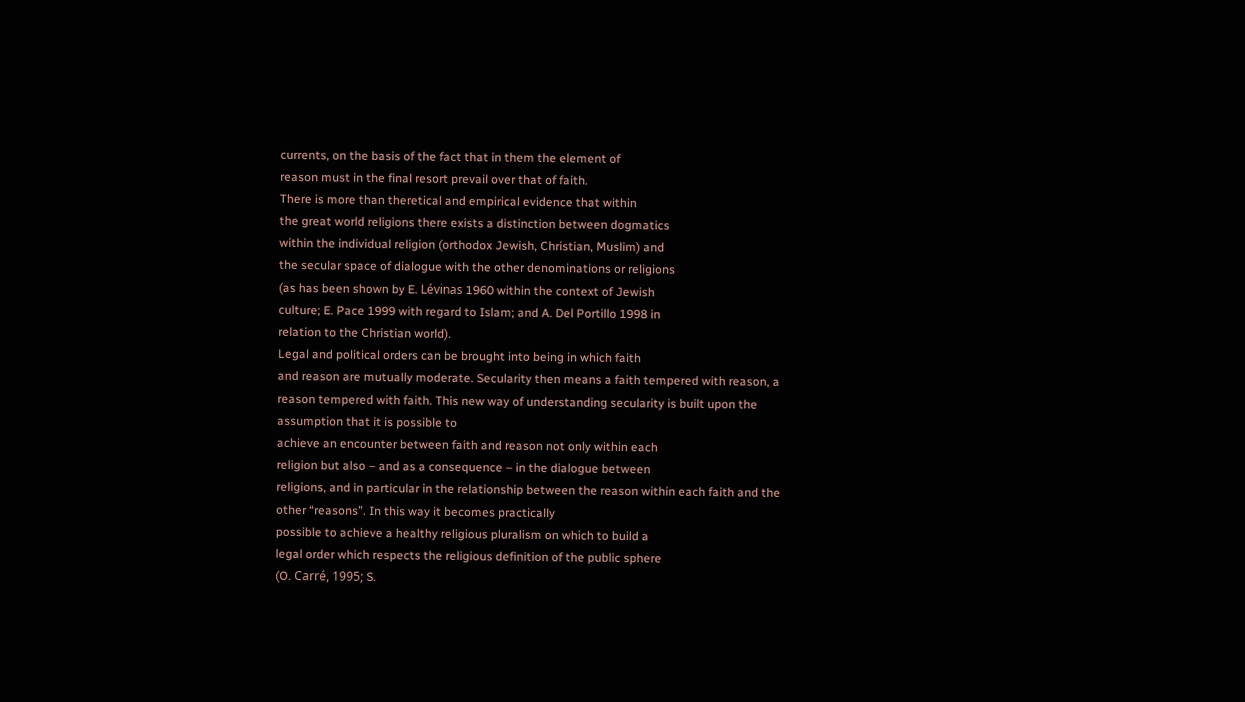currents, on the basis of the fact that in them the element of
reason must in the final resort prevail over that of faith.
There is more than theretical and empirical evidence that within
the great world religions there exists a distinction between dogmatics
within the individual religion (orthodox Jewish, Christian, Muslim) and
the secular space of dialogue with the other denominations or religions
(as has been shown by E. Lévinas 1960 within the context of Jewish
culture; E. Pace 1999 with regard to Islam; and A. Del Portillo 1998 in
relation to the Christian world).
Legal and political orders can be brought into being in which faith
and reason are mutually moderate. Secularity then means a faith tempered with reason, a reason tempered with faith. This new way of understanding secularity is built upon the assumption that it is possible to
achieve an encounter between faith and reason not only within each
religion but also – and as a consequence – in the dialogue between
religions, and in particular in the relationship between the reason within each faith and the other “reasons”. In this way it becomes practically
possible to achieve a healthy religious pluralism on which to build a
legal order which respects the religious definition of the public sphere
(O. Carré, 1995; S.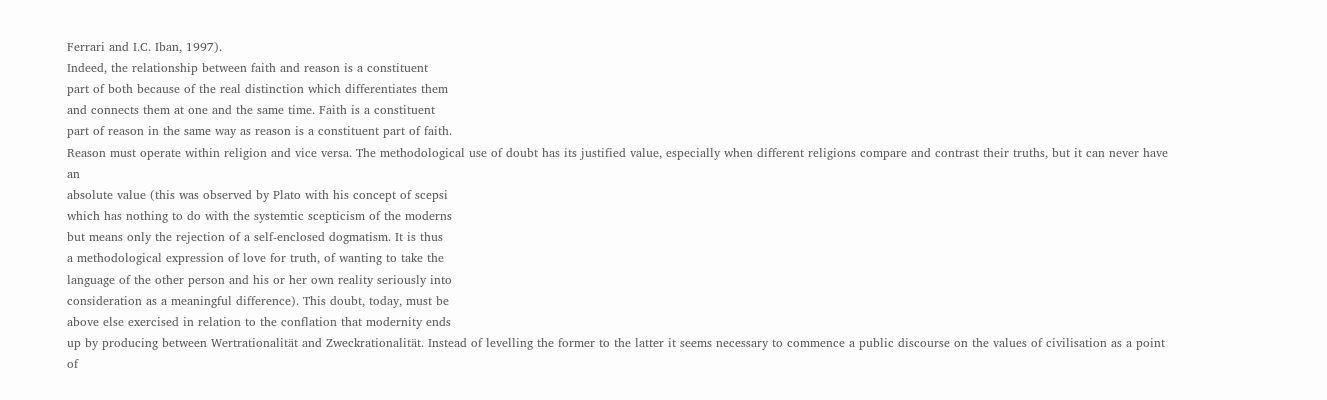Ferrari and I.C. Iban, 1997).
Indeed, the relationship between faith and reason is a constituent
part of both because of the real distinction which differentiates them
and connects them at one and the same time. Faith is a constituent
part of reason in the same way as reason is a constituent part of faith.
Reason must operate within religion and vice versa. The methodological use of doubt has its justified value, especially when different religions compare and contrast their truths, but it can never have an
absolute value (this was observed by Plato with his concept of scepsi
which has nothing to do with the systemtic scepticism of the moderns
but means only the rejection of a self-enclosed dogmatism. It is thus
a methodological expression of love for truth, of wanting to take the
language of the other person and his or her own reality seriously into
consideration as a meaningful difference). This doubt, today, must be
above else exercised in relation to the conflation that modernity ends
up by producing between Wertrationalität and Zweckrationalität. Instead of levelling the former to the latter it seems necessary to commence a public discourse on the values of civilisation as a point of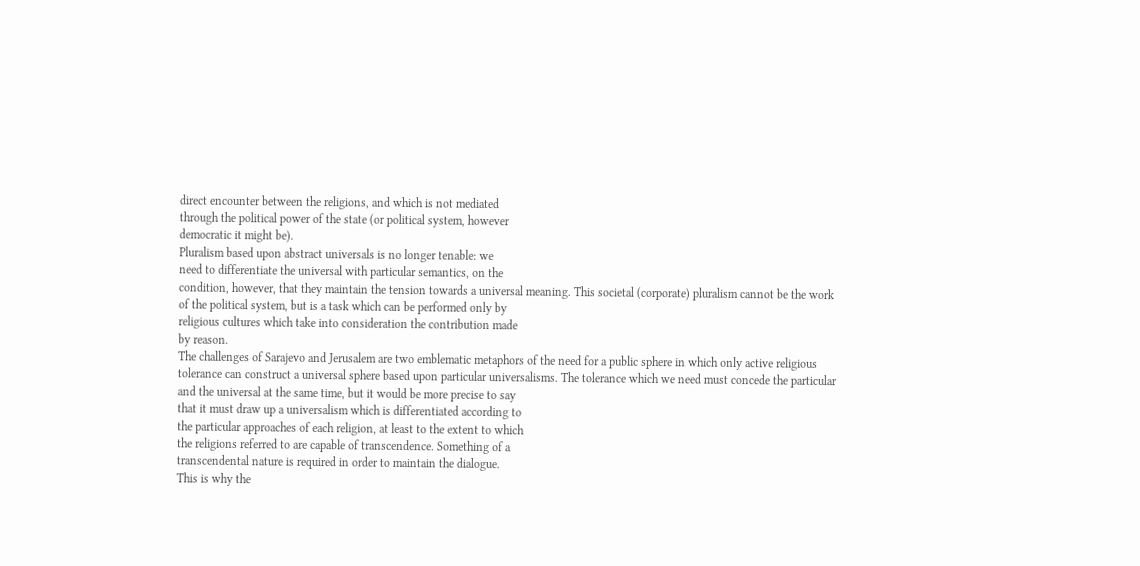direct encounter between the religions, and which is not mediated
through the political power of the state (or political system, however
democratic it might be).
Pluralism based upon abstract universals is no longer tenable: we
need to differentiate the universal with particular semantics, on the
condition, however, that they maintain the tension towards a universal meaning. This societal (corporate) pluralism cannot be the work
of the political system, but is a task which can be performed only by
religious cultures which take into consideration the contribution made
by reason.
The challenges of Sarajevo and Jerusalem are two emblematic metaphors of the need for a public sphere in which only active religious
tolerance can construct a universal sphere based upon particular universalisms. The tolerance which we need must concede the particular
and the universal at the same time, but it would be more precise to say
that it must draw up a universalism which is differentiated according to
the particular approaches of each religion, at least to the extent to which
the religions referred to are capable of transcendence. Something of a
transcendental nature is required in order to maintain the dialogue.
This is why the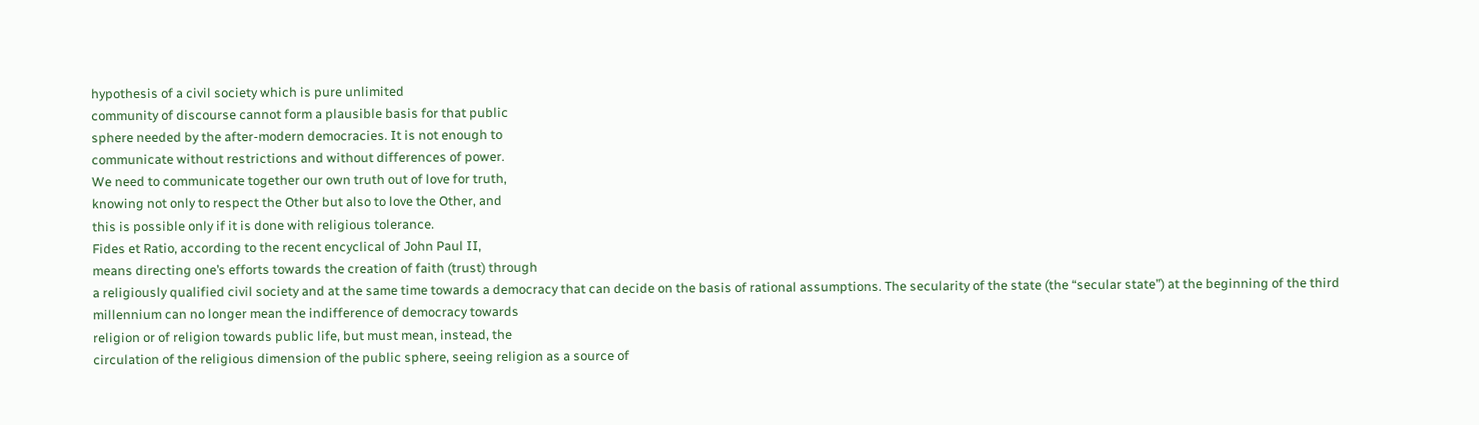hypothesis of a civil society which is pure unlimited
community of discourse cannot form a plausible basis for that public
sphere needed by the after-modern democracies. It is not enough to
communicate without restrictions and without differences of power.
We need to communicate together our own truth out of love for truth,
knowing not only to respect the Other but also to love the Other, and
this is possible only if it is done with religious tolerance.
Fides et Ratio, according to the recent encyclical of John Paul II,
means directing one’s efforts towards the creation of faith (trust) through
a religiously qualified civil society and at the same time towards a democracy that can decide on the basis of rational assumptions. The secularity of the state (the “secular state”) at the beginning of the third
millennium can no longer mean the indifference of democracy towards
religion or of religion towards public life, but must mean, instead, the
circulation of the religious dimension of the public sphere, seeing religion as a source of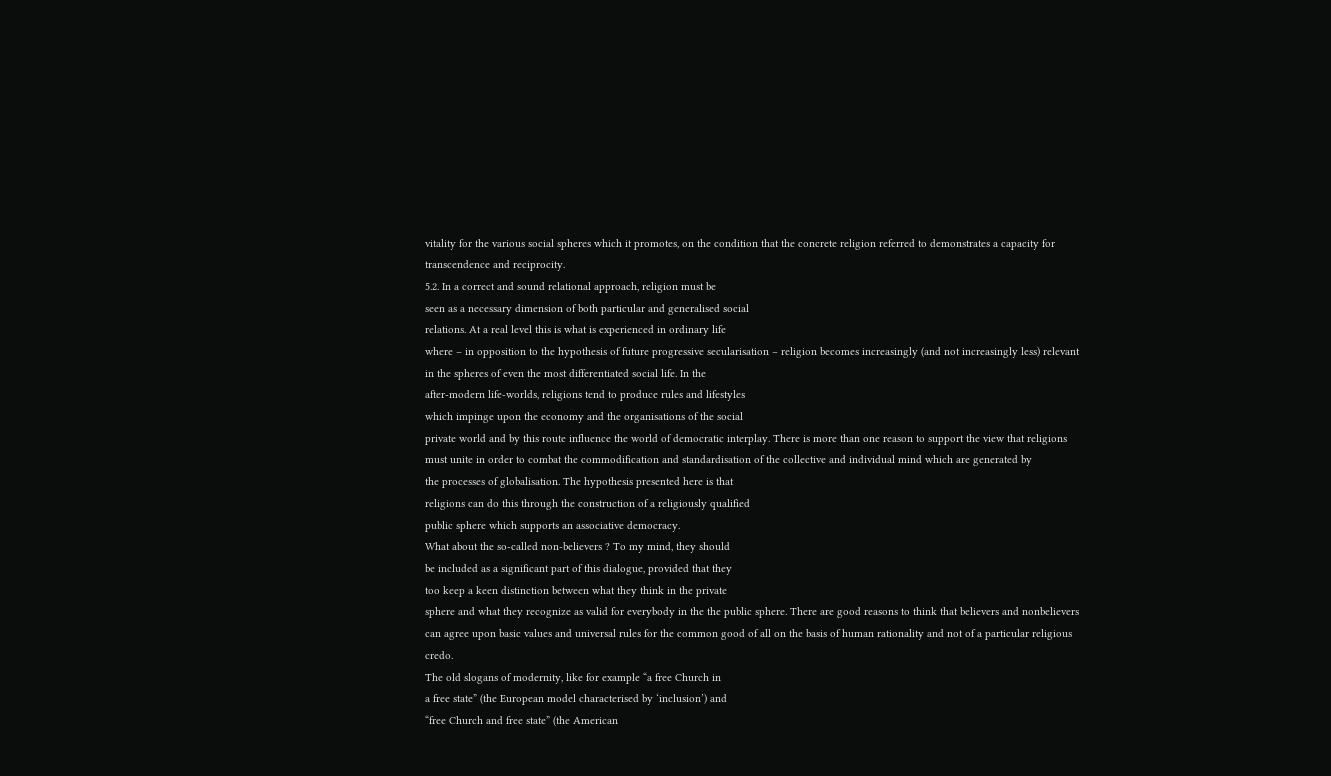vitality for the various social spheres which it promotes, on the condition that the concrete religion referred to demonstrates a capacity for transcendence and reciprocity.
5.2. In a correct and sound relational approach, religion must be
seen as a necessary dimension of both particular and generalised social
relations. At a real level this is what is experienced in ordinary life
where – in opposition to the hypothesis of future progressive secularisation – religion becomes increasingly (and not increasingly less) relevant in the spheres of even the most differentiated social life. In the
after-modern life-worlds, religions tend to produce rules and lifestyles
which impinge upon the economy and the organisations of the social
private world and by this route influence the world of democratic interplay. There is more than one reason to support the view that religions must unite in order to combat the commodification and standardisation of the collective and individual mind which are generated by
the processes of globalisation. The hypothesis presented here is that
religions can do this through the construction of a religiously qualified
public sphere which supports an associative democracy.
What about the so-called non-believers ? To my mind, they should
be included as a significant part of this dialogue, provided that they
too keep a keen distinction between what they think in the private
sphere and what they recognize as valid for everybody in the the public sphere. There are good reasons to think that believers and nonbelievers can agree upon basic values and universal rules for the common good of all on the basis of human rationality and not of a particular religious credo.
The old slogans of modernity, like for example “a free Church in
a free state” (the European model characterised by ‘inclusion’) and
“free Church and free state” (the American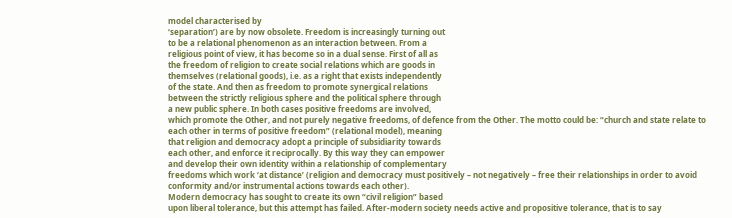model characterised by
‘separation’) are by now obsolete. Freedom is increasingly turning out
to be a relational phenomenon as an interaction between. From a
religious point of view, it has become so in a dual sense. First of all as
the freedom of religion to create social relations which are goods in
themselves (relational goods), i.e. as a right that exists independently
of the state. And then as freedom to promote synergical relations
between the strictly religious sphere and the political sphere through
a new public sphere. In both cases positive freedoms are involved,
which promote the Other, and not purely negative freedoms, of defence from the Other. The motto could be: “church and state relate to
each other in terms of positive freedom” (relational model), meaning
that religion and democracy adopt a principle of subsidiarity towards
each other, and enforce it reciprocally. By this way they can empower
and develop their own identity within a relationship of complementary
freedoms which work ‘at distance’ (religion and democracy must positively – not negatively – free their relationships in order to avoid conformity and/or instrumental actions towards each other).
Modern democracy has sought to create its own “civil religion” based
upon liberal tolerance, but this attempt has failed. After-modern society needs active and propositive tolerance, that is to say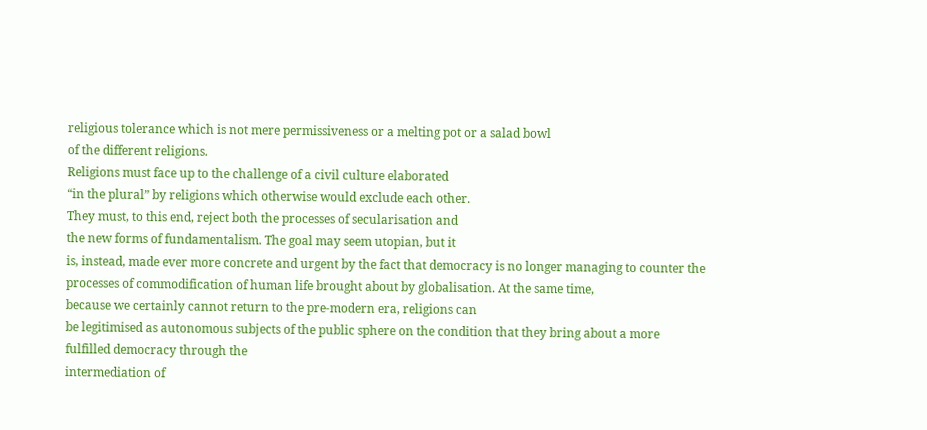religious tolerance which is not mere permissiveness or a melting pot or a salad bowl
of the different religions.
Religions must face up to the challenge of a civil culture elaborated
“in the plural” by religions which otherwise would exclude each other.
They must, to this end, reject both the processes of secularisation and
the new forms of fundamentalism. The goal may seem utopian, but it
is, instead, made ever more concrete and urgent by the fact that democracy is no longer managing to counter the processes of commodification of human life brought about by globalisation. At the same time,
because we certainly cannot return to the pre-modern era, religions can
be legitimised as autonomous subjects of the public sphere on the condition that they bring about a more fulfilled democracy through the
intermediation of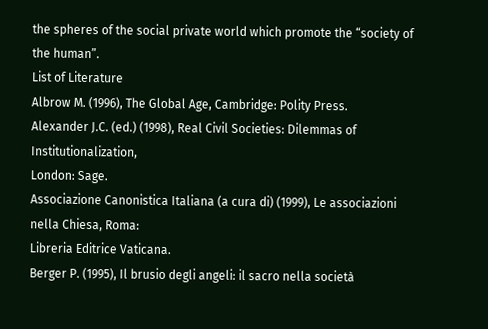the spheres of the social private world which promote the “society of the human”.
List of Literature
Albrow M. (1996), The Global Age, Cambridge: Polity Press.
Alexander J.C. (ed.) (1998), Real Civil Societies: Dilemmas of Institutionalization,
London: Sage.
Associazione Canonistica Italiana (a cura di) (1999), Le associazioni nella Chiesa, Roma:
Libreria Editrice Vaticana.
Berger P. (1995), Il brusio degli angeli: il sacro nella società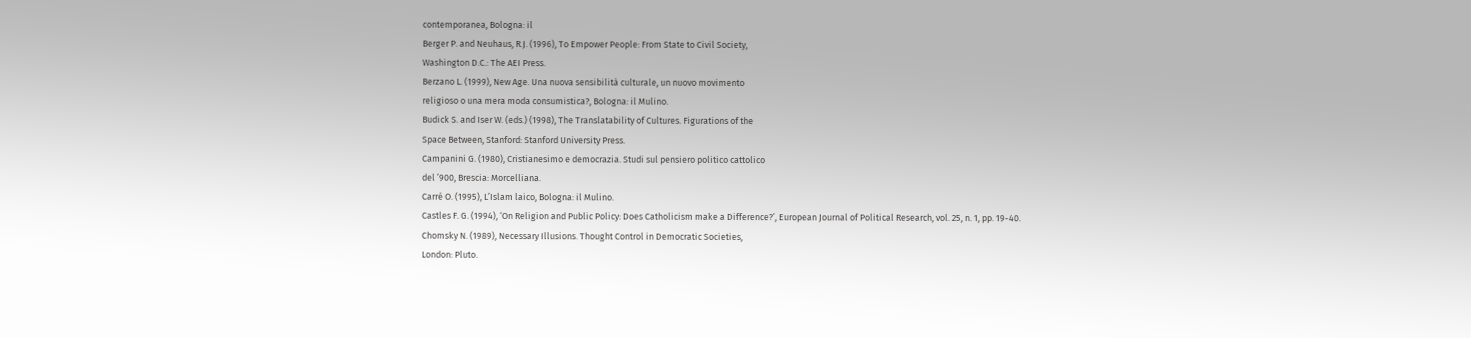contemporanea, Bologna: il
Berger P. and Neuhaus, R.J. (1996), To Empower People: From State to Civil Society,
Washington D.C.: The AEI Press.
Berzano L. (1999), New Age. Una nuova sensibilità culturale, un nuovo movimento
religioso o una mera moda consumistica?, Bologna: il Mulino.
Budick S. and Iser W. (eds.) (1998), The Translatability of Cultures. Figurations of the
Space Between, Stanford: Stanford University Press.
Campanini G. (1980), Cristianesimo e democrazia. Studi sul pensiero politico cattolico
del ’900, Brescia: Morcelliana.
Carré O. (1995), L’Islam laico, Bologna: il Mulino.
Castles F. G. (1994), ‘On Religion and Public Policy: Does Catholicism make a Difference?’, European Journal of Political Research, vol. 25, n. 1, pp. 19-40.
Chomsky N. (1989), Necessary Illusions. Thought Control in Democratic Societies,
London: Pluto.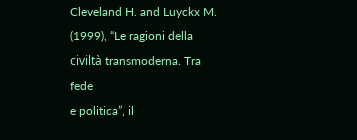Cleveland H. and Luyckx M. (1999), “Le ragioni della civiltà transmoderna. Tra fede
e politica”, il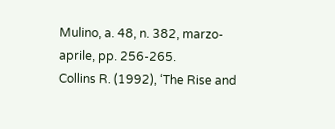Mulino, a. 48, n. 382, marzo-aprile, pp. 256-265.
Collins R. (1992), ‘The Rise and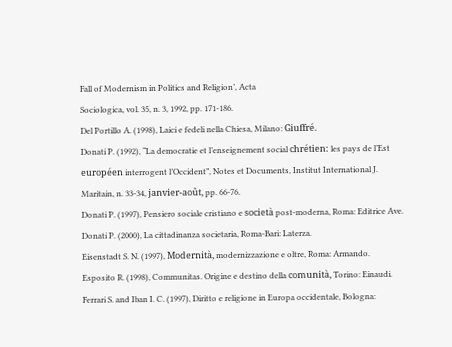Fall of Modernism in Politics and Religion’, Acta
Sociologica, vol. 35, n. 3, 1992, pp. 171-186.
Del Portillo A. (1998), Laici e fedeli nella Chiesa, Milano: Giuffré.
Donati P. (1992), “La democratie et l’enseignement social chrétien: les pays de l’Est
européen interrogent l’Occident”, Notes et Documents, Institut International J.
Maritain, n. 33-34, janvier-août, pp. 66-76.
Donati P. (1997), Pensiero sociale cristiano e società post-moderna, Roma: Editrice Ave.
Donati P. (2000), La cittadinanza societaria, Roma-Bari: Laterza.
Eisenstadt S. N. (1997), Modernità, modernizzazione e oltre, Roma: Armando.
Esposito R. (1998), Communitas. Origine e destino della comunità, Torino: Einaudi.
Ferrari S. and Iban I. C. (1997), Diritto e religione in Europa occidentale, Bologna: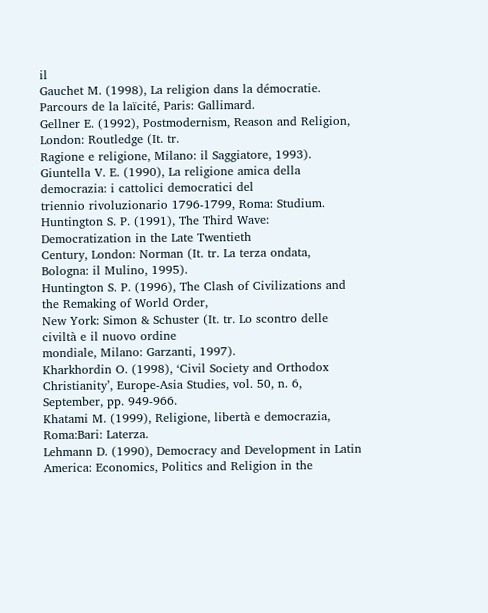il
Gauchet M. (1998), La religion dans la démocratie. Parcours de la laïcité, Paris: Gallimard.
Gellner E. (1992), Postmodernism, Reason and Religion, London: Routledge (It. tr.
Ragione e religione, Milano: il Saggiatore, 1993).
Giuntella V. E. (1990), La religione amica della democrazia: i cattolici democratici del
triennio rivoluzionario 1796-1799, Roma: Studium.
Huntington S. P. (1991), The Third Wave: Democratization in the Late Twentieth
Century, London: Norman (It. tr. La terza ondata, Bologna: il Mulino, 1995).
Huntington S. P. (1996), The Clash of Civilizations and the Remaking of World Order,
New York: Simon & Schuster (It. tr. Lo scontro delle civiltà e il nuovo ordine
mondiale, Milano: Garzanti, 1997).
Kharkhordin O. (1998), ‘Civil Society and Orthodox Christianity’, Europe-Asia Studies, vol. 50, n. 6, September, pp. 949-966.
Khatami M. (1999), Religione, libertà e democrazia, Roma:Bari: Laterza.
Lehmann D. (1990), Democracy and Development in Latin America: Economics, Politics and Religion in the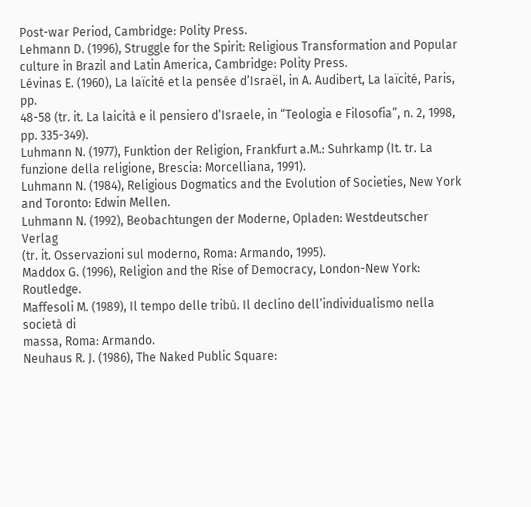Post-war Period, Cambridge: Polity Press.
Lehmann D. (1996), Struggle for the Spirit: Religious Transformation and Popular culture in Brazil and Latin America, Cambridge: Polity Press.
Lévinas E. (1960), La laïcité et la pensée d’Israël, in A. Audibert, La laïcité, Paris, pp.
48-58 (tr. it. La laicità e il pensiero d’Israele, in “Teologia e Filosofia”, n. 2, 1998,
pp. 335-349).
Luhmann N. (1977), Funktion der Religion, Frankfurt a.M.: Suhrkamp (It. tr. La
funzione della religione, Brescia: Morcelliana, 1991).
Luhmann N. (1984), Religious Dogmatics and the Evolution of Societies, New York
and Toronto: Edwin Mellen.
Luhmann N. (1992), Beobachtungen der Moderne, Opladen: Westdeutscher Verlag
(tr. it. Osservazioni sul moderno, Roma: Armando, 1995).
Maddox G. (1996), Religion and the Rise of Democracy, London-New York: Routledge.
Maffesoli M. (1989), Il tempo delle tribù. Il declino dell’individualismo nella società di
massa, Roma: Armando.
Neuhaus R. J. (1986), The Naked Public Square: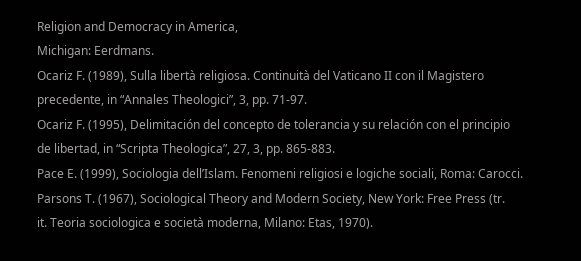Religion and Democracy in America,
Michigan: Eerdmans.
Ocariz F. (1989), Sulla libertà religiosa. Continuità del Vaticano II con il Magistero
precedente, in “Annales Theologici”, 3, pp. 71-97.
Ocariz F. (1995), Delimitación del concepto de tolerancia y su relación con el principio
de libertad, in “Scripta Theologica”, 27, 3, pp. 865-883.
Pace E. (1999), Sociologia dell’Islam. Fenomeni religiosi e logiche sociali, Roma: Carocci.
Parsons T. (1967), Sociological Theory and Modern Society, New York: Free Press (tr.
it. Teoria sociologica e società moderna, Milano: Etas, 1970).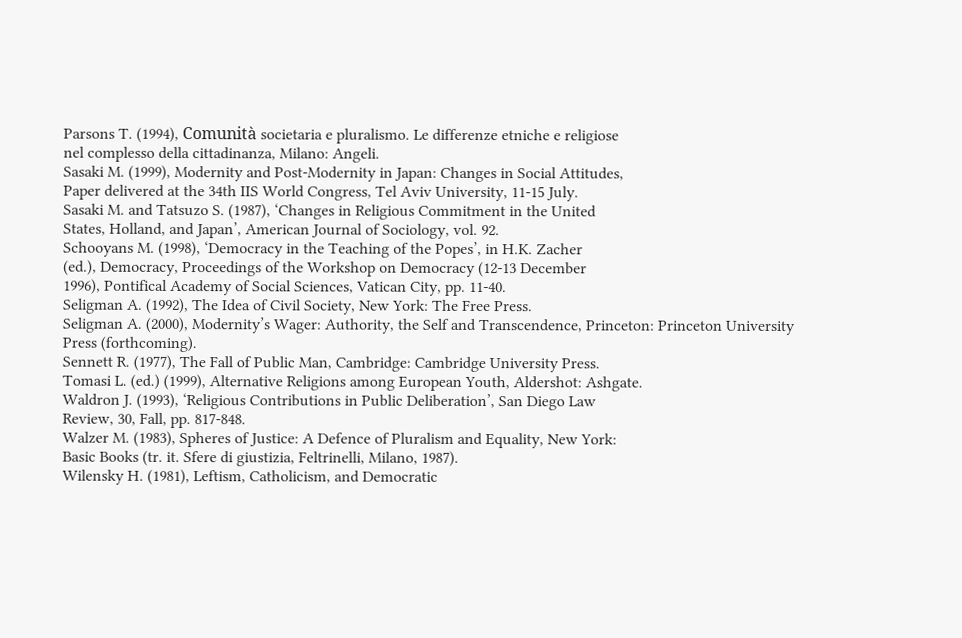Parsons T. (1994), Comunità societaria e pluralismo. Le differenze etniche e religiose
nel complesso della cittadinanza, Milano: Angeli.
Sasaki M. (1999), Modernity and Post-Modernity in Japan: Changes in Social Attitudes,
Paper delivered at the 34th IIS World Congress, Tel Aviv University, 11-15 July.
Sasaki M. and Tatsuzo S. (1987), ‘Changes in Religious Commitment in the United
States, Holland, and Japan’, American Journal of Sociology, vol. 92.
Schooyans M. (1998), ‘Democracy in the Teaching of the Popes’, in H.K. Zacher
(ed.), Democracy, Proceedings of the Workshop on Democracy (12-13 December
1996), Pontifical Academy of Social Sciences, Vatican City, pp. 11-40.
Seligman A. (1992), The Idea of Civil Society, New York: The Free Press.
Seligman A. (2000), Modernity’s Wager: Authority, the Self and Transcendence, Princeton: Princeton University Press (forthcoming).
Sennett R. (1977), The Fall of Public Man, Cambridge: Cambridge University Press.
Tomasi L. (ed.) (1999), Alternative Religions among European Youth, Aldershot: Ashgate.
Waldron J. (1993), ‘Religious Contributions in Public Deliberation’, San Diego Law
Review, 30, Fall, pp. 817-848.
Walzer M. (1983), Spheres of Justice: A Defence of Pluralism and Equality, New York:
Basic Books (tr. it. Sfere di giustizia, Feltrinelli, Milano, 1987).
Wilensky H. (1981), Leftism, Catholicism, and Democratic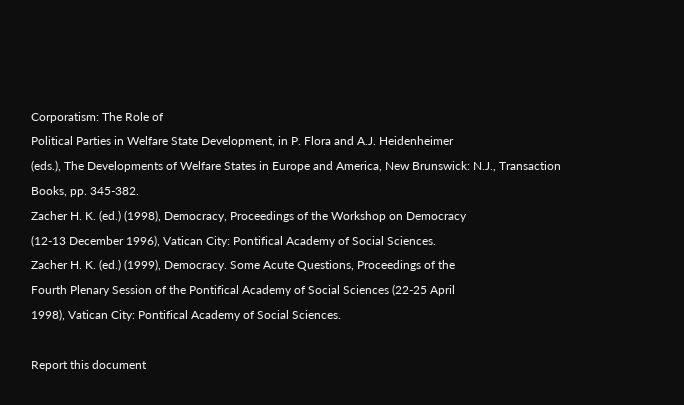Corporatism: The Role of
Political Parties in Welfare State Development, in P. Flora and A.J. Heidenheimer
(eds.), The Developments of Welfare States in Europe and America, New Brunswick: N.J., Transaction Books, pp. 345-382.
Zacher H. K. (ed.) (1998), Democracy, Proceedings of the Workshop on Democracy
(12-13 December 1996), Vatican City: Pontifical Academy of Social Sciences.
Zacher H. K. (ed.) (1999), Democracy. Some Acute Questions, Proceedings of the
Fourth Plenary Session of the Pontifical Academy of Social Sciences (22-25 April
1998), Vatican City: Pontifical Academy of Social Sciences.

Report this document